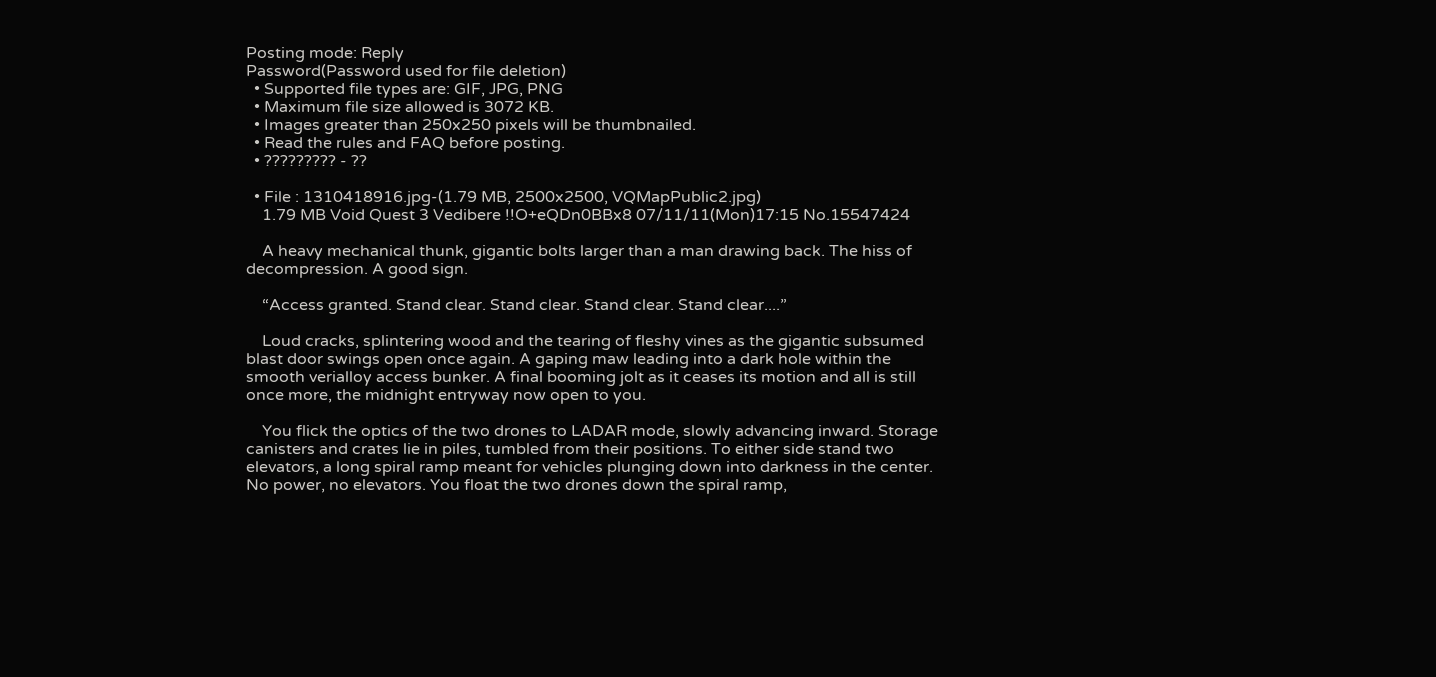Posting mode: Reply
Password(Password used for file deletion)
  • Supported file types are: GIF, JPG, PNG
  • Maximum file size allowed is 3072 KB.
  • Images greater than 250x250 pixels will be thumbnailed.
  • Read the rules and FAQ before posting.
  • ????????? - ??

  • File : 1310418916.jpg-(1.79 MB, 2500x2500, VQMapPublic2.jpg)
    1.79 MB Void Quest 3 Vedibere !!O+eQDn0BBx8 07/11/11(Mon)17:15 No.15547424

    A heavy mechanical thunk, gigantic bolts larger than a man drawing back. The hiss of decompression. A good sign.

    “Access granted. Stand clear. Stand clear. Stand clear. Stand clear....”

    Loud cracks, splintering wood and the tearing of fleshy vines as the gigantic subsumed blast door swings open once again. A gaping maw leading into a dark hole within the smooth verialloy access bunker. A final booming jolt as it ceases its motion and all is still once more, the midnight entryway now open to you.

    You flick the optics of the two drones to LADAR mode, slowly advancing inward. Storage canisters and crates lie in piles, tumbled from their positions. To either side stand two elevators, a long spiral ramp meant for vehicles plunging down into darkness in the center. No power, no elevators. You float the two drones down the spiral ramp,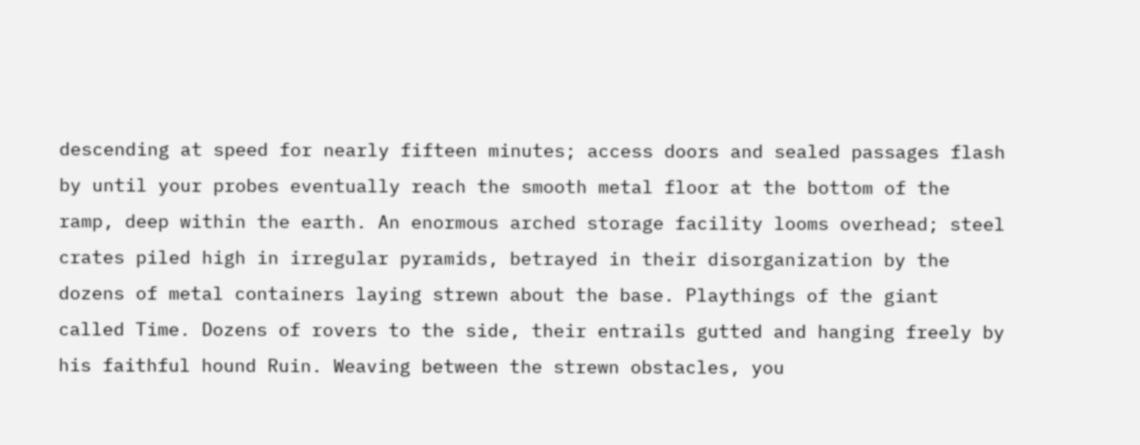descending at speed for nearly fifteen minutes; access doors and sealed passages flash by until your probes eventually reach the smooth metal floor at the bottom of the ramp, deep within the earth. An enormous arched storage facility looms overhead; steel crates piled high in irregular pyramids, betrayed in their disorganization by the dozens of metal containers laying strewn about the base. Playthings of the giant called Time. Dozens of rovers to the side, their entrails gutted and hanging freely by his faithful hound Ruin. Weaving between the strewn obstacles, you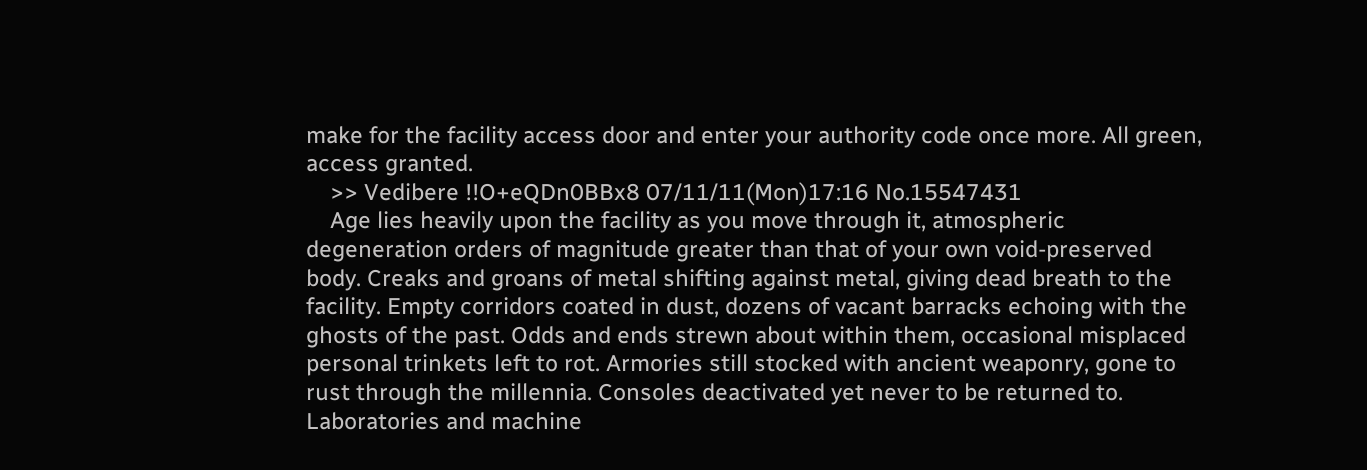make for the facility access door and enter your authority code once more. All green, access granted.
    >> Vedibere !!O+eQDn0BBx8 07/11/11(Mon)17:16 No.15547431
    Age lies heavily upon the facility as you move through it, atmospheric degeneration orders of magnitude greater than that of your own void-preserved body. Creaks and groans of metal shifting against metal, giving dead breath to the facility. Empty corridors coated in dust, dozens of vacant barracks echoing with the ghosts of the past. Odds and ends strewn about within them, occasional misplaced personal trinkets left to rot. Armories still stocked with ancient weaponry, gone to rust through the millennia. Consoles deactivated yet never to be returned to. Laboratories and machine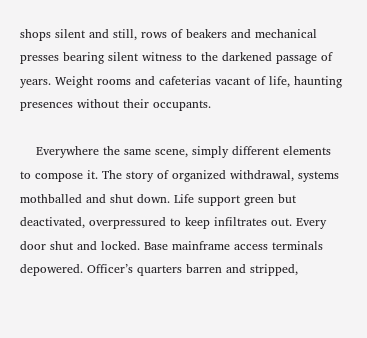shops silent and still, rows of beakers and mechanical presses bearing silent witness to the darkened passage of years. Weight rooms and cafeterias vacant of life, haunting presences without their occupants.

    Everywhere the same scene, simply different elements to compose it. The story of organized withdrawal, systems mothballed and shut down. Life support green but deactivated, overpressured to keep infiltrates out. Every door shut and locked. Base mainframe access terminals depowered. Officer’s quarters barren and stripped,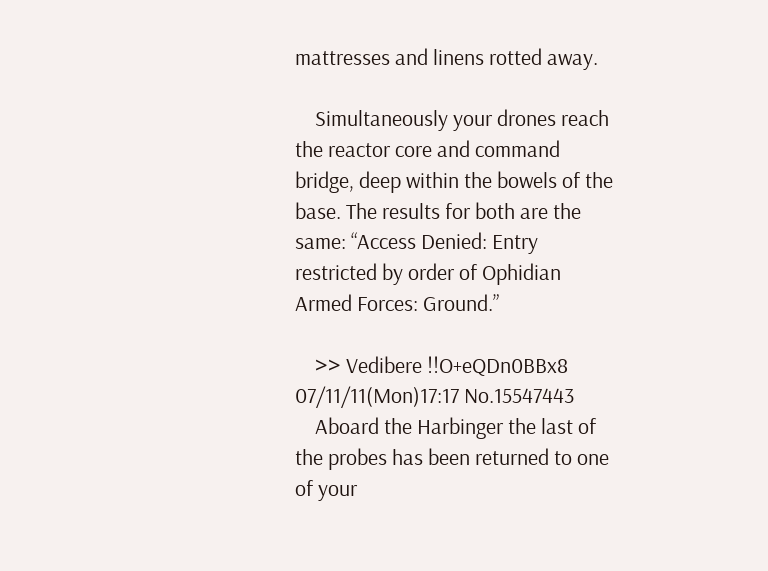mattresses and linens rotted away.

    Simultaneously your drones reach the reactor core and command bridge, deep within the bowels of the base. The results for both are the same: “Access Denied: Entry restricted by order of Ophidian Armed Forces: Ground.”

    >> Vedibere !!O+eQDn0BBx8 07/11/11(Mon)17:17 No.15547443
    Aboard the Harbinger the last of the probes has been returned to one of your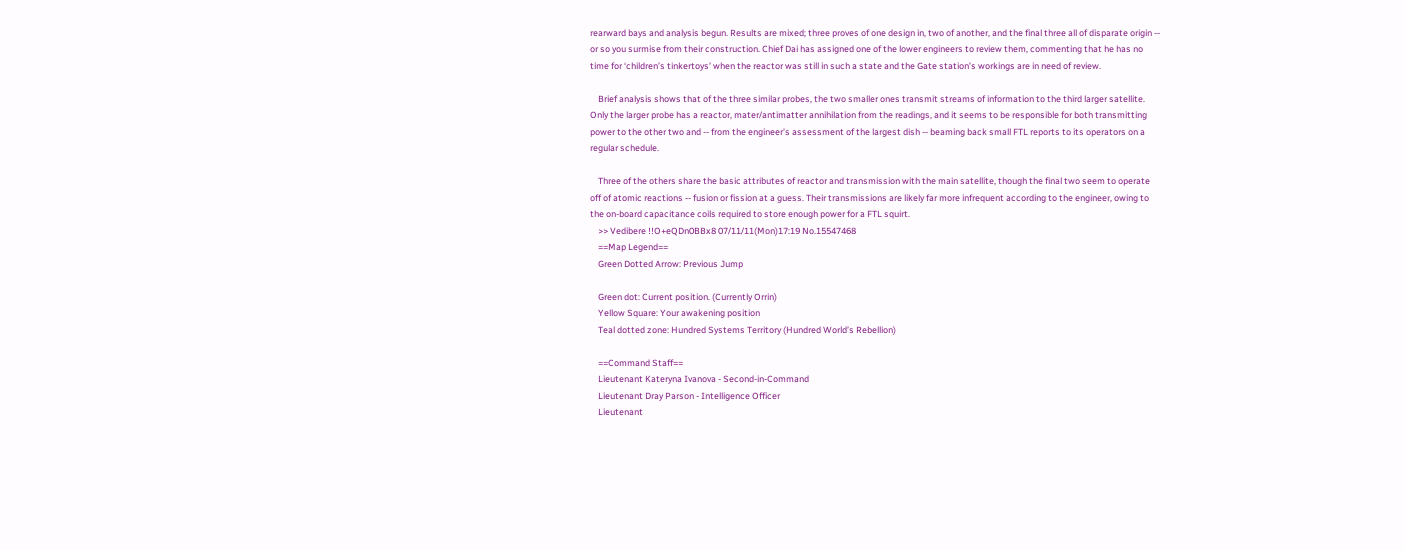rearward bays and analysis begun. Results are mixed; three proves of one design in, two of another, and the final three all of disparate origin -- or so you surmise from their construction. Chief Dai has assigned one of the lower engineers to review them, commenting that he has no time for ‘children’s tinkertoys’ when the reactor was still in such a state and the Gate station’s workings are in need of review.

    Brief analysis shows that of the three similar probes, the two smaller ones transmit streams of information to the third larger satellite. Only the larger probe has a reactor, mater/antimatter annihilation from the readings, and it seems to be responsible for both transmitting power to the other two and -- from the engineer’s assessment of the largest dish -- beaming back small FTL reports to its operators on a regular schedule.

    Three of the others share the basic attributes of reactor and transmission with the main satellite, though the final two seem to operate off of atomic reactions -- fusion or fission at a guess. Their transmissions are likely far more infrequent according to the engineer, owing to the on-board capacitance coils required to store enough power for a FTL squirt.
    >> Vedibere !!O+eQDn0BBx8 07/11/11(Mon)17:19 No.15547468
    ==Map Legend==
    Green Dotted Arrow: Previous Jump

    Green dot: Current position. (Currently Orrin)
    Yellow Square: Your awakening position
    Teal dotted zone: Hundred Systems Territory (Hundred World’s Rebellion)

    ==Command Staff==
    Lieutenant Kateryna Ivanova - Second-in-Command
    Lieutenant Dray Parson - Intelligence Officer
    Lieutenant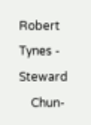Robert Tynes - Steward
    Chun-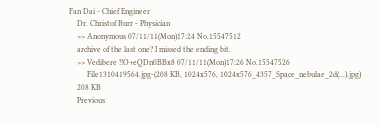Fan Dai - Chief Engineer
    Dr. Christof Burr - Physician
    >> Anonymous 07/11/11(Mon)17:24 No.15547512
    archive of the last one? I missed the ending bit.
    >> Vedibere !!O+eQDn0BBx8 07/11/11(Mon)17:26 No.15547526
         File1310419564.jpg-(208 KB, 1024x576, 1024x576_4357_Space_nebulae_2d(...).jpg)
    208 KB
    Previous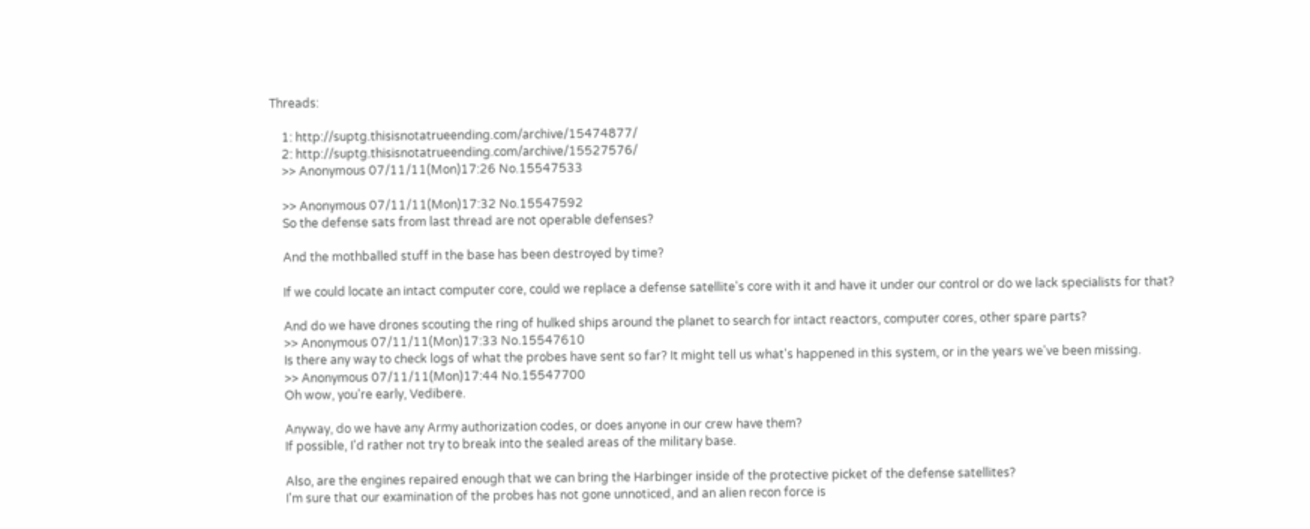Threads:

    1: http://suptg.thisisnotatrueending.com/archive/15474877/
    2: http://suptg.thisisnotatrueending.com/archive/15527576/
    >> Anonymous 07/11/11(Mon)17:26 No.15547533

    >> Anonymous 07/11/11(Mon)17:32 No.15547592
    So the defense sats from last thread are not operable defenses?

    And the mothballed stuff in the base has been destroyed by time?

    If we could locate an intact computer core, could we replace a defense satellite's core with it and have it under our control or do we lack specialists for that?

    And do we have drones scouting the ring of hulked ships around the planet to search for intact reactors, computer cores, other spare parts?
    >> Anonymous 07/11/11(Mon)17:33 No.15547610
    Is there any way to check logs of what the probes have sent so far? It might tell us what's happened in this system, or in the years we've been missing.
    >> Anonymous 07/11/11(Mon)17:44 No.15547700
    Oh wow, you're early, Vedibere.

    Anyway, do we have any Army authorization codes, or does anyone in our crew have them?
    If possible, I'd rather not try to break into the sealed areas of the military base.

    Also, are the engines repaired enough that we can bring the Harbinger inside of the protective picket of the defense satellites?
    I'm sure that our examination of the probes has not gone unnoticed, and an alien recon force is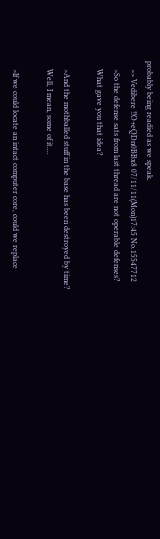probably being readied as we speak.
    >> Vedibere !!O+eQDn0BBx8 07/11/11(Mon)17:45 No.15547712
    >So the defense sats from last thread are not operable defenses?
    What gave you that idea?

    >And the mothballed stuff in the base has been destroyed by time?
    Well, I mean, some of it....

    >If we could locate an intact computer core, could we replace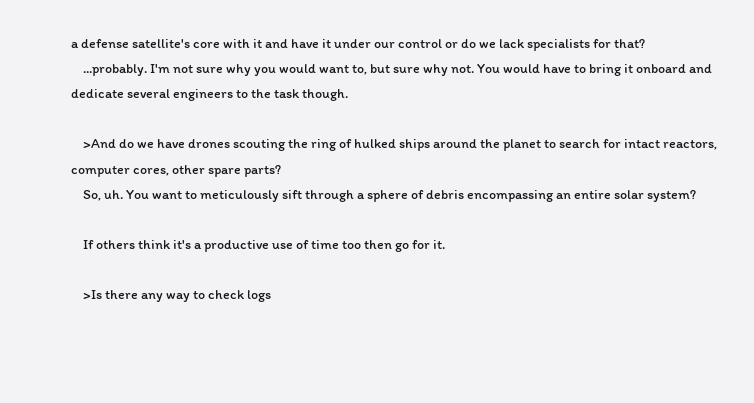a defense satellite's core with it and have it under our control or do we lack specialists for that?
    ...probably. I'm not sure why you would want to, but sure why not. You would have to bring it onboard and dedicate several engineers to the task though.

    >And do we have drones scouting the ring of hulked ships around the planet to search for intact reactors, computer cores, other spare parts?
    So, uh. You want to meticulously sift through a sphere of debris encompassing an entire solar system?

    If others think it's a productive use of time too then go for it.

    >Is there any way to check logs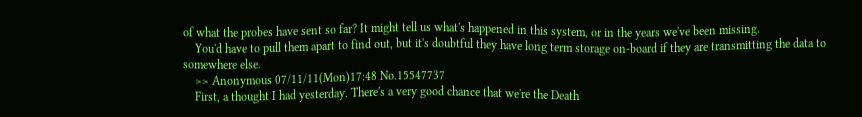of what the probes have sent so far? It might tell us what's happened in this system, or in the years we've been missing.
    You'd have to pull them apart to find out, but it's doubtful they have long term storage on-board if they are transmitting the data to somewhere else.
    >> Anonymous 07/11/11(Mon)17:48 No.15547737
    First, a thought I had yesterday. There's a very good chance that we're the Death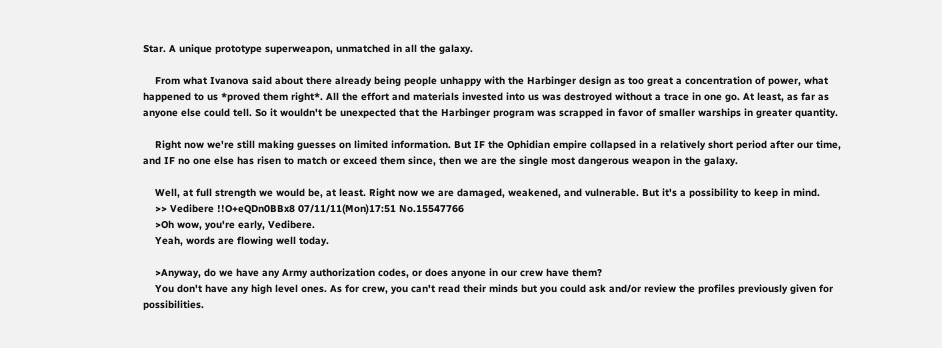Star. A unique prototype superweapon, unmatched in all the galaxy.

    From what Ivanova said about there already being people unhappy with the Harbinger design as too great a concentration of power, what happened to us *proved them right*. All the effort and materials invested into us was destroyed without a trace in one go. At least, as far as anyone else could tell. So it wouldn't be unexpected that the Harbinger program was scrapped in favor of smaller warships in greater quantity.

    Right now we're still making guesses on limited information. But IF the Ophidian empire collapsed in a relatively short period after our time, and IF no one else has risen to match or exceed them since, then we are the single most dangerous weapon in the galaxy.

    Well, at full strength we would be, at least. Right now we are damaged, weakened, and vulnerable. But it's a possibility to keep in mind.
    >> Vedibere !!O+eQDn0BBx8 07/11/11(Mon)17:51 No.15547766
    >Oh wow, you're early, Vedibere.
    Yeah, words are flowing well today.

    >Anyway, do we have any Army authorization codes, or does anyone in our crew have them?
    You don't have any high level ones. As for crew, you can't read their minds but you could ask and/or review the profiles previously given for possibilities.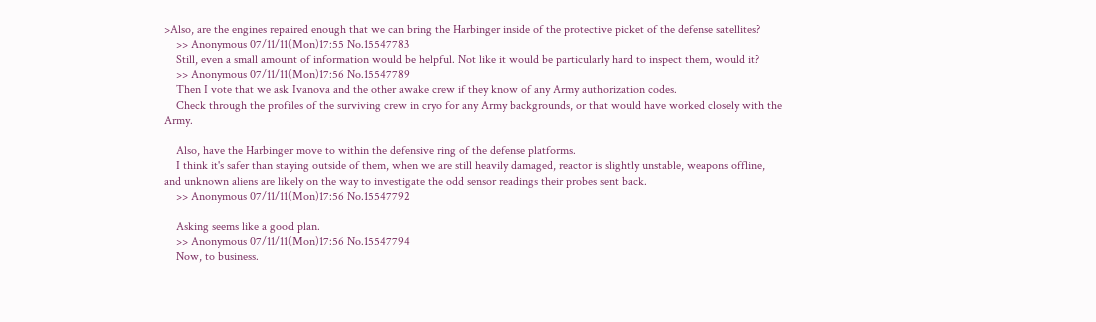>Also, are the engines repaired enough that we can bring the Harbinger inside of the protective picket of the defense satellites?
    >> Anonymous 07/11/11(Mon)17:55 No.15547783
    Still, even a small amount of information would be helpful. Not like it would be particularly hard to inspect them, would it?
    >> Anonymous 07/11/11(Mon)17:56 No.15547789
    Then I vote that we ask Ivanova and the other awake crew if they know of any Army authorization codes.
    Check through the profiles of the surviving crew in cryo for any Army backgrounds, or that would have worked closely with the Army.

    Also, have the Harbinger move to within the defensive ring of the defense platforms.
    I think it's safer than staying outside of them, when we are still heavily damaged, reactor is slightly unstable, weapons offline, and unknown aliens are likely on the way to investigate the odd sensor readings their probes sent back.
    >> Anonymous 07/11/11(Mon)17:56 No.15547792

    Asking seems like a good plan.
    >> Anonymous 07/11/11(Mon)17:56 No.15547794
    Now, to business.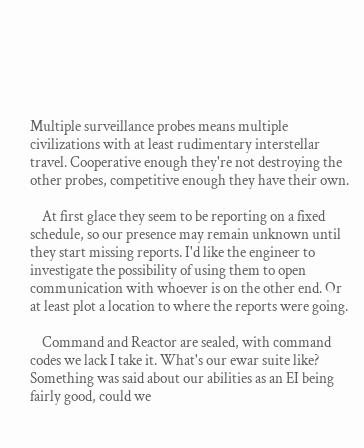Multiple surveillance probes means multiple civilizations with at least rudimentary interstellar travel. Cooperative enough they're not destroying the other probes, competitive enough they have their own.

    At first glace they seem to be reporting on a fixed schedule, so our presence may remain unknown until they start missing reports. I'd like the engineer to investigate the possibility of using them to open communication with whoever is on the other end. Or at least plot a location to where the reports were going.

    Command and Reactor are sealed, with command codes we lack I take it. What's our ewar suite like? Something was said about our abilities as an EI being fairly good, could we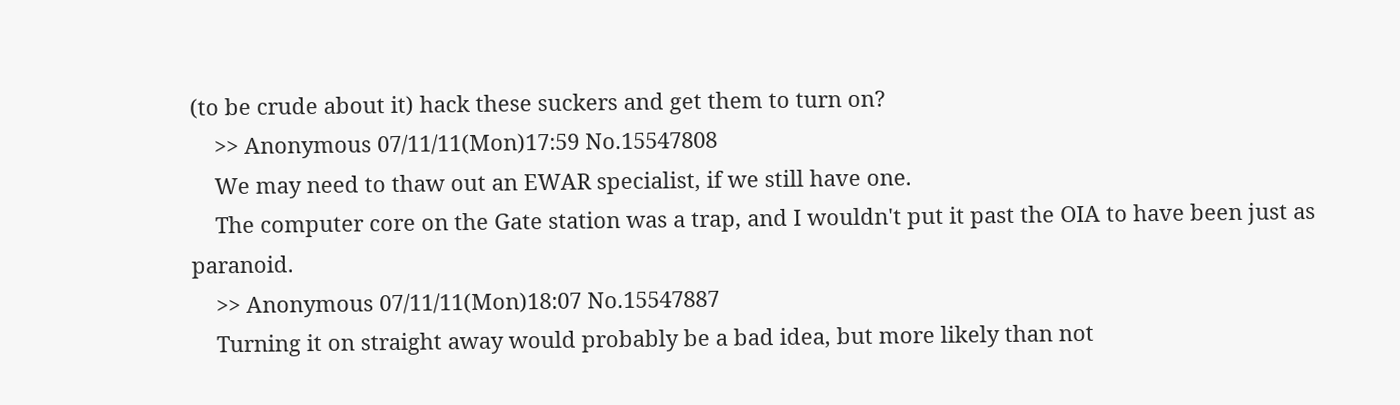(to be crude about it) hack these suckers and get them to turn on?
    >> Anonymous 07/11/11(Mon)17:59 No.15547808
    We may need to thaw out an EWAR specialist, if we still have one.
    The computer core on the Gate station was a trap, and I wouldn't put it past the OIA to have been just as paranoid.
    >> Anonymous 07/11/11(Mon)18:07 No.15547887
    Turning it on straight away would probably be a bad idea, but more likely than not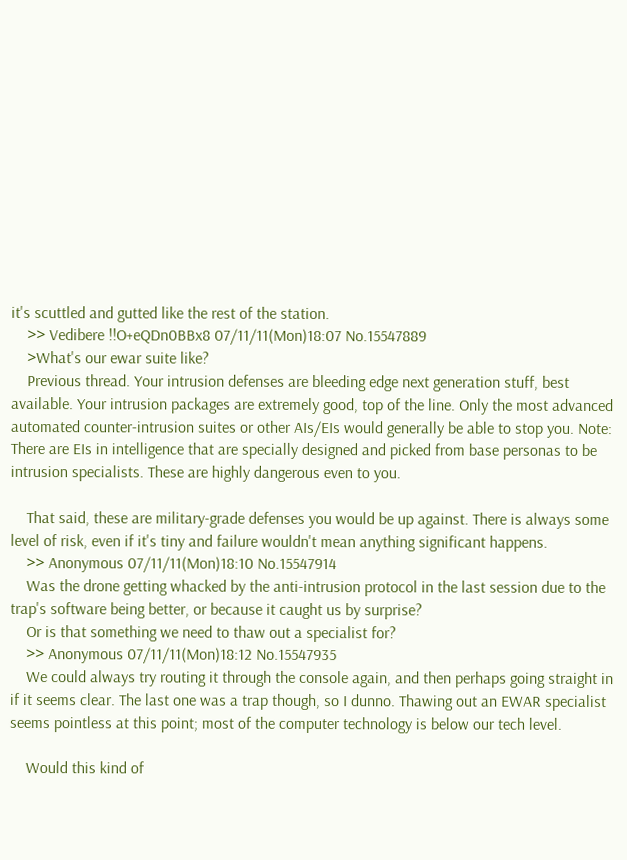it's scuttled and gutted like the rest of the station.
    >> Vedibere !!O+eQDn0BBx8 07/11/11(Mon)18:07 No.15547889
    >What's our ewar suite like?
    Previous thread. Your intrusion defenses are bleeding edge next generation stuff, best available. Your intrusion packages are extremely good, top of the line. Only the most advanced automated counter-intrusion suites or other AIs/EIs would generally be able to stop you. Note: There are EIs in intelligence that are specially designed and picked from base personas to be intrusion specialists. These are highly dangerous even to you.

    That said, these are military-grade defenses you would be up against. There is always some level of risk, even if it's tiny and failure wouldn't mean anything significant happens.
    >> Anonymous 07/11/11(Mon)18:10 No.15547914
    Was the drone getting whacked by the anti-intrusion protocol in the last session due to the trap's software being better, or because it caught us by surprise?
    Or is that something we need to thaw out a specialist for?
    >> Anonymous 07/11/11(Mon)18:12 No.15547935
    We could always try routing it through the console again, and then perhaps going straight in if it seems clear. The last one was a trap though, so I dunno. Thawing out an EWAR specialist seems pointless at this point; most of the computer technology is below our tech level.

    Would this kind of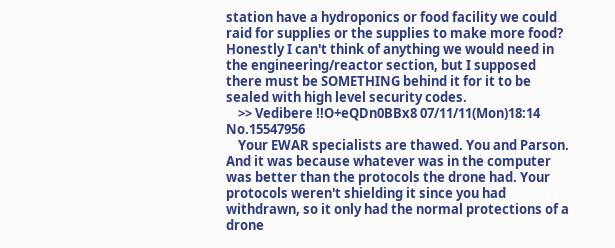station have a hydroponics or food facility we could raid for supplies or the supplies to make more food? Honestly I can't think of anything we would need in the engineering/reactor section, but I supposed there must be SOMETHING behind it for it to be sealed with high level security codes.
    >> Vedibere !!O+eQDn0BBx8 07/11/11(Mon)18:14 No.15547956
    Your EWAR specialists are thawed. You and Parson. And it was because whatever was in the computer was better than the protocols the drone had. Your protocols weren't shielding it since you had withdrawn, so it only had the normal protections of a drone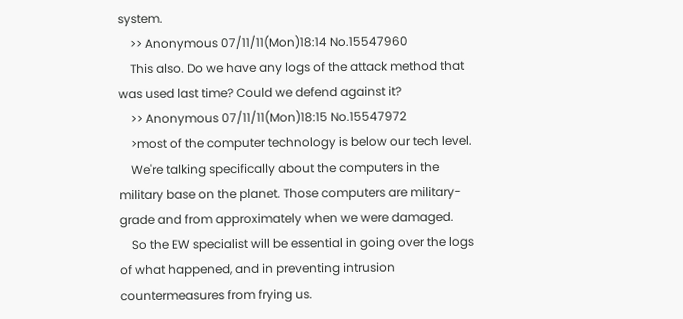system.
    >> Anonymous 07/11/11(Mon)18:14 No.15547960
    This also. Do we have any logs of the attack method that was used last time? Could we defend against it?
    >> Anonymous 07/11/11(Mon)18:15 No.15547972
    >most of the computer technology is below our tech level.
    We're talking specifically about the computers in the military base on the planet. Those computers are military-grade and from approximately when we were damaged.
    So the EW specialist will be essential in going over the logs of what happened, and in preventing intrusion countermeasures from frying us.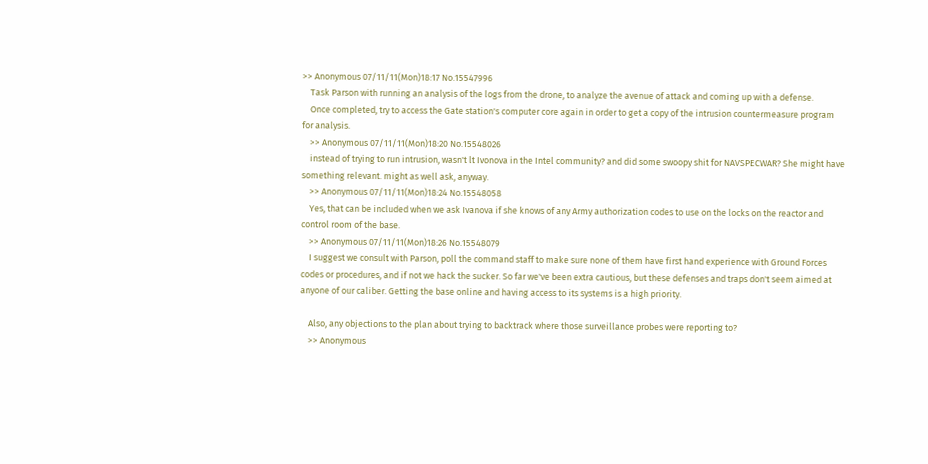>> Anonymous 07/11/11(Mon)18:17 No.15547996
    Task Parson with running an analysis of the logs from the drone, to analyze the avenue of attack and coming up with a defense.
    Once completed, try to access the Gate station's computer core again in order to get a copy of the intrusion countermeasure program for analysis.
    >> Anonymous 07/11/11(Mon)18:20 No.15548026
    instead of trying to run intrusion, wasn't lt Ivonova in the Intel community? and did some swoopy shit for NAVSPECWAR? She might have something relevant. might as well ask, anyway.
    >> Anonymous 07/11/11(Mon)18:24 No.15548058
    Yes, that can be included when we ask Ivanova if she knows of any Army authorization codes to use on the locks on the reactor and control room of the base.
    >> Anonymous 07/11/11(Mon)18:26 No.15548079
    I suggest we consult with Parson, poll the command staff to make sure none of them have first hand experience with Ground Forces codes or procedures, and if not we hack the sucker. So far we've been extra cautious, but these defenses and traps don't seem aimed at anyone of our caliber. Getting the base online and having access to its systems is a high priority.

    Also, any objections to the plan about trying to backtrack where those surveillance probes were reporting to?
    >> Anonymous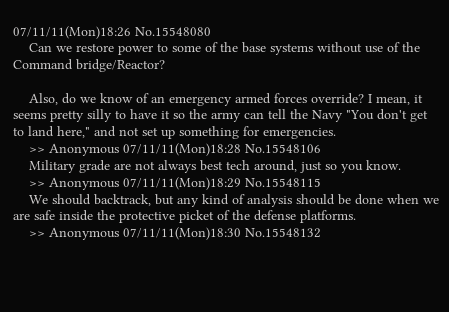07/11/11(Mon)18:26 No.15548080
    Can we restore power to some of the base systems without use of the Command bridge/Reactor?

    Also, do we know of an emergency armed forces override? I mean, it seems pretty silly to have it so the army can tell the Navy "You don't get to land here," and not set up something for emergencies.
    >> Anonymous 07/11/11(Mon)18:28 No.15548106
    Military grade are not always best tech around, just so you know.
    >> Anonymous 07/11/11(Mon)18:29 No.15548115
    We should backtrack, but any kind of analysis should be done when we are safe inside the protective picket of the defense platforms.
    >> Anonymous 07/11/11(Mon)18:30 No.15548132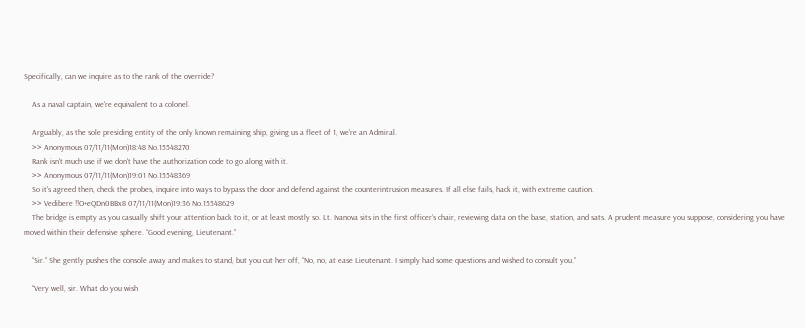Specifically, can we inquire as to the rank of the override?

    As a naval captain, we're equivalent to a colonel.

    Arguably, as the sole presiding entity of the only known remaining ship, giving us a fleet of 1, we're an Admiral.
    >> Anonymous 07/11/11(Mon)18:48 No.15548270
    Rank isn't much use if we don't have the authorization code to go along with it.
    >> Anonymous 07/11/11(Mon)19:01 No.15548369
    So it's agreed then, check the probes, inquire into ways to bypass the door and defend against the counterintrusion measures. If all else fails, hack it, with extreme caution.
    >> Vedibere !!O+eQDn0BBx8 07/11/11(Mon)19:36 No.15548629
    The bridge is empty as you casually shift your attention back to it, or at least mostly so. Lt. Ivanova sits in the first officer’s chair, reviewing data on the base, station, and sats. A prudent measure you suppose, considering you have moved within their defensive sphere. “Good evening, Lieutenant.”

    “Sir.” She gently pushes the console away and makes to stand, but you cut her off, “No, no, at ease Lieutenant. I simply had some questions and wished to consult you.”

    “Very well, sir. What do you wish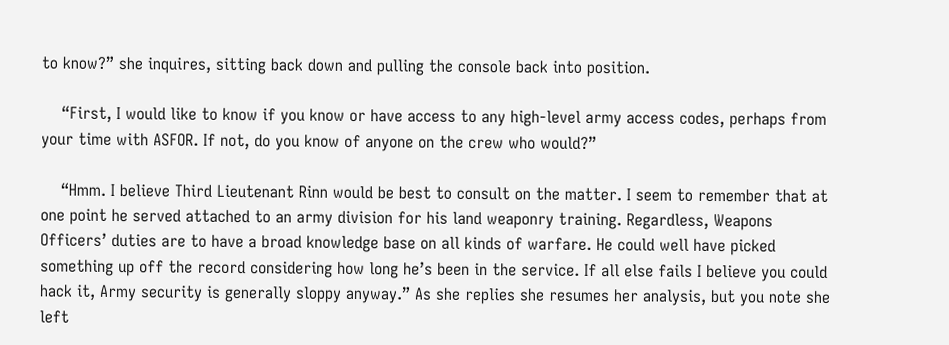to know?” she inquires, sitting back down and pulling the console back into position.

    “First, I would like to know if you know or have access to any high-level army access codes, perhaps from your time with ASFOR. If not, do you know of anyone on the crew who would?”

    “Hmm. I believe Third Lieutenant Rinn would be best to consult on the matter. I seem to remember that at one point he served attached to an army division for his land weaponry training. Regardless, Weapons Officers’ duties are to have a broad knowledge base on all kinds of warfare. He could well have picked something up off the record considering how long he’s been in the service. If all else fails I believe you could hack it, Army security is generally sloppy anyway.” As she replies she resumes her analysis, but you note she left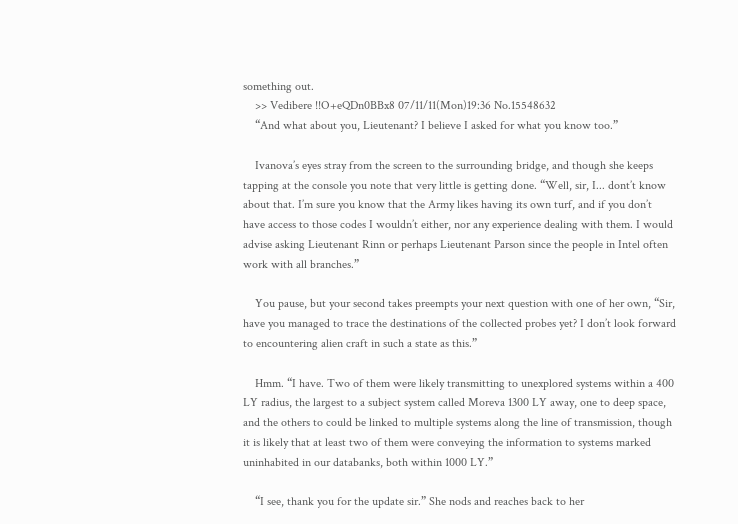something out.
    >> Vedibere !!O+eQDn0BBx8 07/11/11(Mon)19:36 No.15548632
    “And what about you, Lieutenant? I believe I asked for what you know too.”

    Ivanova’s eyes stray from the screen to the surrounding bridge, and though she keeps tapping at the console you note that very little is getting done. “Well, sir, I... dont’t know about that. I’m sure you know that the Army likes having its own turf, and if you don’t have access to those codes I wouldn’t either, nor any experience dealing with them. I would advise asking Lieutenant Rinn or perhaps Lieutenant Parson since the people in Intel often work with all branches.”

    You pause, but your second takes preempts your next question with one of her own, “Sir, have you managed to trace the destinations of the collected probes yet? I don’t look forward to encountering alien craft in such a state as this.”

    Hmm. “I have. Two of them were likely transmitting to unexplored systems within a 400 LY radius, the largest to a subject system called Moreva 1300 LY away, one to deep space, and the others to could be linked to multiple systems along the line of transmission, though it is likely that at least two of them were conveying the information to systems marked uninhabited in our databanks, both within 1000 LY.”

    “I see, thank you for the update sir.” She nods and reaches back to her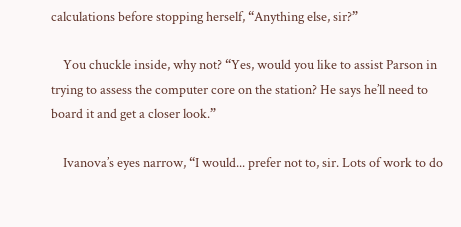calculations before stopping herself, “Anything else, sir?”

    You chuckle inside, why not? “Yes, would you like to assist Parson in trying to assess the computer core on the station? He says he’ll need to board it and get a closer look.”

    Ivanova’s eyes narrow, “I would... prefer not to, sir. Lots of work to do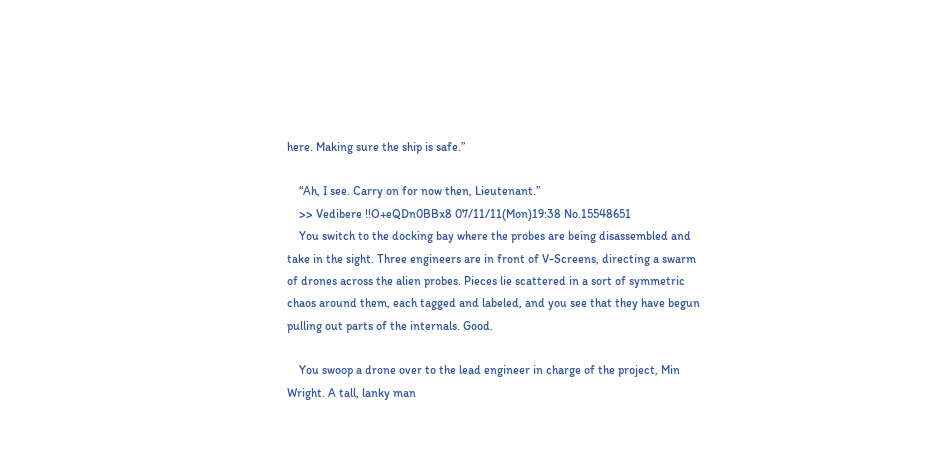here. Making sure the ship is safe.”

    “Ah, I see. Carry on for now then, Lieutenant.”
    >> Vedibere !!O+eQDn0BBx8 07/11/11(Mon)19:38 No.15548651
    You switch to the docking bay where the probes are being disassembled and take in the sight. Three engineers are in front of V-Screens, directing a swarm of drones across the alien probes. Pieces lie scattered in a sort of symmetric chaos around them, each tagged and labeled, and you see that they have begun pulling out parts of the internals. Good.

    You swoop a drone over to the lead engineer in charge of the project, Min Wright. A tall, lanky man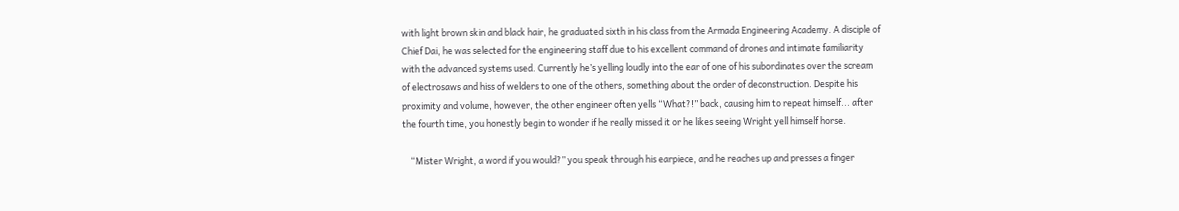with light brown skin and black hair, he graduated sixth in his class from the Armada Engineering Academy. A disciple of Chief Dai, he was selected for the engineering staff due to his excellent command of drones and intimate familiarity with the advanced systems used. Currently he’s yelling loudly into the ear of one of his subordinates over the scream of electrosaws and hiss of welders to one of the others, something about the order of deconstruction. Despite his proximity and volume, however, the other engineer often yells “What?!” back, causing him to repeat himself... after the fourth time, you honestly begin to wonder if he really missed it or he likes seeing Wright yell himself horse.

    “Mister Wright, a word if you would?” you speak through his earpiece, and he reaches up and presses a finger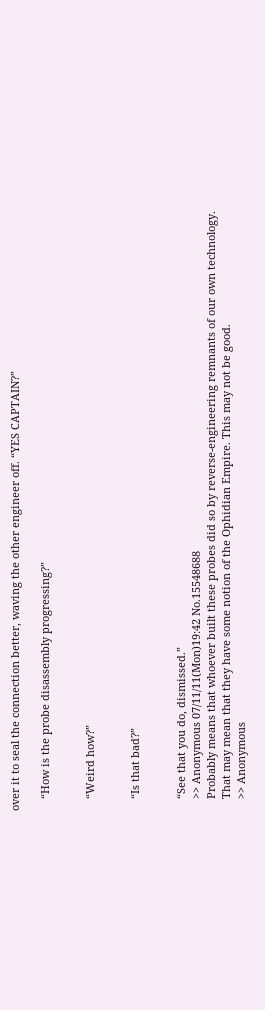over it to seal the connection better, waving the other engineer off. “YES CAPTAIN?”

    “How is the probe disassembly progressing?”


    “Weird how?”


    “Is that bad?”


    “See that you do, dismissed.”
    >> Anonymous 07/11/11(Mon)19:42 No.15548688
    Probably means that whoever built these probes did so by reverse-engineering remnants of our own technology.
    That may mean that they have some notion of the Ophidian Empire. This may not be good.
    >> Anonymous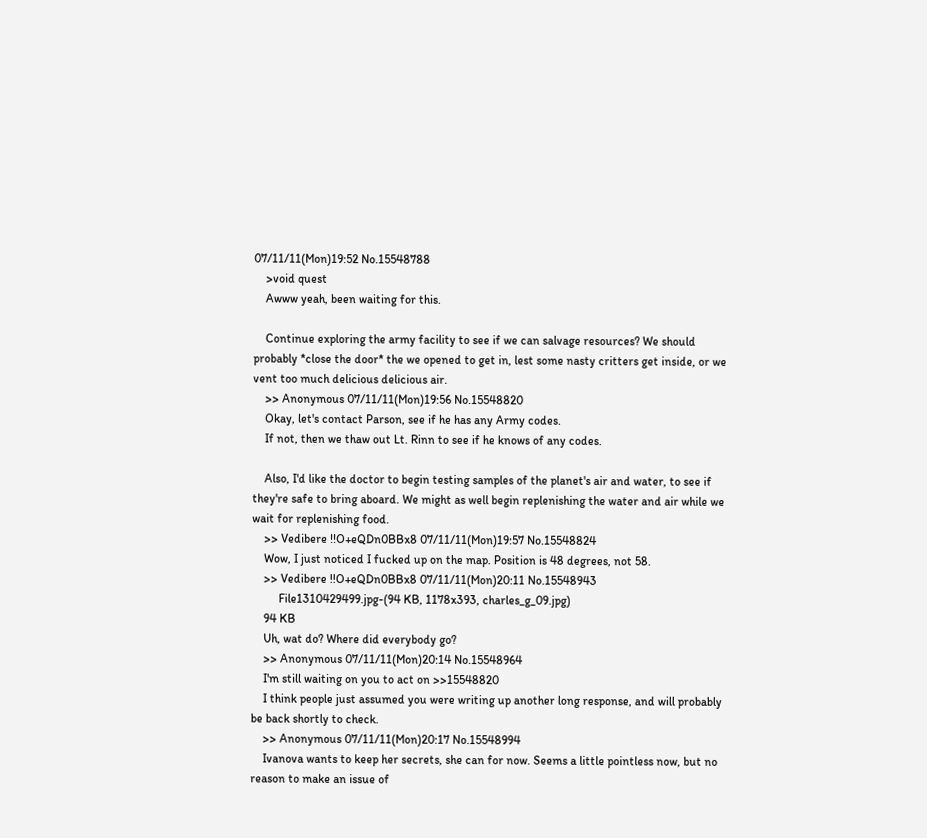07/11/11(Mon)19:52 No.15548788
    >void quest
    Awww yeah, been waiting for this.

    Continue exploring the army facility to see if we can salvage resources? We should probably *close the door* the we opened to get in, lest some nasty critters get inside, or we vent too much delicious delicious air.
    >> Anonymous 07/11/11(Mon)19:56 No.15548820
    Okay, let's contact Parson, see if he has any Army codes.
    If not, then we thaw out Lt. Rinn to see if he knows of any codes.

    Also, I'd like the doctor to begin testing samples of the planet's air and water, to see if they're safe to bring aboard. We might as well begin replenishing the water and air while we wait for replenishing food.
    >> Vedibere !!O+eQDn0BBx8 07/11/11(Mon)19:57 No.15548824
    Wow, I just noticed I fucked up on the map. Position is 48 degrees, not 58.
    >> Vedibere !!O+eQDn0BBx8 07/11/11(Mon)20:11 No.15548943
         File1310429499.jpg-(94 KB, 1178x393, charles_g_09.jpg)
    94 KB
    Uh, wat do? Where did everybody go?
    >> Anonymous 07/11/11(Mon)20:14 No.15548964
    I'm still waiting on you to act on >>15548820
    I think people just assumed you were writing up another long response, and will probably be back shortly to check.
    >> Anonymous 07/11/11(Mon)20:17 No.15548994
    Ivanova wants to keep her secrets, she can for now. Seems a little pointless now, but no reason to make an issue of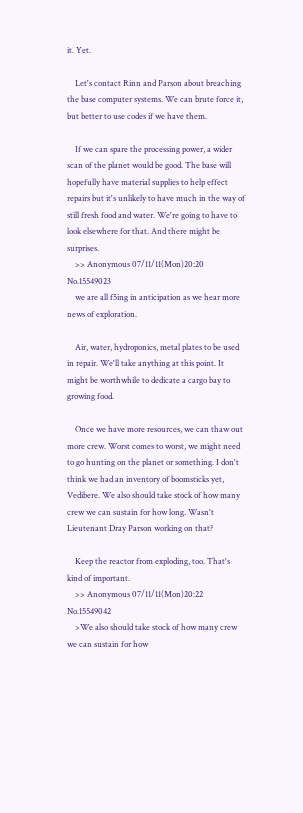it. Yet.

    Let's contact Rinn and Parson about breaching the base computer systems. We can brute force it, but better to use codes if we have them.

    If we can spare the processing power, a wider scan of the planet would be good. The base will hopefully have material supplies to help effect repairs but it's unlikely to have much in the way of still fresh food and water. We're going to have to look elsewhere for that. And there might be surprises.
    >> Anonymous 07/11/11(Mon)20:20 No.15549023
    we are all f5ing in anticipation as we hear more news of exploration.

    Air, water, hydroponics, metal plates to be used in repair. We'll take anything at this point. It might be worthwhile to dedicate a cargo bay to growing food.

    Once we have more resources, we can thaw out more crew. Worst comes to worst, we might need to go hunting on the planet or something. I don't think we had an inventory of boomsticks yet, Vedibere. We also should take stock of how many crew we can sustain for how long. Wasn't Lieutenant Dray Parson working on that?

    Keep the reactor from exploding, too. That's kind of important.
    >> Anonymous 07/11/11(Mon)20:22 No.15549042
    >We also should take stock of how many crew we can sustain for how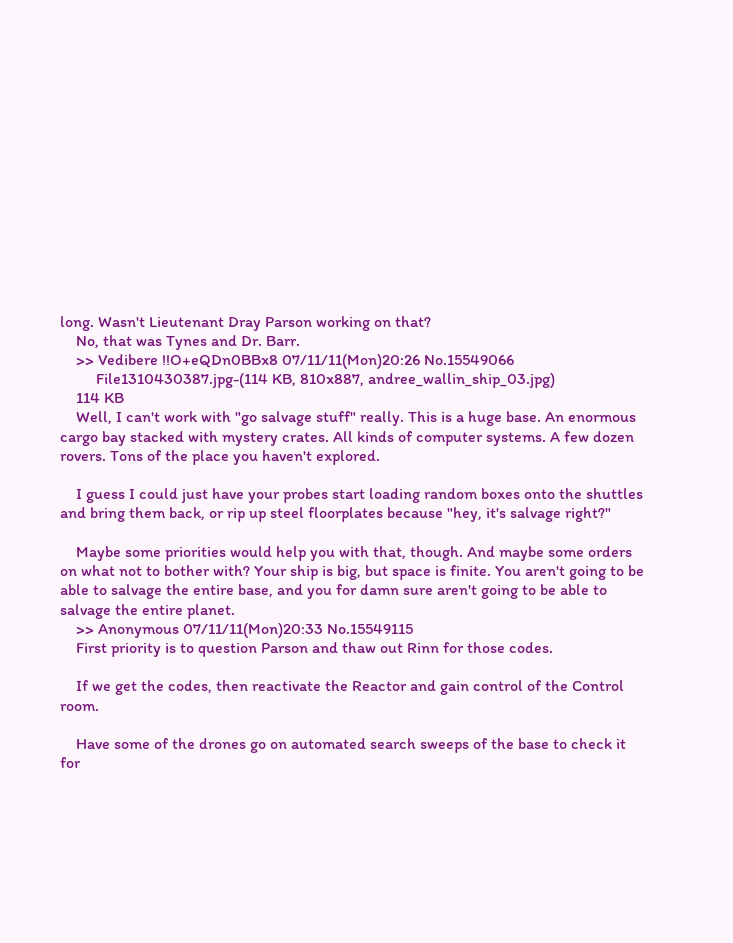long. Wasn't Lieutenant Dray Parson working on that?
    No, that was Tynes and Dr. Barr.
    >> Vedibere !!O+eQDn0BBx8 07/11/11(Mon)20:26 No.15549066
         File1310430387.jpg-(114 KB, 810x887, andree_wallin_ship_03.jpg)
    114 KB
    Well, I can't work with "go salvage stuff" really. This is a huge base. An enormous cargo bay stacked with mystery crates. All kinds of computer systems. A few dozen rovers. Tons of the place you haven't explored.

    I guess I could just have your probes start loading random boxes onto the shuttles and bring them back, or rip up steel floorplates because "hey, it's salvage right?"

    Maybe some priorities would help you with that, though. And maybe some orders on what not to bother with? Your ship is big, but space is finite. You aren't going to be able to salvage the entire base, and you for damn sure aren't going to be able to salvage the entire planet.
    >> Anonymous 07/11/11(Mon)20:33 No.15549115
    First priority is to question Parson and thaw out Rinn for those codes.

    If we get the codes, then reactivate the Reactor and gain control of the Control room.

    Have some of the drones go on automated search sweeps of the base to check it for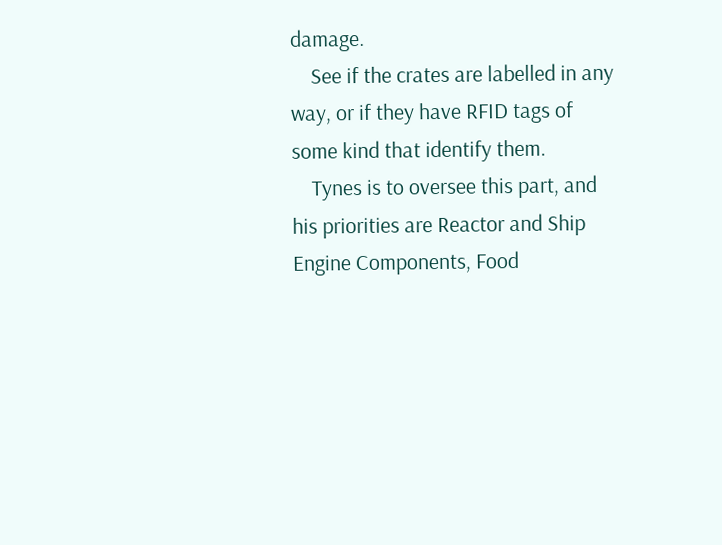damage.
    See if the crates are labelled in any way, or if they have RFID tags of some kind that identify them.
    Tynes is to oversee this part, and his priorities are Reactor and Ship Engine Components, Food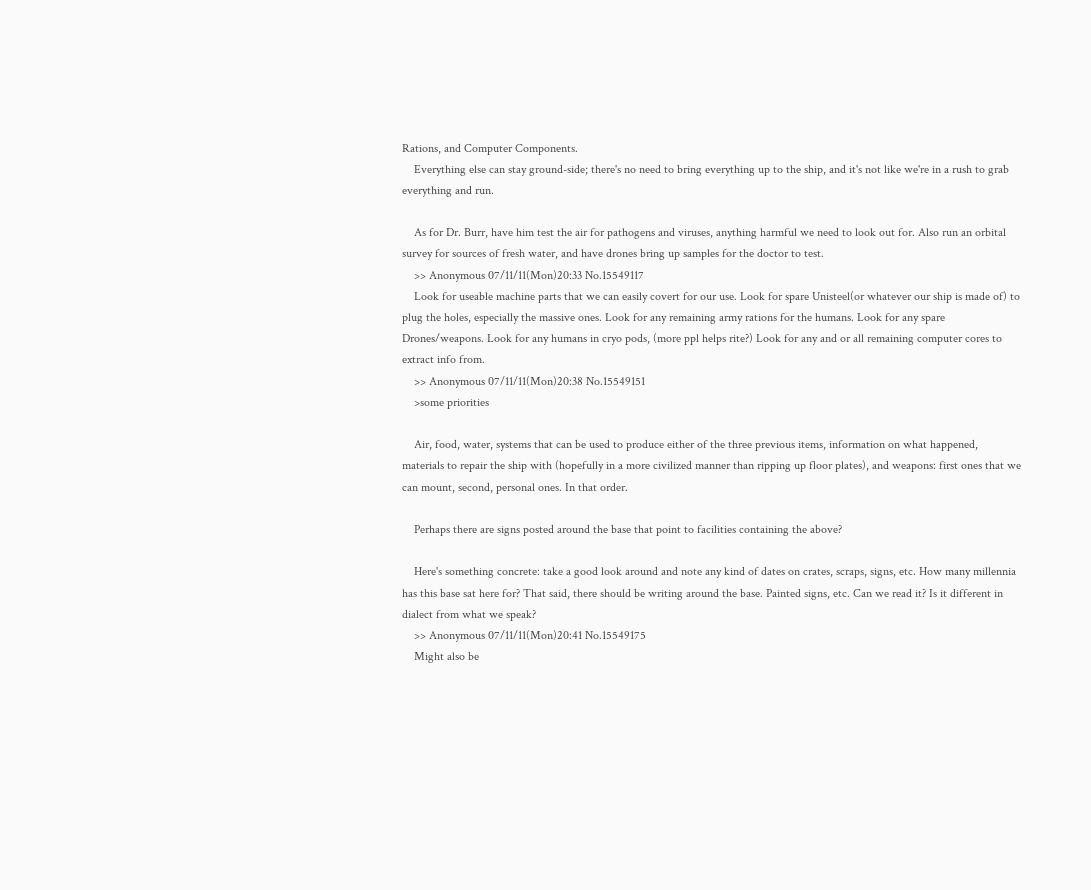Rations, and Computer Components.
    Everything else can stay ground-side; there's no need to bring everything up to the ship, and it's not like we're in a rush to grab everything and run.

    As for Dr. Burr, have him test the air for pathogens and viruses, anything harmful we need to look out for. Also run an orbital survey for sources of fresh water, and have drones bring up samples for the doctor to test.
    >> Anonymous 07/11/11(Mon)20:33 No.15549117
    Look for useable machine parts that we can easily covert for our use. Look for spare Unisteel(or whatever our ship is made of) to plug the holes, especially the massive ones. Look for any remaining army rations for the humans. Look for any spare Drones/weapons. Look for any humans in cryo pods, (more ppl helps rite?) Look for any and or all remaining computer cores to extract info from.
    >> Anonymous 07/11/11(Mon)20:38 No.15549151
    >some priorities

    Air, food, water, systems that can be used to produce either of the three previous items, information on what happened, materials to repair the ship with (hopefully in a more civilized manner than ripping up floor plates), and weapons: first ones that we can mount, second, personal ones. In that order.

    Perhaps there are signs posted around the base that point to facilities containing the above?

    Here's something concrete: take a good look around and note any kind of dates on crates, scraps, signs, etc. How many millennia has this base sat here for? That said, there should be writing around the base. Painted signs, etc. Can we read it? Is it different in dialect from what we speak?
    >> Anonymous 07/11/11(Mon)20:41 No.15549175
    Might also be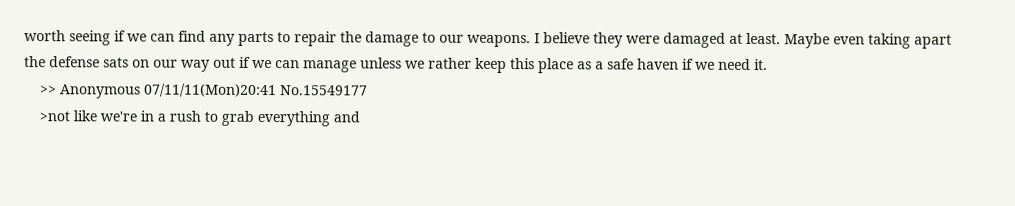worth seeing if we can find any parts to repair the damage to our weapons. I believe they were damaged at least. Maybe even taking apart the defense sats on our way out if we can manage unless we rather keep this place as a safe haven if we need it.
    >> Anonymous 07/11/11(Mon)20:41 No.15549177
    >not like we're in a rush to grab everything and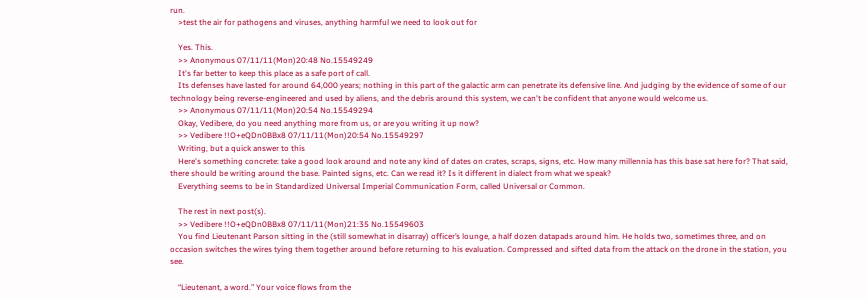run.
    >test the air for pathogens and viruses, anything harmful we need to look out for

    Yes. This.
    >> Anonymous 07/11/11(Mon)20:48 No.15549249
    It's far better to keep this place as a safe port of call.
    Its defenses have lasted for around 64,000 years; nothing in this part of the galactic arm can penetrate its defensive line. And judging by the evidence of some of our technology being reverse-engineered and used by aliens, and the debris around this system, we can't be confident that anyone would welcome us.
    >> Anonymous 07/11/11(Mon)20:54 No.15549294
    Okay, Vedibere, do you need anything more from us, or are you writing it up now?
    >> Vedibere !!O+eQDn0BBx8 07/11/11(Mon)20:54 No.15549297
    Writing, but a quick answer to this
    Here's something concrete: take a good look around and note any kind of dates on crates, scraps, signs, etc. How many millennia has this base sat here for? That said, there should be writing around the base. Painted signs, etc. Can we read it? Is it different in dialect from what we speak?
    Everything seems to be in Standardized Universal Imperial Communication Form, called Universal or Common.

    The rest in next post(s).
    >> Vedibere !!O+eQDn0BBx8 07/11/11(Mon)21:35 No.15549603
    You find Lieutenant Parson sitting in the (still somewhat in disarray) officer’s lounge, a half dozen datapads around him. He holds two, sometimes three, and on occasion switches the wires tying them together around before returning to his evaluation. Compressed and sifted data from the attack on the drone in the station, you see.

    “Lieutenant, a word.” Your voice flows from the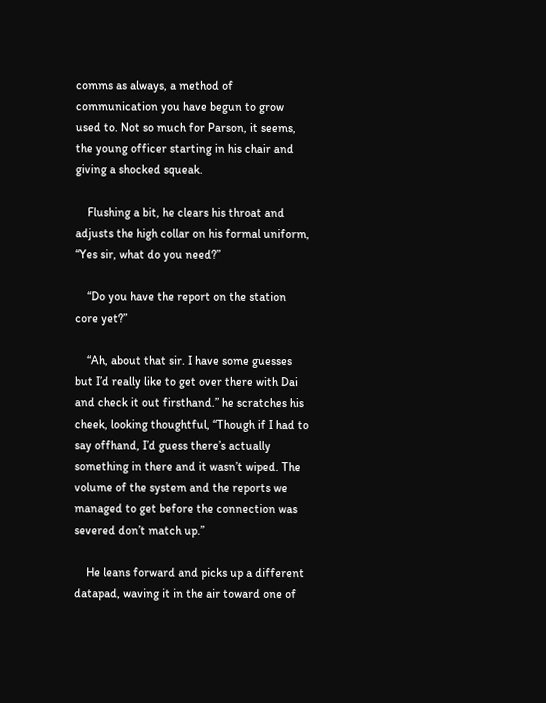comms as always, a method of communication you have begun to grow used to. Not so much for Parson, it seems, the young officer starting in his chair and giving a shocked squeak.

    Flushing a bit, he clears his throat and adjusts the high collar on his formal uniform, “Yes sir, what do you need?”

    “Do you have the report on the station core yet?”

    “Ah, about that sir. I have some guesses but I’d really like to get over there with Dai and check it out firsthand.” he scratches his cheek, looking thoughtful, “Though if I had to say offhand, I’d guess there’s actually something in there and it wasn’t wiped. The volume of the system and the reports we managed to get before the connection was severed don’t match up.”

    He leans forward and picks up a different datapad, waving it in the air toward one of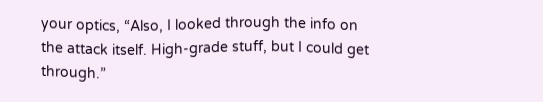your optics, “Also, I looked through the info on the attack itself. High-grade stuff, but I could get through.”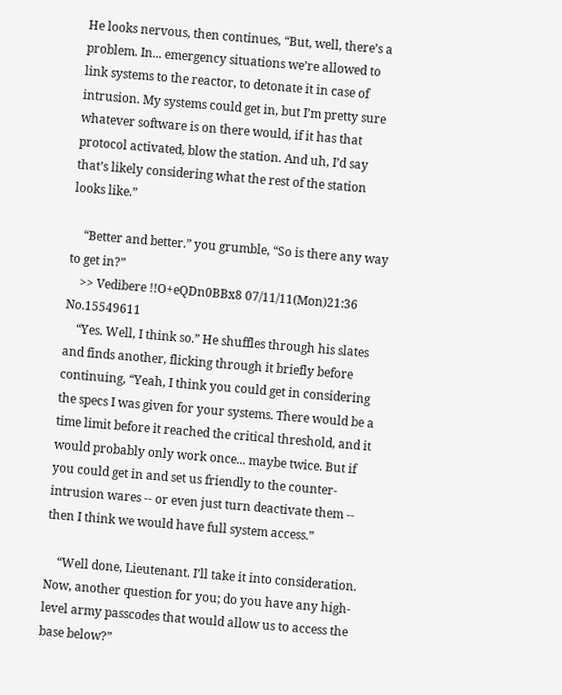He looks nervous, then continues, “But, well, there’s a problem. In... emergency situations we’re allowed to link systems to the reactor, to detonate it in case of intrusion. My systems could get in, but I’m pretty sure whatever software is on there would, if it has that protocol activated, blow the station. And uh, I’d say that’s likely considering what the rest of the station looks like.”

    “Better and better.” you grumble, “So is there any way to get in?”
    >> Vedibere !!O+eQDn0BBx8 07/11/11(Mon)21:36 No.15549611
    “Yes. Well, I think so.” He shuffles through his slates and finds another, flicking through it briefly before continuing, “Yeah, I think you could get in considering the specs I was given for your systems. There would be a time limit before it reached the critical threshold, and it would probably only work once... maybe twice. But if you could get in and set us friendly to the counter-intrusion wares -- or even just turn deactivate them -- then I think we would have full system access.”

    “Well done, Lieutenant. I’ll take it into consideration. Now, another question for you; do you have any high-level army passcodes that would allow us to access the base below?”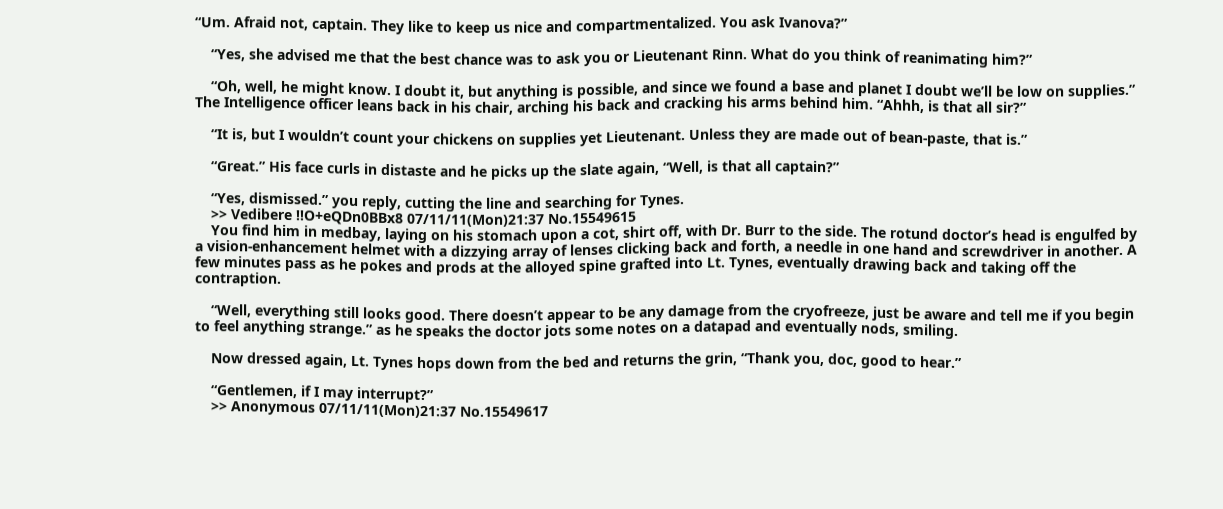“Um. Afraid not, captain. They like to keep us nice and compartmentalized. You ask Ivanova?”

    “Yes, she advised me that the best chance was to ask you or Lieutenant Rinn. What do you think of reanimating him?”

    “Oh, well, he might know. I doubt it, but anything is possible, and since we found a base and planet I doubt we’ll be low on supplies.” The Intelligence officer leans back in his chair, arching his back and cracking his arms behind him. “Ahhh, is that all sir?”

    “It is, but I wouldn’t count your chickens on supplies yet Lieutenant. Unless they are made out of bean-paste, that is.”

    “Great.” His face curls in distaste and he picks up the slate again, “Well, is that all captain?”

    “Yes, dismissed.” you reply, cutting the line and searching for Tynes.
    >> Vedibere !!O+eQDn0BBx8 07/11/11(Mon)21:37 No.15549615
    You find him in medbay, laying on his stomach upon a cot, shirt off, with Dr. Burr to the side. The rotund doctor’s head is engulfed by a vision-enhancement helmet with a dizzying array of lenses clicking back and forth, a needle in one hand and screwdriver in another. A few minutes pass as he pokes and prods at the alloyed spine grafted into Lt. Tynes, eventually drawing back and taking off the contraption.

    “Well, everything still looks good. There doesn’t appear to be any damage from the cryofreeze, just be aware and tell me if you begin to feel anything strange.” as he speaks the doctor jots some notes on a datapad and eventually nods, smiling.

    Now dressed again, Lt. Tynes hops down from the bed and returns the grin, “Thank you, doc, good to hear.”

    “Gentlemen, if I may interrupt?”
    >> Anonymous 07/11/11(Mon)21:37 No.15549617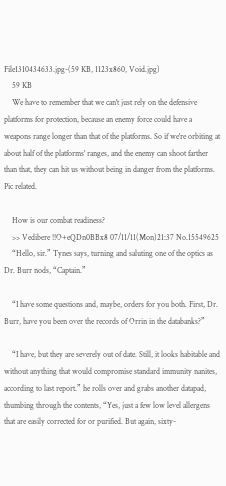File1310434633.jpg-(59 KB, 1123x860, Void.jpg)
    59 KB
    We have to remember that we can't just rely on the defensive platforms for protection, because an enemy force could have a weapons range longer than that of the platforms. So if we're orbiting at about half of the platforms' ranges, and the enemy can shoot farther than that, they can hit us without being in danger from the platforms. Pic related.

    How is our combat readiness?
    >> Vedibere !!O+eQDn0BBx8 07/11/11(Mon)21:37 No.15549625
    “Hello, sir.” Tynes says, turning and saluting one of the optics as Dr. Burr nods, “Captain.”

    “I have some questions and, maybe, orders for you both. First, Dr. Burr, have you been over the records of Orrin in the databanks?”

    “I have, but they are severely out of date. Still, it looks habitable and without anything that would compromise standard immunity nanites, according to last report.” he rolls over and grabs another datapad, thumbing through the contents, “Yes, just a few low level allergens that are easily corrected for or purified. But again, sixty-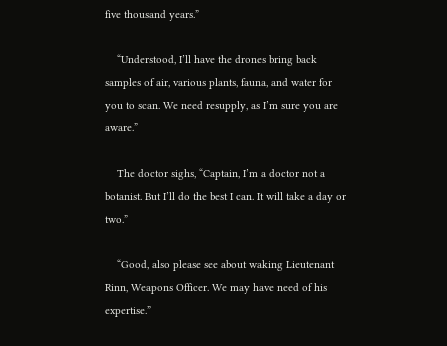five thousand years.”

    “Understood, I’ll have the drones bring back samples of air, various plants, fauna, and water for you to scan. We need resupply, as I’m sure you are aware.”

    The doctor sighs, “Captain, I’m a doctor not a botanist. But I’ll do the best I can. It will take a day or two.”

    “Good, also please see about waking Lieutenant Rinn, Weapons Officer. We may have need of his expertise.”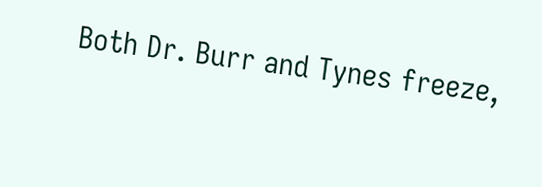Both Dr. Burr and Tynes freeze,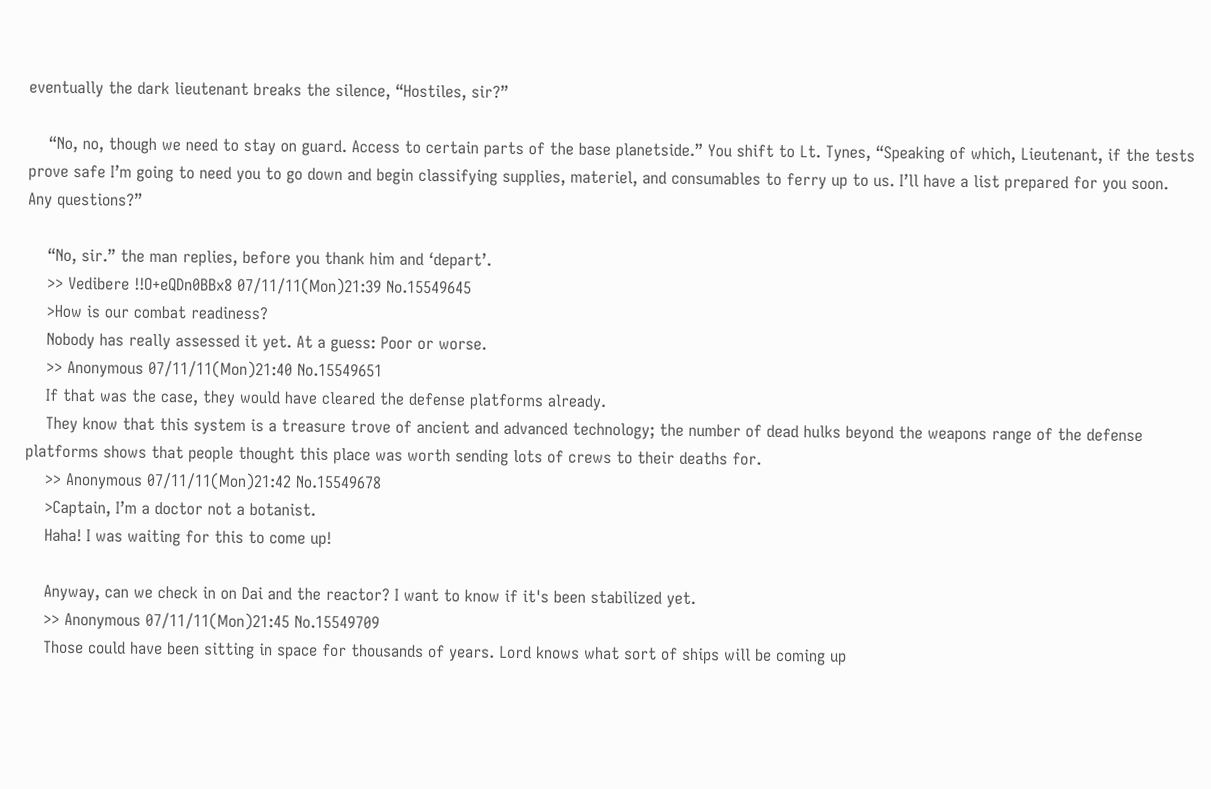eventually the dark lieutenant breaks the silence, “Hostiles, sir?”

    “No, no, though we need to stay on guard. Access to certain parts of the base planetside.” You shift to Lt. Tynes, “Speaking of which, Lieutenant, if the tests prove safe I’m going to need you to go down and begin classifying supplies, materiel, and consumables to ferry up to us. I’ll have a list prepared for you soon. Any questions?”

    “No, sir.” the man replies, before you thank him and ‘depart’.
    >> Vedibere !!O+eQDn0BBx8 07/11/11(Mon)21:39 No.15549645
    >How is our combat readiness?
    Nobody has really assessed it yet. At a guess: Poor or worse.
    >> Anonymous 07/11/11(Mon)21:40 No.15549651
    If that was the case, they would have cleared the defense platforms already.
    They know that this system is a treasure trove of ancient and advanced technology; the number of dead hulks beyond the weapons range of the defense platforms shows that people thought this place was worth sending lots of crews to their deaths for.
    >> Anonymous 07/11/11(Mon)21:42 No.15549678
    >Captain, I’m a doctor not a botanist.
    Haha! I was waiting for this to come up!

    Anyway, can we check in on Dai and the reactor? I want to know if it's been stabilized yet.
    >> Anonymous 07/11/11(Mon)21:45 No.15549709
    Those could have been sitting in space for thousands of years. Lord knows what sort of ships will be coming up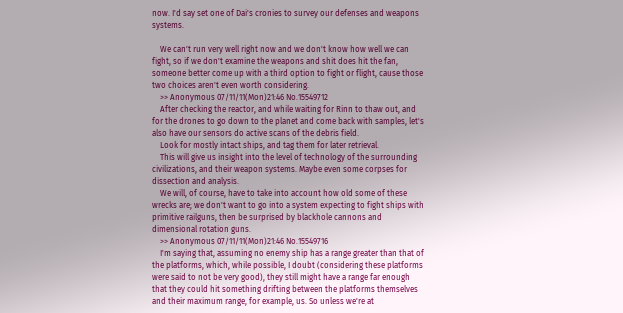now. I'd say set one of Dai's cronies to survey our defenses and weapons systems.

    We can't run very well right now and we don't know how well we can fight, so if we don't examine the weapons and shit does hit the fan, someone better come up with a third option to fight or flight, cause those two choices aren't even worth considering.
    >> Anonymous 07/11/11(Mon)21:46 No.15549712
    After checking the reactor, and while waiting for Rinn to thaw out, and for the drones to go down to the planet and come back with samples, let's also have our sensors do active scans of the debris field.
    Look for mostly intact ships, and tag them for later retrieval.
    This will give us insight into the level of technology of the surrounding civilizations, and their weapon systems. Maybe even some corpses for dissection and analysis.
    We will, of course, have to take into account how old some of these wrecks are; we don't want to go into a system expecting to fight ships with primitive railguns, then be surprised by blackhole cannons and dimensional rotation guns.
    >> Anonymous 07/11/11(Mon)21:46 No.15549716
    I'm saying that, assuming no enemy ship has a range greater than that of the platforms, which, while possible, I doubt (considering these platforms were said to not be very good), they still might have a range far enough that they could hit something drifting between the platforms themselves and their maximum range, for example, us. So unless we're at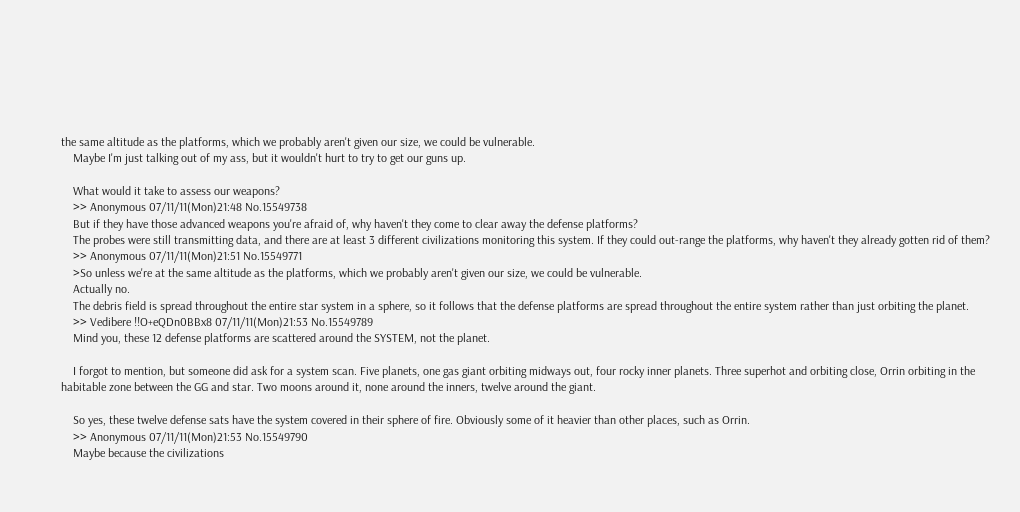the same altitude as the platforms, which we probably aren't given our size, we could be vulnerable.
    Maybe I'm just talking out of my ass, but it wouldn't hurt to try to get our guns up.

    What would it take to assess our weapons?
    >> Anonymous 07/11/11(Mon)21:48 No.15549738
    But if they have those advanced weapons you're afraid of, why haven't they come to clear away the defense platforms?
    The probes were still transmitting data, and there are at least 3 different civilizations monitoring this system. If they could out-range the platforms, why haven't they already gotten rid of them?
    >> Anonymous 07/11/11(Mon)21:51 No.15549771
    >So unless we're at the same altitude as the platforms, which we probably aren't given our size, we could be vulnerable.
    Actually no.
    The debris field is spread throughout the entire star system in a sphere, so it follows that the defense platforms are spread throughout the entire system rather than just orbiting the planet.
    >> Vedibere !!O+eQDn0BBx8 07/11/11(Mon)21:53 No.15549789
    Mind you, these 12 defense platforms are scattered around the SYSTEM, not the planet.

    I forgot to mention, but someone did ask for a system scan. Five planets, one gas giant orbiting midways out, four rocky inner planets. Three superhot and orbiting close, Orrin orbiting in the habitable zone between the GG and star. Two moons around it, none around the inners, twelve around the giant.

    So yes, these twelve defense sats have the system covered in their sphere of fire. Obviously some of it heavier than other places, such as Orrin.
    >> Anonymous 07/11/11(Mon)21:53 No.15549790
    Maybe because the civilizations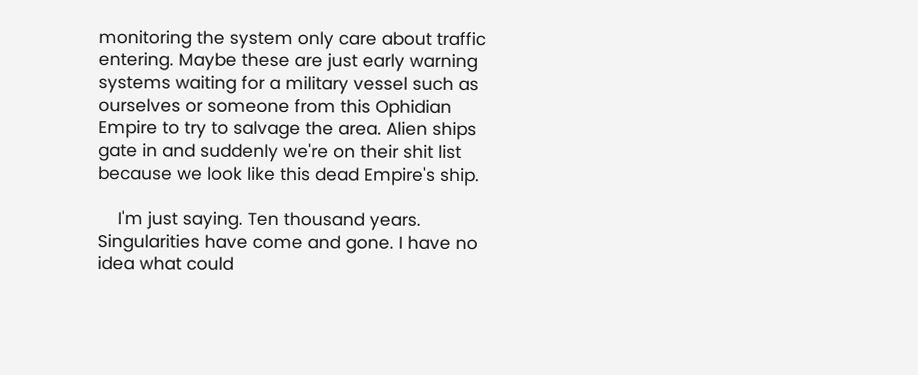monitoring the system only care about traffic entering. Maybe these are just early warning systems waiting for a military vessel such as ourselves or someone from this Ophidian Empire to try to salvage the area. Alien ships gate in and suddenly we're on their shit list because we look like this dead Empire's ship.

    I'm just saying. Ten thousand years. Singularities have come and gone. I have no idea what could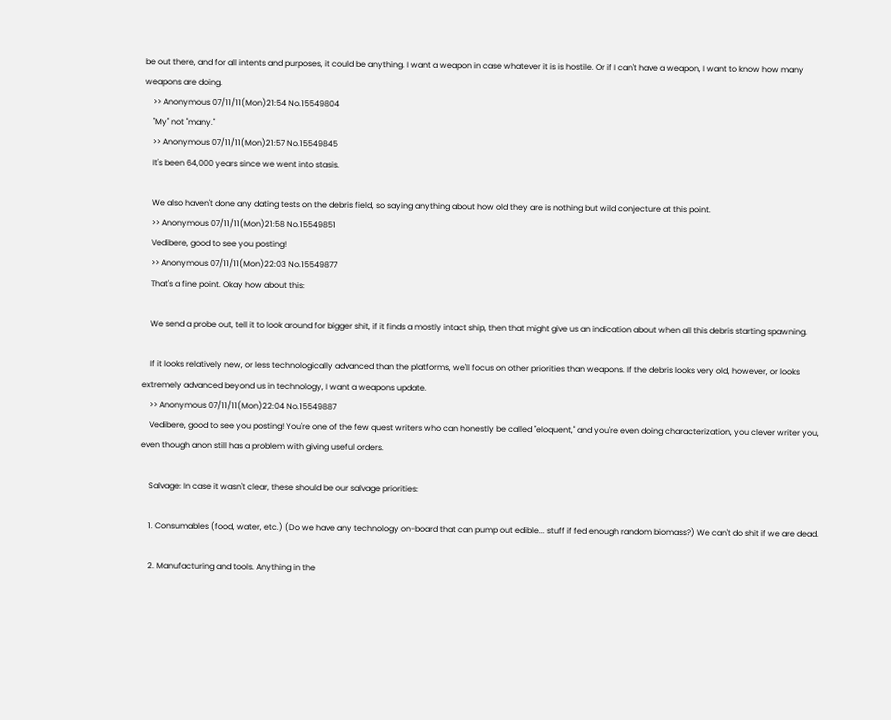be out there, and for all intents and purposes, it could be anything. I want a weapon in case whatever it is is hostile. Or if I can't have a weapon, I want to know how many weapons are doing.
    >> Anonymous 07/11/11(Mon)21:54 No.15549804
    "My" not "many."
    >> Anonymous 07/11/11(Mon)21:57 No.15549845
    It's been 64,000 years since we went into stasis.

    We also haven't done any dating tests on the debris field, so saying anything about how old they are is nothing but wild conjecture at this point.
    >> Anonymous 07/11/11(Mon)21:58 No.15549851
    Vedibere, good to see you posting!
    >> Anonymous 07/11/11(Mon)22:03 No.15549877
    That's a fine point. Okay how about this:

    We send a probe out, tell it to look around for bigger shit, if it finds a mostly intact ship, then that might give us an indication about when all this debris starting spawning.

    If it looks relatively new, or less technologically advanced than the platforms, we'll focus on other priorities than weapons. If the debris looks very old, however, or looks extremely advanced beyond us in technology, I want a weapons update.
    >> Anonymous 07/11/11(Mon)22:04 No.15549887
    Vedibere, good to see you posting! You're one of the few quest writers who can honestly be called "eloquent," and you're even doing characterization, you clever writer you, even though anon still has a problem with giving useful orders.

    Salvage: In case it wasn't clear, these should be our salvage priorities:

    1. Consumables (food, water, etc.) (Do we have any technology on-board that can pump out edible... stuff if fed enough random biomass?) We can't do shit if we are dead.

    2. Manufacturing and tools. Anything in the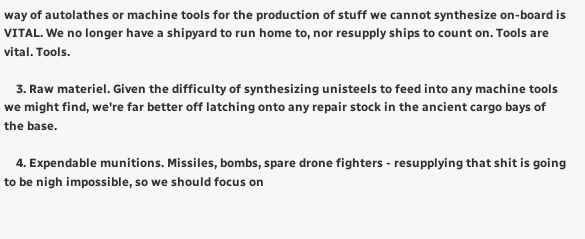way of autolathes or machine tools for the production of stuff we cannot synthesize on-board is VITAL. We no longer have a shipyard to run home to, nor resupply ships to count on. Tools are vital. Tools.

    3. Raw materiel. Given the difficulty of synthesizing unisteels to feed into any machine tools we might find, we're far better off latching onto any repair stock in the ancient cargo bays of the base.

    4. Expendable munitions. Missiles, bombs, spare drone fighters - resupplying that shit is going to be nigh impossible, so we should focus on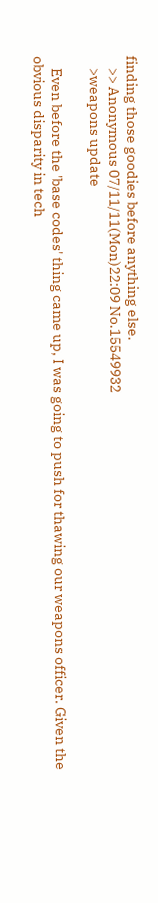finding those goodies before anything else.
    >> Anonymous 07/11/11(Mon)22:09 No.15549932
    >weapons update

    Even before the 'base codes' thing came up, I was going to push for thawing our weapons officer. Given the obvious disparity in tech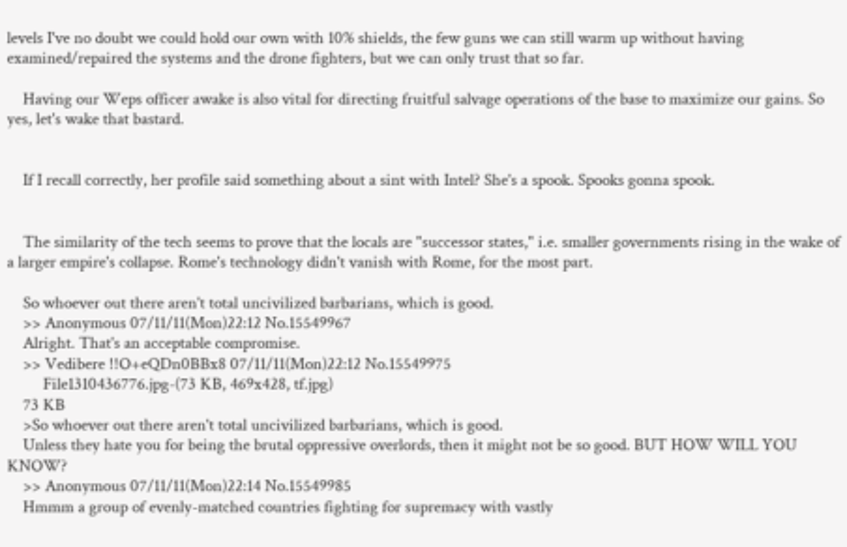levels I've no doubt we could hold our own with 10% shields, the few guns we can still warm up without having examined/repaired the systems and the drone fighters, but we can only trust that so far.

    Having our Weps officer awake is also vital for directing fruitful salvage operations of the base to maximize our gains. So yes, let's wake that bastard.


    If I recall correctly, her profile said something about a sint with Intel? She's a spook. Spooks gonna spook.


    The similarity of the tech seems to prove that the locals are "successor states," i.e. smaller governments rising in the wake of a larger empire's collapse. Rome's technology didn't vanish with Rome, for the most part.

    So whoever out there aren't total uncivilized barbarians, which is good.
    >> Anonymous 07/11/11(Mon)22:12 No.15549967
    Alright. That's an acceptable compromise.
    >> Vedibere !!O+eQDn0BBx8 07/11/11(Mon)22:12 No.15549975
         File1310436776.jpg-(73 KB, 469x428, tf.jpg)
    73 KB
    >So whoever out there aren't total uncivilized barbarians, which is good.
    Unless they hate you for being the brutal oppressive overlords, then it might not be so good. BUT HOW WILL YOU KNOW?
    >> Anonymous 07/11/11(Mon)22:14 No.15549985
    Hmmm a group of evenly-matched countries fighting for supremacy with vastly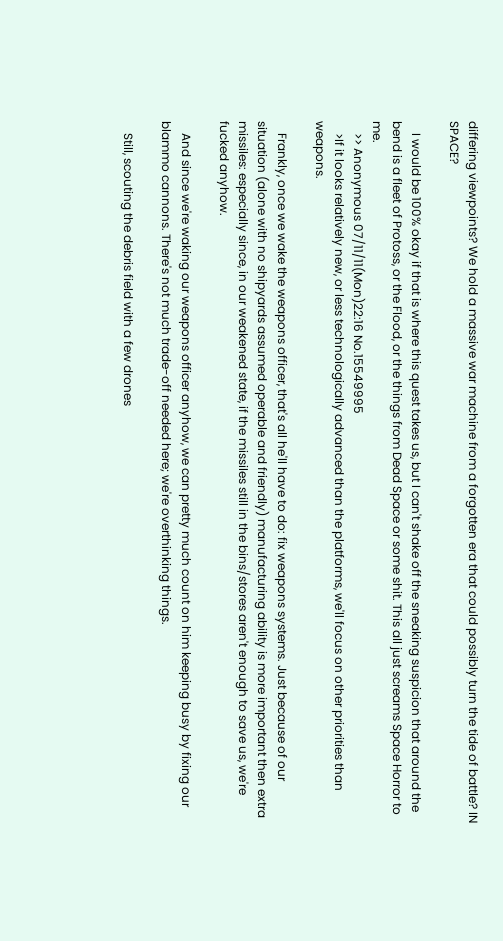differing viewpoints? We hold a massive war machine from a forgotten era that could possibly turn the tide of battle? IN SPACE?

    I would be 100% okay if that is where this quest takes us, but I can't shake off the sneaking suspicion that around the bend is a fleet of Protoss, or the Flood, or the things from Dead Space or some shit. This all just screams Space Horror to me.
    >> Anonymous 07/11/11(Mon)22:16 No.15549995
    >If it looks relatively new, or less technologically advanced than the platforms, we'll focus on other priorities than weapons.

    Frankly, once we wake the weapons officer, that's all he'll have to do: fix weapons systems. Just because of our situation (alone with no shipyards assumed operable and friendly) manufacturing ability is more important then extra missiles: especially since, in our weakened state, if the missiles still in the bins/stores aren't enough to save us, we're fucked anyhow.

    And since we're waking our weapons officer anyhow, we can pretty much count on him keeping busy by fixing our blammo cannons. There's not much trade-off needed here; we're overthinking things.

    Still, scouting the debris field with a few drones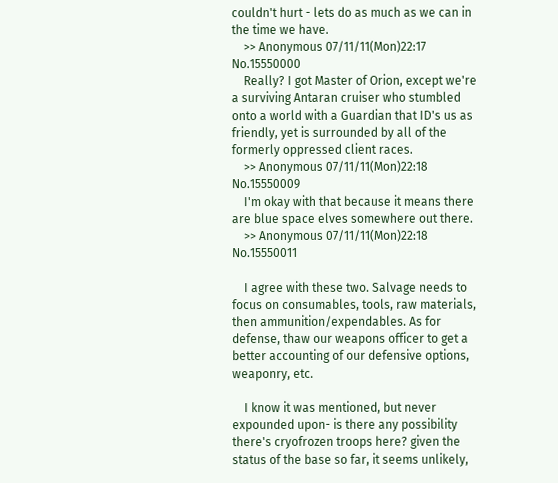couldn't hurt - lets do as much as we can in the time we have.
    >> Anonymous 07/11/11(Mon)22:17 No.15550000
    Really? I got Master of Orion, except we're a surviving Antaran cruiser who stumbled onto a world with a Guardian that ID's us as friendly, yet is surrounded by all of the formerly oppressed client races.
    >> Anonymous 07/11/11(Mon)22:18 No.15550009
    I'm okay with that because it means there are blue space elves somewhere out there.
    >> Anonymous 07/11/11(Mon)22:18 No.15550011

    I agree with these two. Salvage needs to focus on consumables, tools, raw materials, then ammunition/expendables. As for defense, thaw our weapons officer to get a better accounting of our defensive options, weaponry, etc.

    I know it was mentioned, but never expounded upon- is there any possibility there's cryofrozen troops here? given the status of the base so far, it seems unlikely,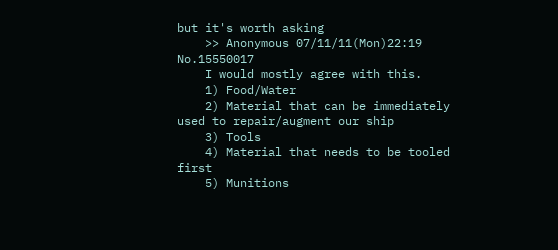but it's worth asking
    >> Anonymous 07/11/11(Mon)22:19 No.15550017
    I would mostly agree with this.
    1) Food/Water
    2) Material that can be immediately used to repair/augment our ship
    3) Tools
    4) Material that needs to be tooled first
    5) Munitions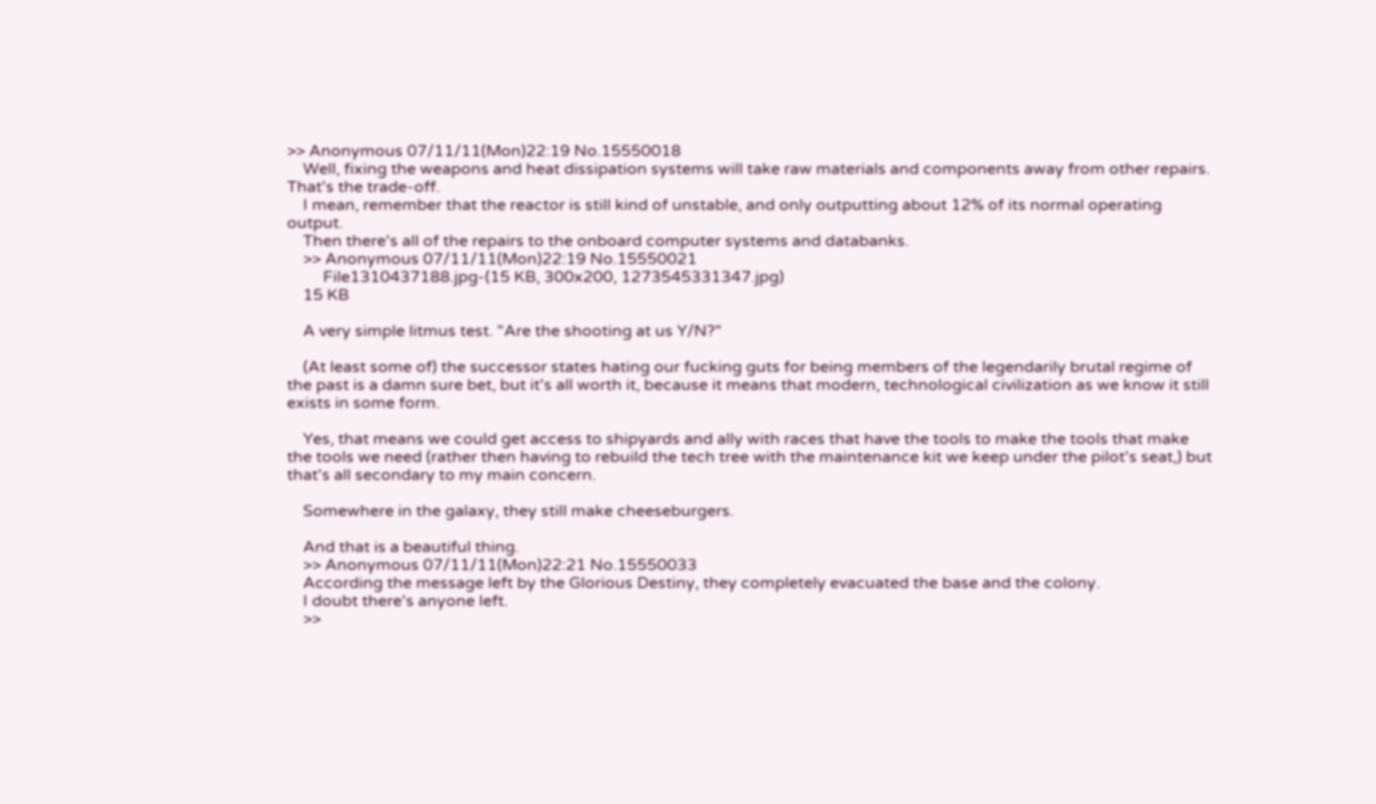>> Anonymous 07/11/11(Mon)22:19 No.15550018
    Well, fixing the weapons and heat dissipation systems will take raw materials and components away from other repairs. That's the trade-off.
    I mean, remember that the reactor is still kind of unstable, and only outputting about 12% of its normal operating output.
    Then there's all of the repairs to the onboard computer systems and databanks.
    >> Anonymous 07/11/11(Mon)22:19 No.15550021
         File1310437188.jpg-(15 KB, 300x200, 1273545331347.jpg)
    15 KB

    A very simple litmus test. "Are the shooting at us Y/N?"

    (At least some of) the successor states hating our fucking guts for being members of the legendarily brutal regime of the past is a damn sure bet, but it's all worth it, because it means that modern, technological civilization as we know it still exists in some form.

    Yes, that means we could get access to shipyards and ally with races that have the tools to make the tools that make the tools we need (rather then having to rebuild the tech tree with the maintenance kit we keep under the pilot's seat,) but that's all secondary to my main concern.

    Somewhere in the galaxy, they still make cheeseburgers.

    And that is a beautiful thing.
    >> Anonymous 07/11/11(Mon)22:21 No.15550033
    According the message left by the Glorious Destiny, they completely evacuated the base and the colony.
    I doubt there's anyone left.
    >>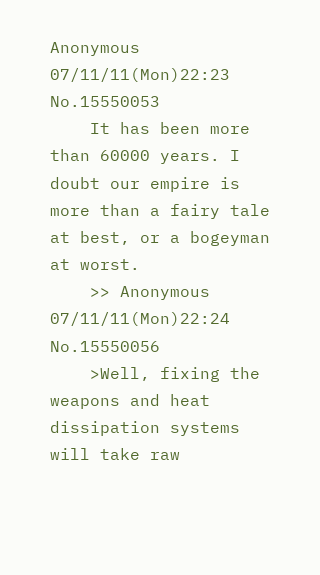Anonymous 07/11/11(Mon)22:23 No.15550053
    It has been more than 60000 years. I doubt our empire is more than a fairy tale at best, or a bogeyman at worst.
    >> Anonymous 07/11/11(Mon)22:24 No.15550056
    >Well, fixing the weapons and heat dissipation systems will take raw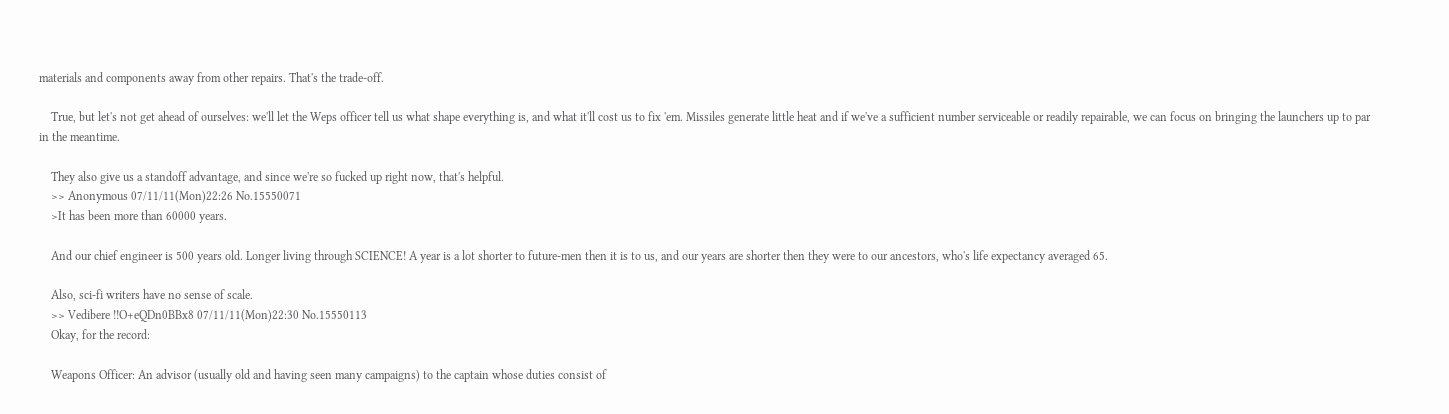materials and components away from other repairs. That's the trade-off.

    True, but let's not get ahead of ourselves: we'll let the Weps officer tell us what shape everything is, and what it'll cost us to fix 'em. Missiles generate little heat and if we've a sufficient number serviceable or readily repairable, we can focus on bringing the launchers up to par in the meantime.

    They also give us a standoff advantage, and since we're so fucked up right now, that's helpful.
    >> Anonymous 07/11/11(Mon)22:26 No.15550071
    >It has been more than 60000 years.

    And our chief engineer is 500 years old. Longer living through SCIENCE! A year is a lot shorter to future-men then it is to us, and our years are shorter then they were to our ancestors, who's life expectancy averaged 65.

    Also, sci-fi writers have no sense of scale.
    >> Vedibere !!O+eQDn0BBx8 07/11/11(Mon)22:30 No.15550113
    Okay, for the record:

    Weapons Officer: An advisor (usually old and having seen many campaigns) to the captain whose duties consist of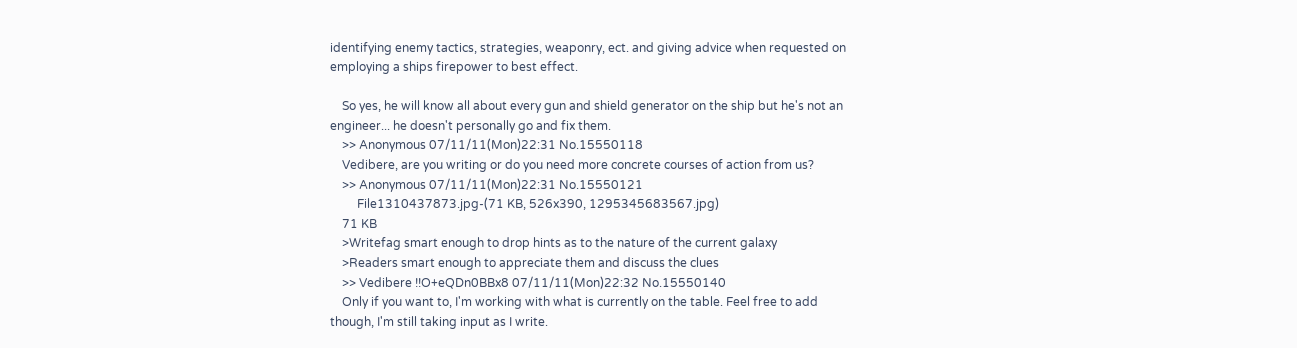identifying enemy tactics, strategies, weaponry, ect. and giving advice when requested on employing a ships firepower to best effect.

    So yes, he will know all about every gun and shield generator on the ship but he's not an engineer... he doesn't personally go and fix them.
    >> Anonymous 07/11/11(Mon)22:31 No.15550118
    Vedibere, are you writing or do you need more concrete courses of action from us?
    >> Anonymous 07/11/11(Mon)22:31 No.15550121
         File1310437873.jpg-(71 KB, 526x390, 1295345683567.jpg)
    71 KB
    >Writefag smart enough to drop hints as to the nature of the current galaxy
    >Readers smart enough to appreciate them and discuss the clues
    >> Vedibere !!O+eQDn0BBx8 07/11/11(Mon)22:32 No.15550140
    Only if you want to, I'm working with what is currently on the table. Feel free to add though, I'm still taking input as I write.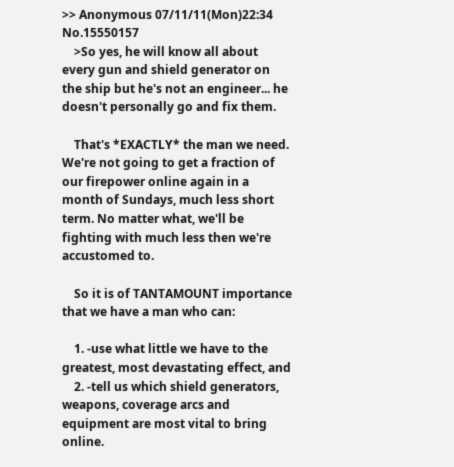>> Anonymous 07/11/11(Mon)22:34 No.15550157
    >So yes, he will know all about every gun and shield generator on the ship but he's not an engineer... he doesn't personally go and fix them.

    That's *EXACTLY* the man we need. We're not going to get a fraction of our firepower online again in a month of Sundays, much less short term. No matter what, we'll be fighting with much less then we're accustomed to.

    So it is of TANTAMOUNT importance that we have a man who can:

    1. -use what little we have to the greatest, most devastating effect, and
    2. -tell us which shield generators, weapons, coverage arcs and equipment are most vital to bring online.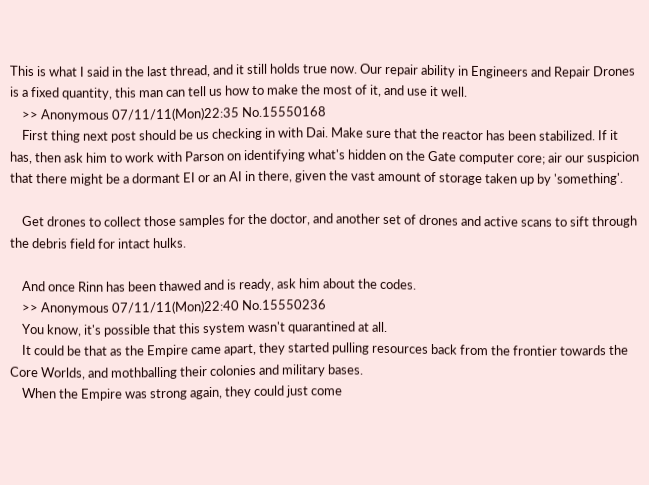This is what I said in the last thread, and it still holds true now. Our repair ability in Engineers and Repair Drones is a fixed quantity, this man can tell us how to make the most of it, and use it well.
    >> Anonymous 07/11/11(Mon)22:35 No.15550168
    First thing next post should be us checking in with Dai. Make sure that the reactor has been stabilized. If it has, then ask him to work with Parson on identifying what's hidden on the Gate computer core; air our suspicion that there might be a dormant EI or an AI in there, given the vast amount of storage taken up by 'something'.

    Get drones to collect those samples for the doctor, and another set of drones and active scans to sift through the debris field for intact hulks.

    And once Rinn has been thawed and is ready, ask him about the codes.
    >> Anonymous 07/11/11(Mon)22:40 No.15550236
    You know, it's possible that this system wasn't quarantined at all.
    It could be that as the Empire came apart, they started pulling resources back from the frontier towards the Core Worlds, and mothballing their colonies and military bases.
    When the Empire was strong again, they could just come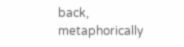back, metaphorically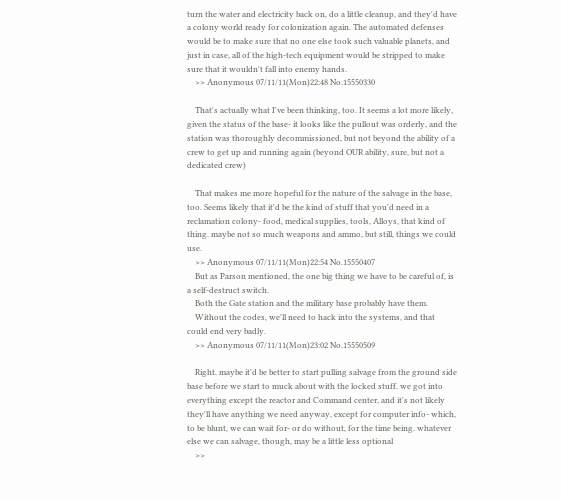turn the water and electricity back on, do a little cleanup, and they'd have a colony world ready for colonization again. The automated defenses would be to make sure that no one else took such valuable planets, and just in case, all of the high-tech equipment would be stripped to make sure that it wouldn't fall into enemy hands.
    >> Anonymous 07/11/11(Mon)22:48 No.15550330

    That's actually what I've been thinking, too. It seems a lot more likely, given the status of the base- it looks like the pullout was orderly, and the station was thoroughly decommissioned, but not beyond the ability of a crew to get up and running again (beyond OUR ability, sure, but not a dedicated crew)

    That makes me more hopeful for the nature of the salvage in the base, too. Seems likely that it'd be the kind of stuff that you'd need in a reclamation colony- food, medical supplies, tools, Alloys, that kind of thing. maybe not so much weapons and ammo, but still, things we could use.
    >> Anonymous 07/11/11(Mon)22:54 No.15550407
    But as Parson mentioned, the one big thing we have to be careful of, is a self-destruct switch.
    Both the Gate station and the military base probably have them.
    Without the codes, we'll need to hack into the systems, and that could end very badly.
    >> Anonymous 07/11/11(Mon)23:02 No.15550509

    Right. maybe it'd be better to start pulling salvage from the ground side base before we start to muck about with the locked stuff. we got into everything except the reactor and Command center, and it's not likely they'll have anything we need anyway, except for computer info- which, to be blunt, we can wait for- or do without, for the time being. whatever else we can salvage, though, may be a little less optional
    >>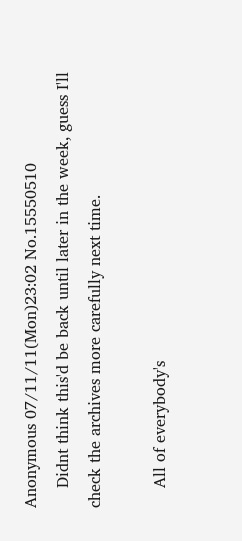Anonymous 07/11/11(Mon)23:02 No.15550510
    Didnt think this'd be back until later in the week, guess I'll check the archives more carefully next time.

    All of everybody's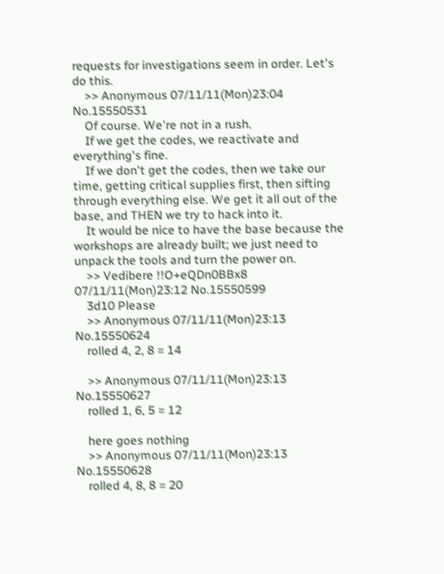requests for investigations seem in order. Let's do this.
    >> Anonymous 07/11/11(Mon)23:04 No.15550531
    Of course. We're not in a rush.
    If we get the codes, we reactivate and everything's fine.
    If we don't get the codes, then we take our time, getting critical supplies first, then sifting through everything else. We get it all out of the base, and THEN we try to hack into it.
    It would be nice to have the base because the workshops are already built; we just need to unpack the tools and turn the power on.
    >> Vedibere !!O+eQDn0BBx8 07/11/11(Mon)23:12 No.15550599
    3d10 Please
    >> Anonymous 07/11/11(Mon)23:13 No.15550624
    rolled 4, 2, 8 = 14

    >> Anonymous 07/11/11(Mon)23:13 No.15550627
    rolled 1, 6, 5 = 12

    here goes nothing
    >> Anonymous 07/11/11(Mon)23:13 No.15550628
    rolled 4, 8, 8 = 20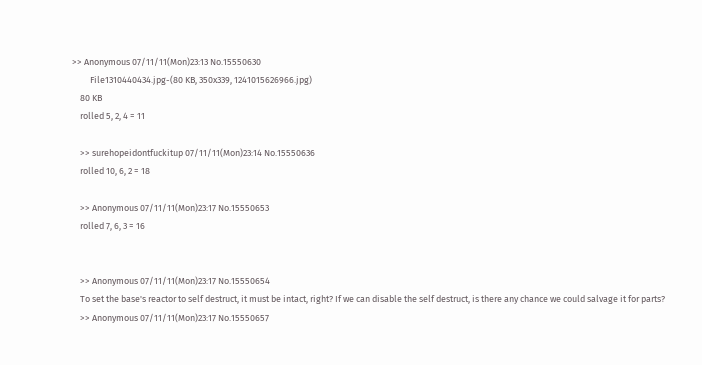>> Anonymous 07/11/11(Mon)23:13 No.15550630
         File1310440434.jpg-(80 KB, 350x339, 1241015626966.jpg)
    80 KB
    rolled 5, 2, 4 = 11

    >> surehopeidontfuckitup 07/11/11(Mon)23:14 No.15550636
    rolled 10, 6, 2 = 18

    >> Anonymous 07/11/11(Mon)23:17 No.15550653
    rolled 7, 6, 3 = 16


    >> Anonymous 07/11/11(Mon)23:17 No.15550654
    To set the base's reactor to self destruct, it must be intact, right? If we can disable the self destruct, is there any chance we could salvage it for parts?
    >> Anonymous 07/11/11(Mon)23:17 No.15550657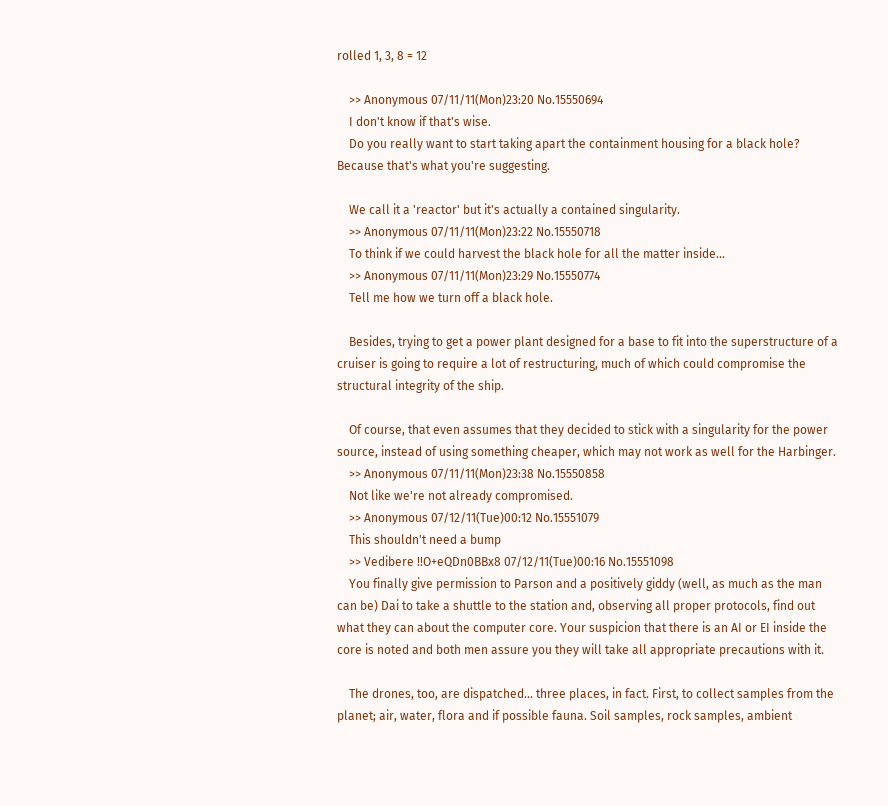rolled 1, 3, 8 = 12

    >> Anonymous 07/11/11(Mon)23:20 No.15550694
    I don't know if that's wise.
    Do you really want to start taking apart the containment housing for a black hole? Because that's what you're suggesting.

    We call it a 'reactor' but it's actually a contained singularity.
    >> Anonymous 07/11/11(Mon)23:22 No.15550718
    To think if we could harvest the black hole for all the matter inside...
    >> Anonymous 07/11/11(Mon)23:29 No.15550774
    Tell me how we turn off a black hole.

    Besides, trying to get a power plant designed for a base to fit into the superstructure of a cruiser is going to require a lot of restructuring, much of which could compromise the structural integrity of the ship.

    Of course, that even assumes that they decided to stick with a singularity for the power source, instead of using something cheaper, which may not work as well for the Harbinger.
    >> Anonymous 07/11/11(Mon)23:38 No.15550858
    Not like we're not already compromised.
    >> Anonymous 07/12/11(Tue)00:12 No.15551079
    This shouldn't need a bump
    >> Vedibere !!O+eQDn0BBx8 07/12/11(Tue)00:16 No.15551098
    You finally give permission to Parson and a positively giddy (well, as much as the man can be) Dai to take a shuttle to the station and, observing all proper protocols, find out what they can about the computer core. Your suspicion that there is an AI or EI inside the core is noted and both men assure you they will take all appropriate precautions with it.

    The drones, too, are dispatched... three places, in fact. First, to collect samples from the planet; air, water, flora and if possible fauna. Soil samples, rock samples, ambient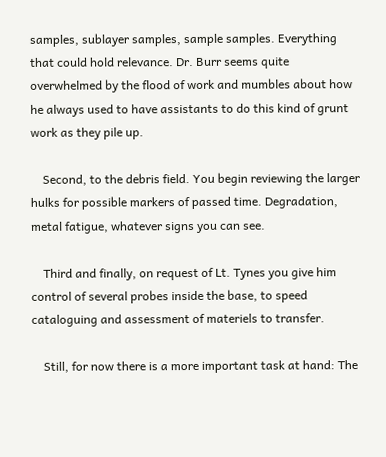samples, sublayer samples, sample samples. Everything that could hold relevance. Dr. Burr seems quite overwhelmed by the flood of work and mumbles about how he always used to have assistants to do this kind of grunt work as they pile up.

    Second, to the debris field. You begin reviewing the larger hulks for possible markers of passed time. Degradation, metal fatigue, whatever signs you can see.

    Third and finally, on request of Lt. Tynes you give him control of several probes inside the base, to speed cataloguing and assessment of materiels to transfer.

    Still, for now there is a more important task at hand: The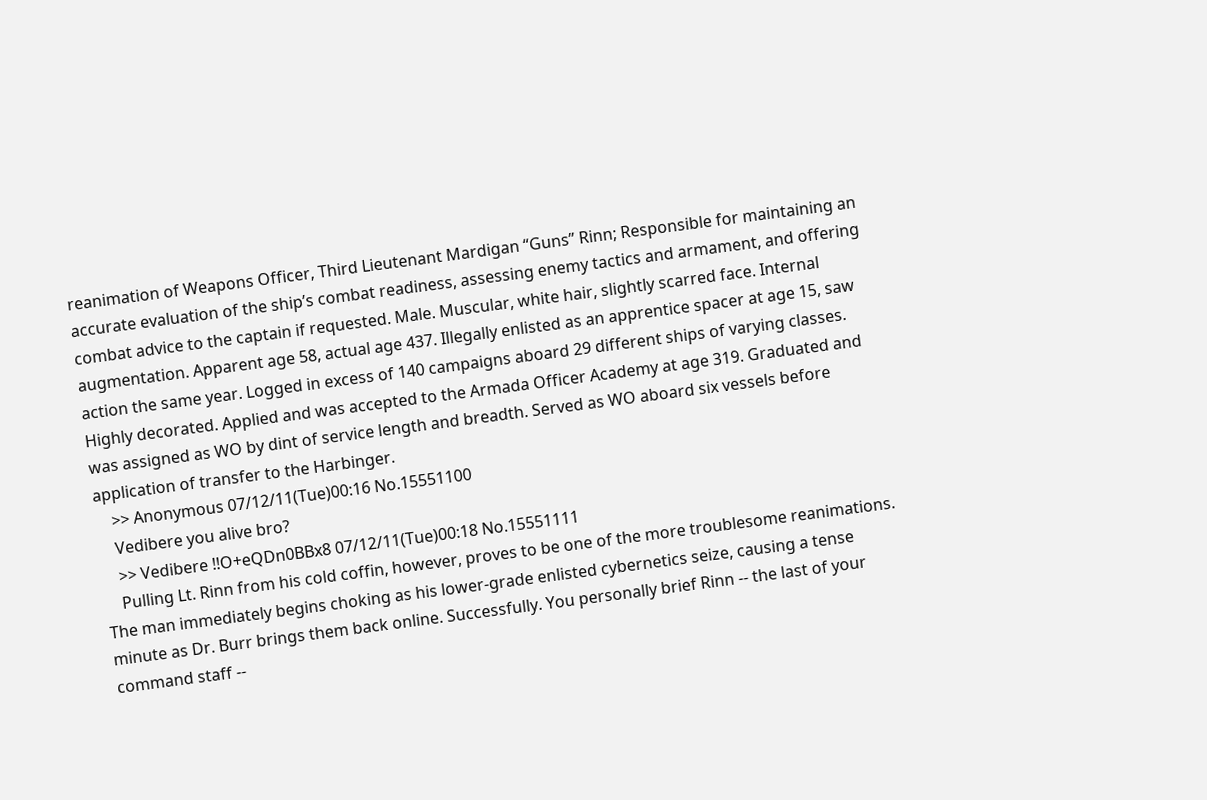reanimation of Weapons Officer, Third Lieutenant Mardigan “Guns” Rinn; Responsible for maintaining an accurate evaluation of the ship’s combat readiness, assessing enemy tactics and armament, and offering combat advice to the captain if requested. Male. Muscular, white hair, slightly scarred face. Internal augmentation. Apparent age 58, actual age 437. Illegally enlisted as an apprentice spacer at age 15, saw action the same year. Logged in excess of 140 campaigns aboard 29 different ships of varying classes. Highly decorated. Applied and was accepted to the Armada Officer Academy at age 319. Graduated and was assigned as WO by dint of service length and breadth. Served as WO aboard six vessels before application of transfer to the Harbinger.
    >> Anonymous 07/12/11(Tue)00:16 No.15551100
    Vedibere you alive bro?
    >> Vedibere !!O+eQDn0BBx8 07/12/11(Tue)00:18 No.15551111
    Pulling Lt. Rinn from his cold coffin, however, proves to be one of the more troublesome reanimations. The man immediately begins choking as his lower-grade enlisted cybernetics seize, causing a tense minute as Dr. Burr brings them back online. Successfully. You personally brief Rinn -- the last of your command staff --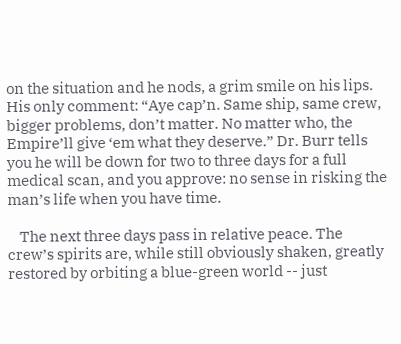on the situation and he nods, a grim smile on his lips. His only comment: “Aye cap’n. Same ship, same crew, bigger problems, don’t matter. No matter who, the Empire’ll give ‘em what they deserve.” Dr. Burr tells you he will be down for two to three days for a full medical scan, and you approve: no sense in risking the man’s life when you have time.

    The next three days pass in relative peace. The crew’s spirits are, while still obviously shaken, greatly restored by orbiting a blue-green world -- just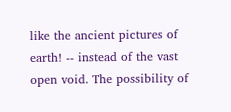like the ancient pictures of earth! -- instead of the vast open void. The possibility of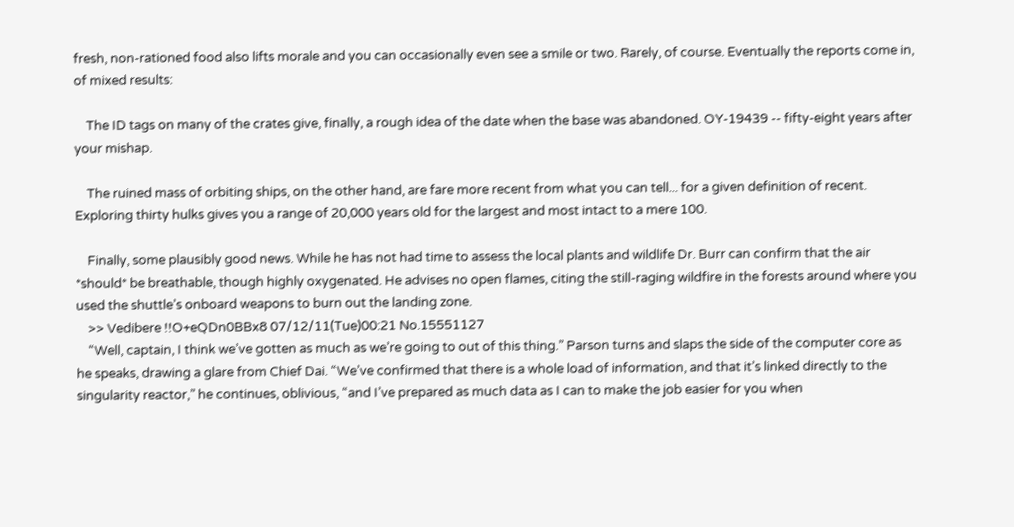fresh, non-rationed food also lifts morale and you can occasionally even see a smile or two. Rarely, of course. Eventually the reports come in, of mixed results:

    The ID tags on many of the crates give, finally, a rough idea of the date when the base was abandoned. OY-19439 -- fifty-eight years after your mishap.

    The ruined mass of orbiting ships, on the other hand, are fare more recent from what you can tell... for a given definition of recent. Exploring thirty hulks gives you a range of 20,000 years old for the largest and most intact to a mere 100.

    Finally, some plausibly good news. While he has not had time to assess the local plants and wildlife Dr. Burr can confirm that the air *should* be breathable, though highly oxygenated. He advises no open flames, citing the still-raging wildfire in the forests around where you used the shuttle’s onboard weapons to burn out the landing zone.
    >> Vedibere !!O+eQDn0BBx8 07/12/11(Tue)00:21 No.15551127
    “Well, captain, I think we’ve gotten as much as we’re going to out of this thing.” Parson turns and slaps the side of the computer core as he speaks, drawing a glare from Chief Dai. “We’ve confirmed that there is a whole load of information, and that it’s linked directly to the singularity reactor,” he continues, oblivious, “and I’ve prepared as much data as I can to make the job easier for you when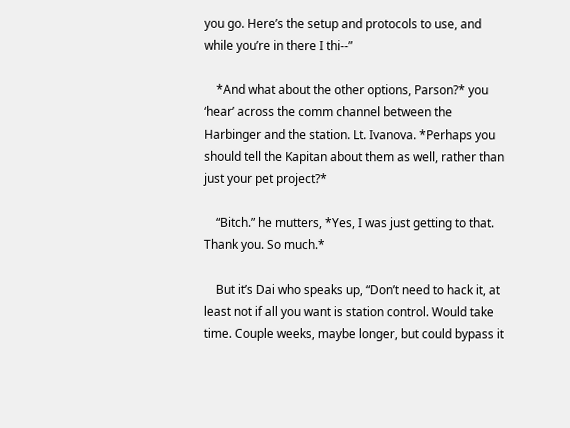you go. Here’s the setup and protocols to use, and while you’re in there I thi--”

    *And what about the other options, Parson?* you ‘hear’ across the comm channel between the Harbinger and the station. Lt. Ivanova. *Perhaps you should tell the Kapitan about them as well, rather than just your pet project?*

    “Bitch.” he mutters, *Yes, I was just getting to that. Thank you. So much.*

    But it’s Dai who speaks up, “Don’t need to hack it, at least not if all you want is station control. Would take time. Couple weeks, maybe longer, but could bypass it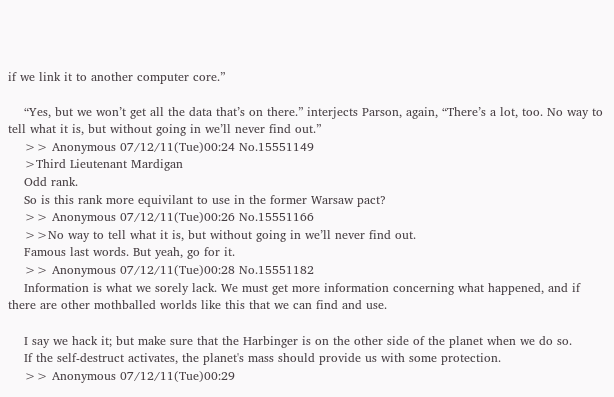if we link it to another computer core.”

    “Yes, but we won’t get all the data that’s on there.” interjects Parson, again, “There’s a lot, too. No way to tell what it is, but without going in we’ll never find out.”
    >> Anonymous 07/12/11(Tue)00:24 No.15551149
    >Third Lieutenant Mardigan
    Odd rank.
    So is this rank more equivilant to use in the former Warsaw pact?
    >> Anonymous 07/12/11(Tue)00:26 No.15551166
    >>No way to tell what it is, but without going in we’ll never find out.
    Famous last words. But yeah, go for it.
    >> Anonymous 07/12/11(Tue)00:28 No.15551182
    Information is what we sorely lack. We must get more information concerning what happened, and if there are other mothballed worlds like this that we can find and use.

    I say we hack it; but make sure that the Harbinger is on the other side of the planet when we do so.
    If the self-destruct activates, the planet's mass should provide us with some protection.
    >> Anonymous 07/12/11(Tue)00:29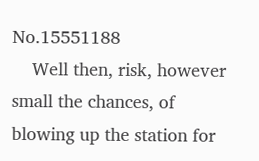No.15551188
    Well then, risk, however small the chances, of blowing up the station for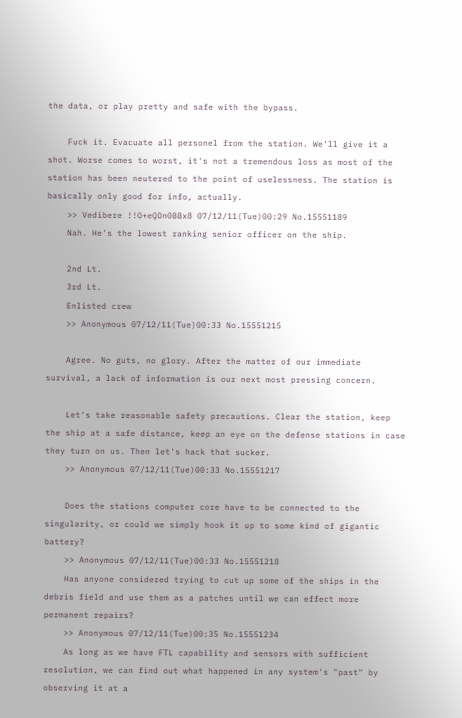the data, or play pretty and safe with the bypass.

    Fuck it. Evacuate all personel from the station. We'll give it a shot. Worse comes to worst, it's not a tremendous loss as most of the station has been neutered to the point of uselessness. The station is basically only good for info, actually.
    >> Vedibere !!O+eQDn0BBx8 07/12/11(Tue)00:29 No.15551189
    Nah. He's the lowest ranking senior officer on the ship.

    2nd Lt.
    3rd Lt.
    Enlisted crew
    >> Anonymous 07/12/11(Tue)00:33 No.15551215

    Agree. No guts, no glory. After the matter of our immediate survival, a lack of information is our next most pressing concern.

    Let's take reasonable safety precautions. Clear the station, keep the ship at a safe distance, keep an eye on the defense stations in case they turn on us. Then let's hack that sucker.
    >> Anonymous 07/12/11(Tue)00:33 No.15551217

    Does the stations computer core have to be connected to the singularity, or could we simply hook it up to some kind of gigantic battery?
    >> Anonymous 07/12/11(Tue)00:33 No.15551218
    Has anyone considered trying to cut up some of the ships in the debris field and use them as a patches until we can effect more permanent repairs?
    >> Anonymous 07/12/11(Tue)00:35 No.15551234
    As long as we have FTL capability and sensors with sufficient resolution, we can find out what happened in any system's "past" by observing it at a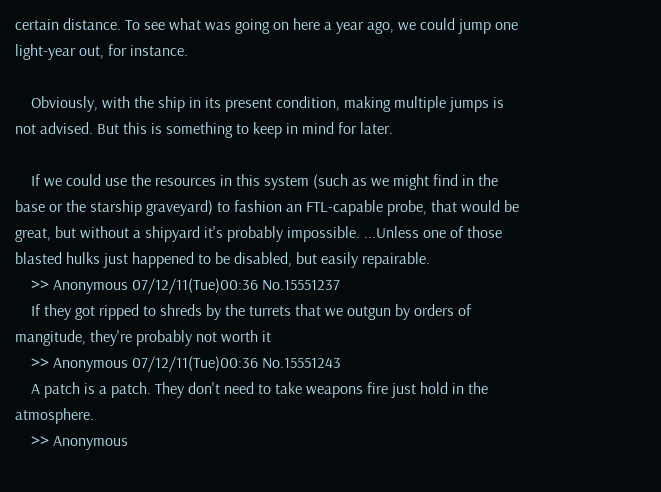certain distance. To see what was going on here a year ago, we could jump one light-year out, for instance.

    Obviously, with the ship in its present condition, making multiple jumps is not advised. But this is something to keep in mind for later.

    If we could use the resources in this system (such as we might find in the base or the starship graveyard) to fashion an FTL-capable probe, that would be great, but without a shipyard it's probably impossible. ...Unless one of those blasted hulks just happened to be disabled, but easily repairable.
    >> Anonymous 07/12/11(Tue)00:36 No.15551237
    If they got ripped to shreds by the turrets that we outgun by orders of mangitude, they're probably not worth it
    >> Anonymous 07/12/11(Tue)00:36 No.15551243
    A patch is a patch. They don't need to take weapons fire just hold in the atmosphere.
    >> Anonymous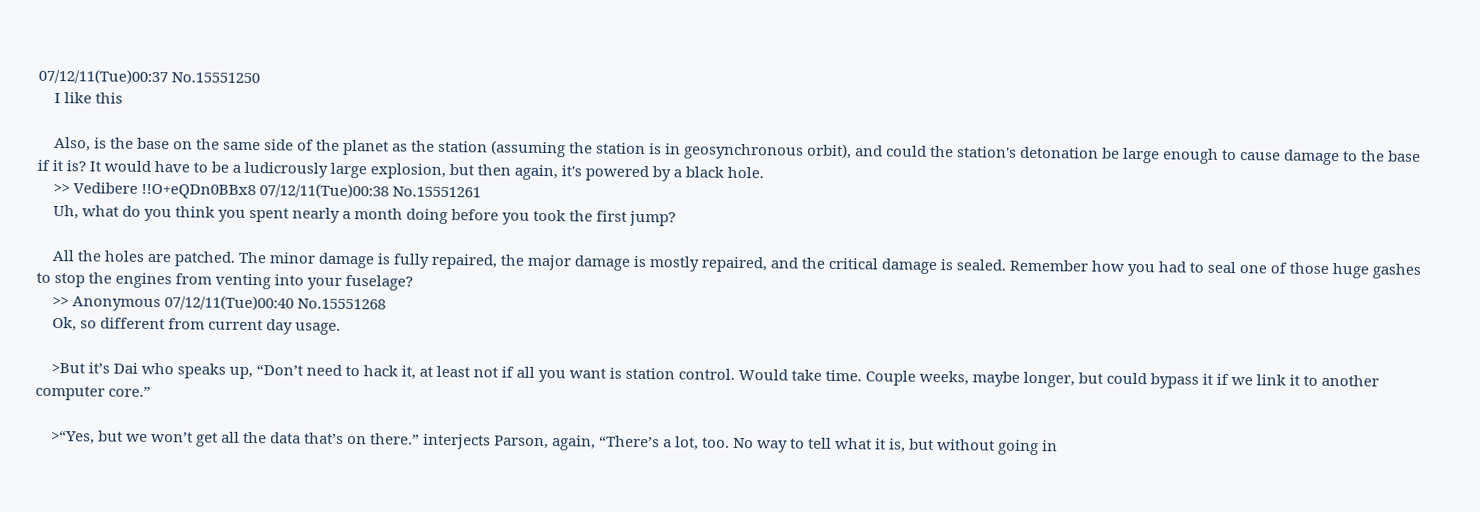07/12/11(Tue)00:37 No.15551250
    I like this

    Also, is the base on the same side of the planet as the station (assuming the station is in geosynchronous orbit), and could the station's detonation be large enough to cause damage to the base if it is? It would have to be a ludicrously large explosion, but then again, it's powered by a black hole.
    >> Vedibere !!O+eQDn0BBx8 07/12/11(Tue)00:38 No.15551261
    Uh, what do you think you spent nearly a month doing before you took the first jump?

    All the holes are patched. The minor damage is fully repaired, the major damage is mostly repaired, and the critical damage is sealed. Remember how you had to seal one of those huge gashes to stop the engines from venting into your fuselage?
    >> Anonymous 07/12/11(Tue)00:40 No.15551268
    Ok, so different from current day usage.

    >But it’s Dai who speaks up, “Don’t need to hack it, at least not if all you want is station control. Would take time. Couple weeks, maybe longer, but could bypass it if we link it to another computer core.”

    >“Yes, but we won’t get all the data that’s on there.” interjects Parson, again, “There’s a lot, too. No way to tell what it is, but without going in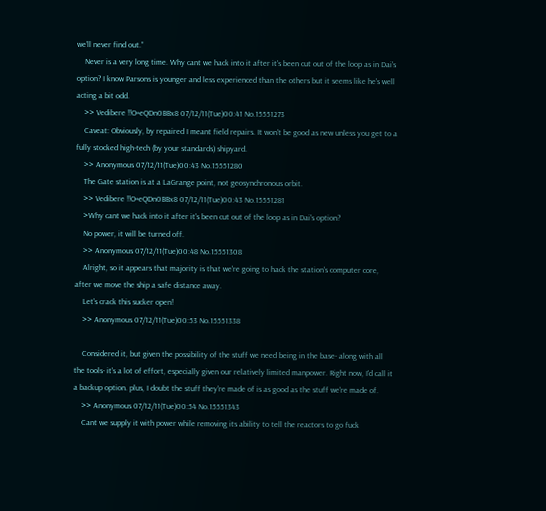we’ll never find out.”
    Never is a very long time. Why cant we hack into it after it's been cut out of the loop as in Dai's option? I know Parsons is younger and less experienced than the others but it seems like he's well acting a bit odd.
    >> Vedibere !!O+eQDn0BBx8 07/12/11(Tue)00:41 No.15551273
    Caveat: Obviously, by repaired I meant field repairs. It won't be good as new unless you get to a fully stocked high-tech (by your standards) shipyard.
    >> Anonymous 07/12/11(Tue)00:43 No.15551280
    The Gate station is at a LaGrange point, not geosynchronous orbit.
    >> Vedibere !!O+eQDn0BBx8 07/12/11(Tue)00:43 No.15551281
    >Why cant we hack into it after it's been cut out of the loop as in Dai's option?
    No power, it will be turned off.
    >> Anonymous 07/12/11(Tue)00:48 No.15551308
    Alright, so it appears that majority is that we're going to hack the station's computer core, after we move the ship a safe distance away.
    Let's crack this sucker open!
    >> Anonymous 07/12/11(Tue)00:53 No.15551338

    Considered it, but given the possibility of the stuff we need being in the base- along with all the tools- it's a lot of effort, especially given our relatively limited manpower. Right now, I'd call it a backup option. plus, I doubt the stuff they're made of is as good as the stuff we're made of.
    >> Anonymous 07/12/11(Tue)00:54 No.15551343
    Cant we supply it with power while removing its ability to tell the reactors to go fuck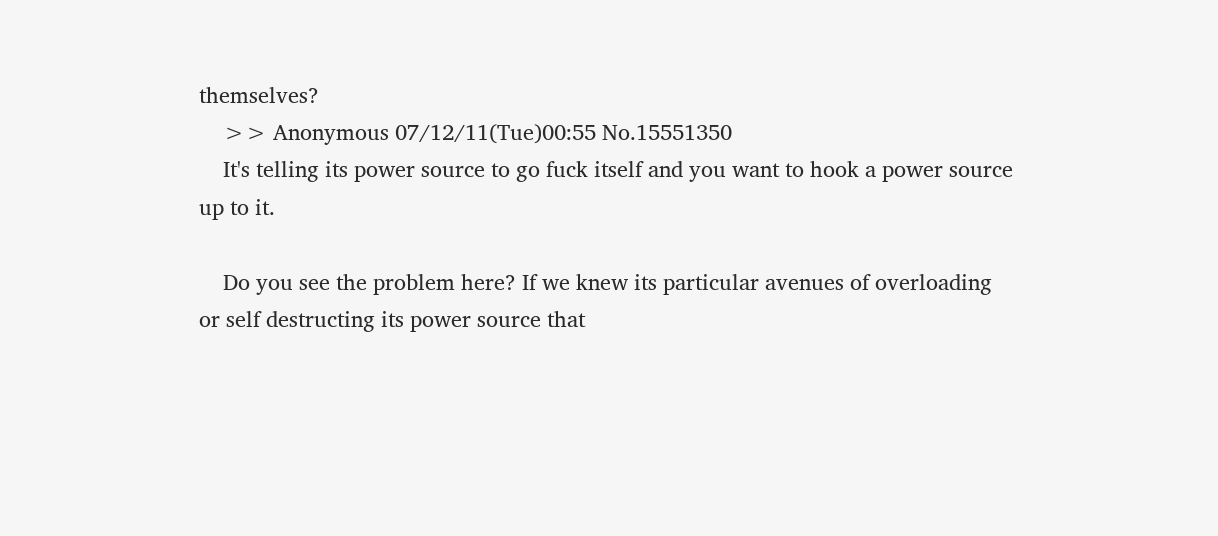themselves?
    >> Anonymous 07/12/11(Tue)00:55 No.15551350
    It's telling its power source to go fuck itself and you want to hook a power source up to it.

    Do you see the problem here? If we knew its particular avenues of overloading or self destructing its power source that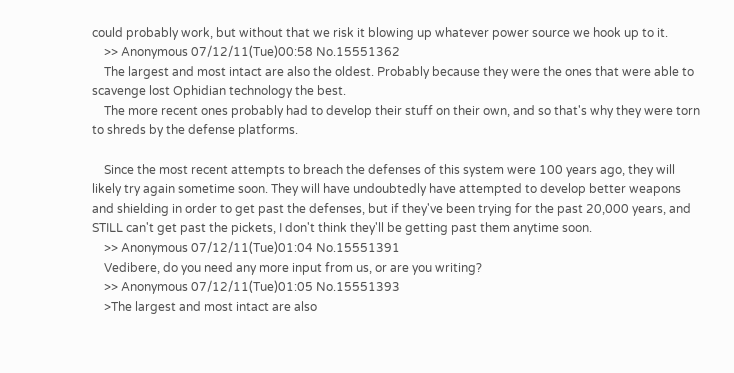could probably work, but without that we risk it blowing up whatever power source we hook up to it.
    >> Anonymous 07/12/11(Tue)00:58 No.15551362
    The largest and most intact are also the oldest. Probably because they were the ones that were able to scavenge lost Ophidian technology the best.
    The more recent ones probably had to develop their stuff on their own, and so that's why they were torn to shreds by the defense platforms.

    Since the most recent attempts to breach the defenses of this system were 100 years ago, they will likely try again sometime soon. They will have undoubtedly have attempted to develop better weapons and shielding in order to get past the defenses, but if they've been trying for the past 20,000 years, and STILL can't get past the pickets, I don't think they'll be getting past them anytime soon.
    >> Anonymous 07/12/11(Tue)01:04 No.15551391
    Vedibere, do you need any more input from us, or are you writing?
    >> Anonymous 07/12/11(Tue)01:05 No.15551393
    >The largest and most intact are also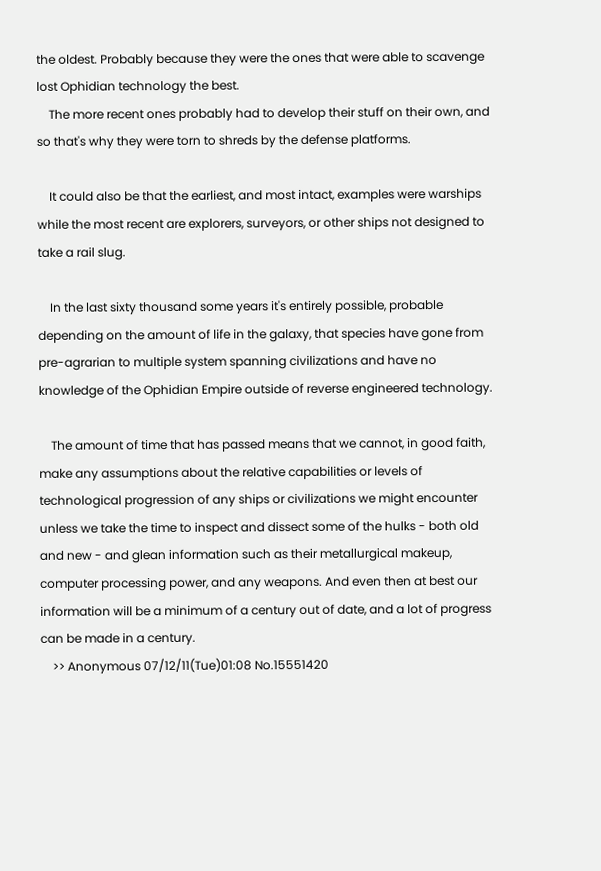the oldest. Probably because they were the ones that were able to scavenge lost Ophidian technology the best.
    The more recent ones probably had to develop their stuff on their own, and so that's why they were torn to shreds by the defense platforms.

    It could also be that the earliest, and most intact, examples were warships while the most recent are explorers, surveyors, or other ships not designed to take a rail slug.

    In the last sixty thousand some years it's entirely possible, probable depending on the amount of life in the galaxy, that species have gone from pre-agrarian to multiple system spanning civilizations and have no knowledge of the Ophidian Empire outside of reverse engineered technology.

    The amount of time that has passed means that we cannot, in good faith, make any assumptions about the relative capabilities or levels of technological progression of any ships or civilizations we might encounter unless we take the time to inspect and dissect some of the hulks - both old and new - and glean information such as their metallurgical makeup, computer processing power, and any weapons. And even then at best our information will be a minimum of a century out of date, and a lot of progress can be made in a century.
    >> Anonymous 07/12/11(Tue)01:08 No.15551420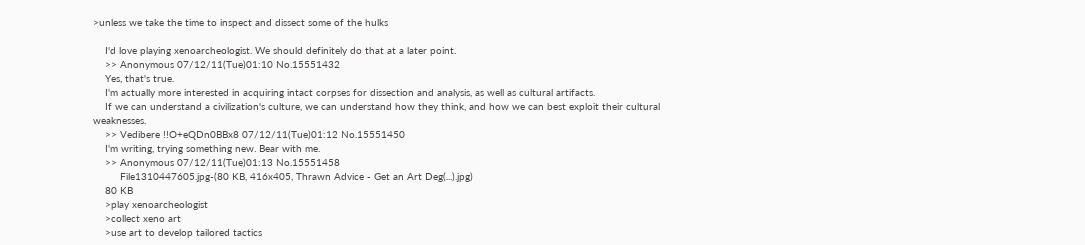>unless we take the time to inspect and dissect some of the hulks

    I'd love playing xenoarcheologist. We should definitely do that at a later point.
    >> Anonymous 07/12/11(Tue)01:10 No.15551432
    Yes, that's true.
    I'm actually more interested in acquiring intact corpses for dissection and analysis, as well as cultural artifacts.
    If we can understand a civilization's culture, we can understand how they think, and how we can best exploit their cultural weaknesses.
    >> Vedibere !!O+eQDn0BBx8 07/12/11(Tue)01:12 No.15551450
    I'm writing, trying something new. Bear with me.
    >> Anonymous 07/12/11(Tue)01:13 No.15551458
         File1310447605.jpg-(80 KB, 416x405, Thrawn Advice - Get an Art Deg(...).jpg)
    80 KB
    >play xenoarcheologist
    >collect xeno art
    >use art to develop tailored tactics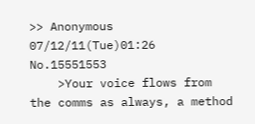>> Anonymous 07/12/11(Tue)01:26 No.15551553
    >Your voice flows from the comms as always, a method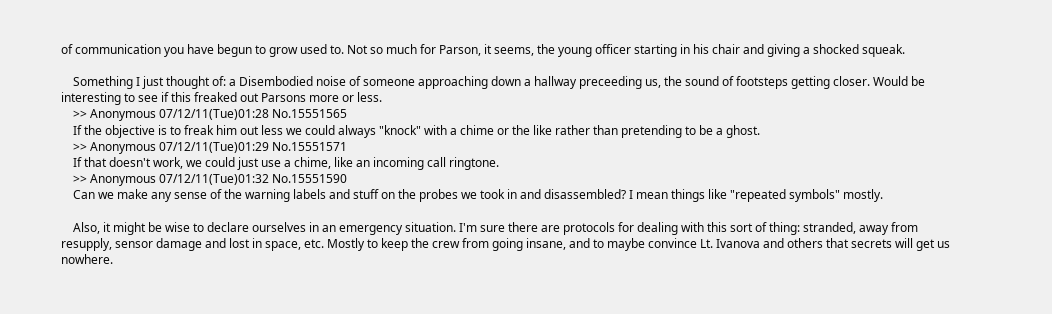of communication you have begun to grow used to. Not so much for Parson, it seems, the young officer starting in his chair and giving a shocked squeak.

    Something I just thought of: a Disembodied noise of someone approaching down a hallway preceeding us, the sound of footsteps getting closer. Would be interesting to see if this freaked out Parsons more or less.
    >> Anonymous 07/12/11(Tue)01:28 No.15551565
    If the objective is to freak him out less we could always "knock" with a chime or the like rather than pretending to be a ghost.
    >> Anonymous 07/12/11(Tue)01:29 No.15551571
    If that doesn't work, we could just use a chime, like an incoming call ringtone.
    >> Anonymous 07/12/11(Tue)01:32 No.15551590
    Can we make any sense of the warning labels and stuff on the probes we took in and disassembled? I mean things like "repeated symbols" mostly.

    Also, it might be wise to declare ourselves in an emergency situation. I'm sure there are protocols for dealing with this sort of thing: stranded, away from resupply, sensor damage and lost in space, etc. Mostly to keep the crew from going insane, and to maybe convince Lt. Ivanova and others that secrets will get us nowhere.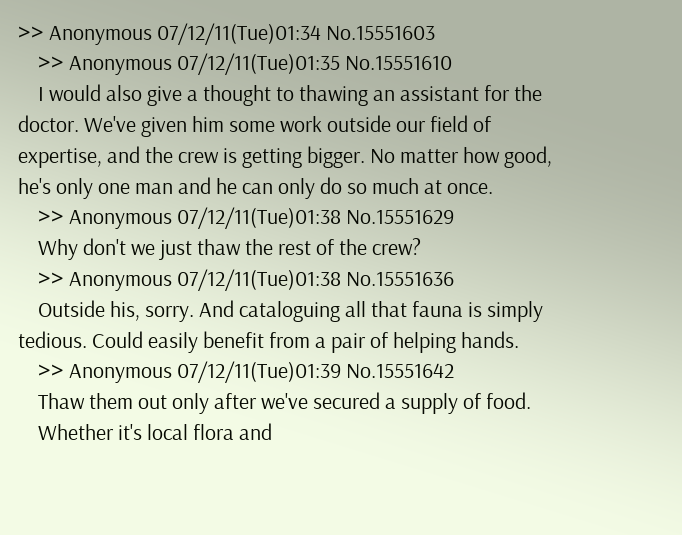>> Anonymous 07/12/11(Tue)01:34 No.15551603
    >> Anonymous 07/12/11(Tue)01:35 No.15551610
    I would also give a thought to thawing an assistant for the doctor. We've given him some work outside our field of expertise, and the crew is getting bigger. No matter how good, he's only one man and he can only do so much at once.
    >> Anonymous 07/12/11(Tue)01:38 No.15551629
    Why don't we just thaw the rest of the crew?
    >> Anonymous 07/12/11(Tue)01:38 No.15551636
    Outside his, sorry. And cataloguing all that fauna is simply tedious. Could easily benefit from a pair of helping hands.
    >> Anonymous 07/12/11(Tue)01:39 No.15551642
    Thaw them out only after we've secured a supply of food.
    Whether it's local flora and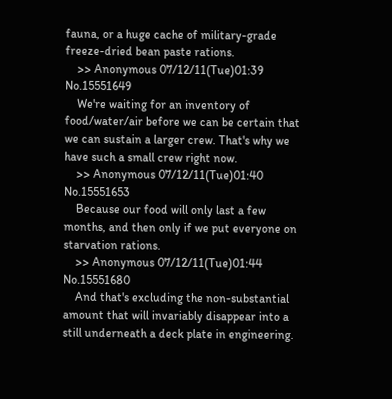fauna, or a huge cache of military-grade freeze-dried bean paste rations.
    >> Anonymous 07/12/11(Tue)01:39 No.15551649
    We're waiting for an inventory of food/water/air before we can be certain that we can sustain a larger crew. That's why we have such a small crew right now.
    >> Anonymous 07/12/11(Tue)01:40 No.15551653
    Because our food will only last a few months, and then only if we put everyone on starvation rations.
    >> Anonymous 07/12/11(Tue)01:44 No.15551680
    And that's excluding the non-substantial amount that will invariably disappear into a still underneath a deck plate in engineering.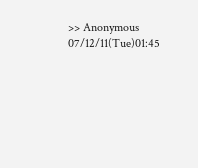>> Anonymous 07/12/11(Tue)01:45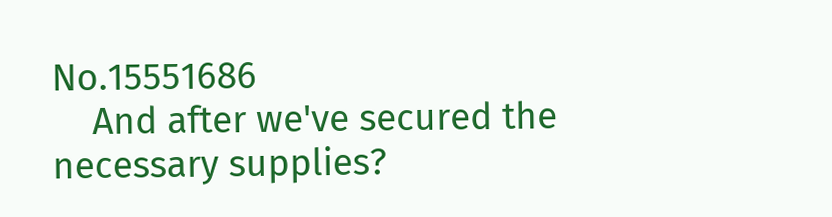No.15551686
    And after we've secured the necessary supplies?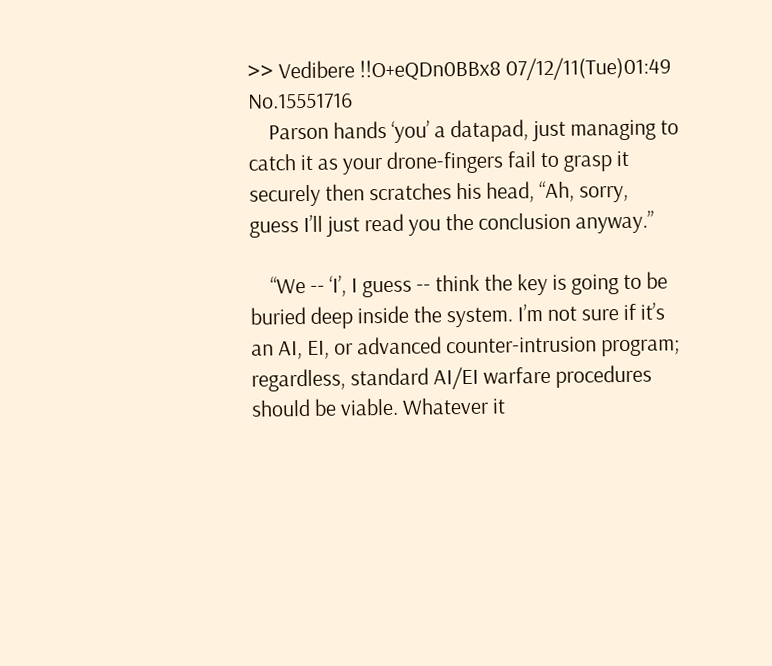>> Vedibere !!O+eQDn0BBx8 07/12/11(Tue)01:49 No.15551716
    Parson hands ‘you’ a datapad, just managing to catch it as your drone-fingers fail to grasp it securely then scratches his head, “Ah, sorry, guess I’ll just read you the conclusion anyway.”

    “We -- ‘I’, I guess -- think the key is going to be buried deep inside the system. I’m not sure if it’s an AI, EI, or advanced counter-intrusion program; regardless, standard AI/EI warfare procedures should be viable. Whatever it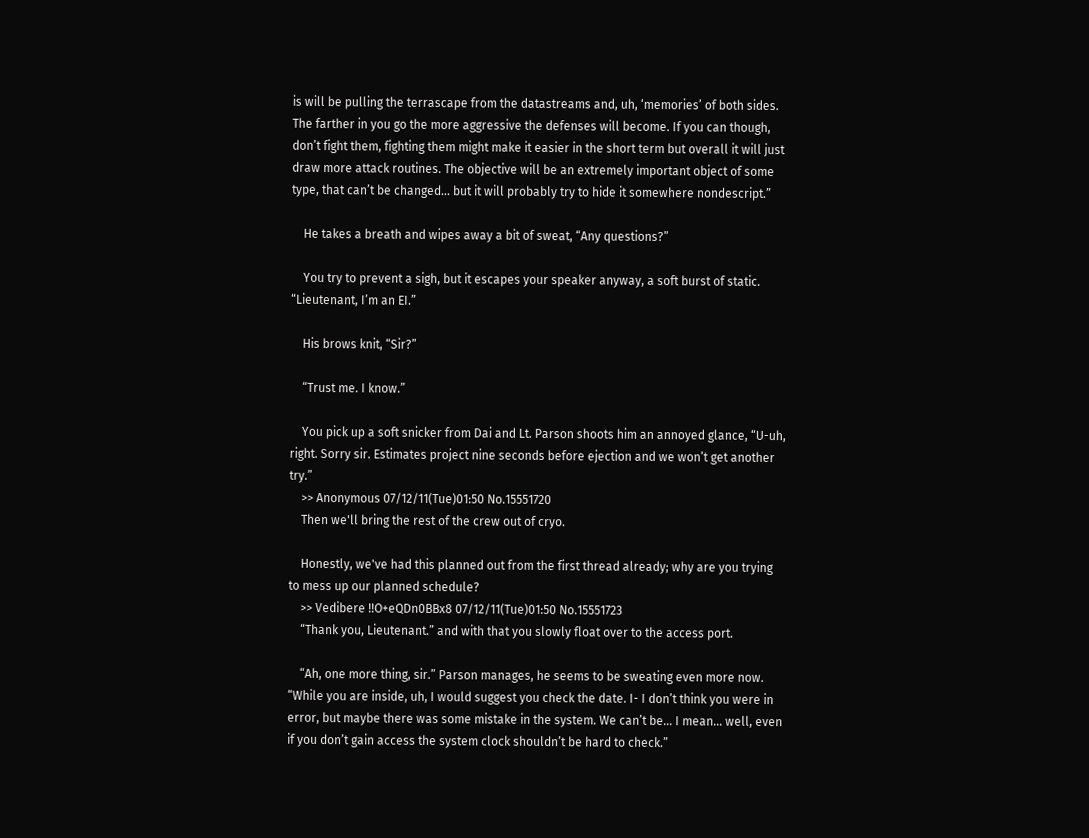is will be pulling the terrascape from the datastreams and, uh, ‘memories’ of both sides. The farther in you go the more aggressive the defenses will become. If you can though, don’t fight them, fighting them might make it easier in the short term but overall it will just draw more attack routines. The objective will be an extremely important object of some type, that can’t be changed... but it will probably try to hide it somewhere nondescript.”

    He takes a breath and wipes away a bit of sweat, “Any questions?”

    You try to prevent a sigh, but it escapes your speaker anyway, a soft burst of static. “Lieutenant, I’m an EI.”

    His brows knit, “Sir?”

    “Trust me. I know.”

    You pick up a soft snicker from Dai and Lt. Parson shoots him an annoyed glance, “U-uh, right. Sorry sir. Estimates project nine seconds before ejection and we won’t get another try.”
    >> Anonymous 07/12/11(Tue)01:50 No.15551720
    Then we'll bring the rest of the crew out of cryo.

    Honestly, we've had this planned out from the first thread already; why are you trying to mess up our planned schedule?
    >> Vedibere !!O+eQDn0BBx8 07/12/11(Tue)01:50 No.15551723
    “Thank you, Lieutenant.” and with that you slowly float over to the access port.

    “Ah, one more thing, sir.” Parson manages, he seems to be sweating even more now. “While you are inside, uh, I would suggest you check the date. I- I don’t think you were in error, but maybe there was some mistake in the system. We can’t be... I mean... well, even if you don’t gain access the system clock shouldn’t be hard to check.”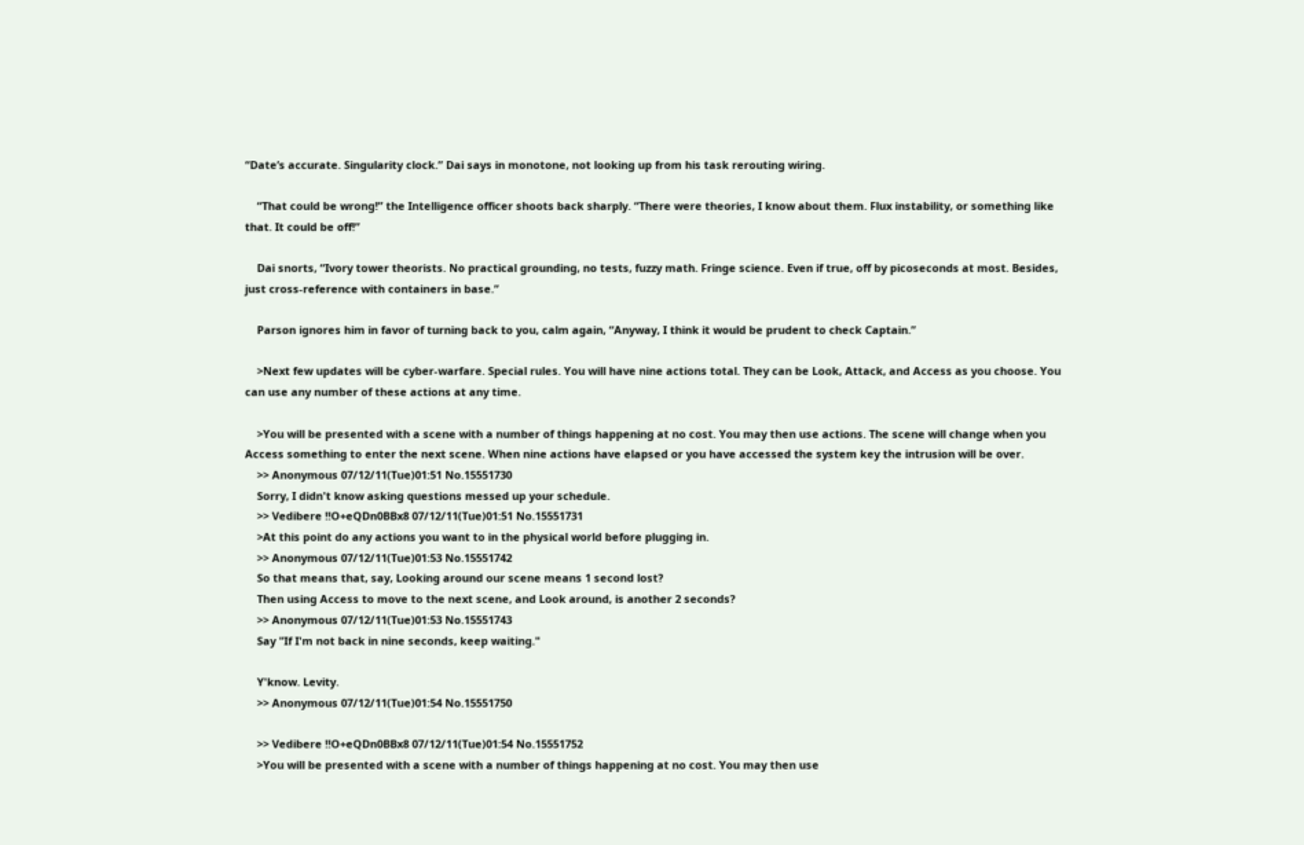“Date’s accurate. Singularity clock.” Dai says in monotone, not looking up from his task rerouting wiring.

    “That could be wrong!” the Intelligence officer shoots back sharply. “There were theories, I know about them. Flux instability, or something like that. It could be off!”

    Dai snorts, “Ivory tower theorists. No practical grounding, no tests, fuzzy math. Fringe science. Even if true, off by picoseconds at most. Besides, just cross-reference with containers in base.”

    Parson ignores him in favor of turning back to you, calm again, “Anyway, I think it would be prudent to check Captain.”

    >Next few updates will be cyber-warfare. Special rules. You will have nine actions total. They can be Look, Attack, and Access as you choose. You can use any number of these actions at any time.

    >You will be presented with a scene with a number of things happening at no cost. You may then use actions. The scene will change when you Access something to enter the next scene. When nine actions have elapsed or you have accessed the system key the intrusion will be over.
    >> Anonymous 07/12/11(Tue)01:51 No.15551730
    Sorry, I didn't know asking questions messed up your schedule.
    >> Vedibere !!O+eQDn0BBx8 07/12/11(Tue)01:51 No.15551731
    >At this point do any actions you want to in the physical world before plugging in.
    >> Anonymous 07/12/11(Tue)01:53 No.15551742
    So that means that, say, Looking around our scene means 1 second lost?
    Then using Access to move to the next scene, and Look around, is another 2 seconds?
    >> Anonymous 07/12/11(Tue)01:53 No.15551743
    Say "If I'm not back in nine seconds, keep waiting."

    Y'know. Levity.
    >> Anonymous 07/12/11(Tue)01:54 No.15551750

    >> Vedibere !!O+eQDn0BBx8 07/12/11(Tue)01:54 No.15551752
    >You will be presented with a scene with a number of things happening at no cost. You may then use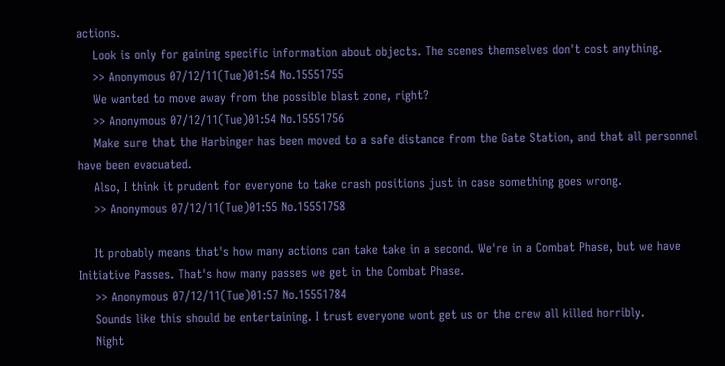actions.
    Look is only for gaining specific information about objects. The scenes themselves don't cost anything.
    >> Anonymous 07/12/11(Tue)01:54 No.15551755
    We wanted to move away from the possible blast zone, right?
    >> Anonymous 07/12/11(Tue)01:54 No.15551756
    Make sure that the Harbinger has been moved to a safe distance from the Gate Station, and that all personnel have been evacuated.
    Also, I think it prudent for everyone to take crash positions just in case something goes wrong.
    >> Anonymous 07/12/11(Tue)01:55 No.15551758

    It probably means that's how many actions can take take in a second. We're in a Combat Phase, but we have Initiative Passes. That's how many passes we get in the Combat Phase.
    >> Anonymous 07/12/11(Tue)01:57 No.15551784
    Sounds like this should be entertaining. I trust everyone wont get us or the crew all killed horribly.
    Night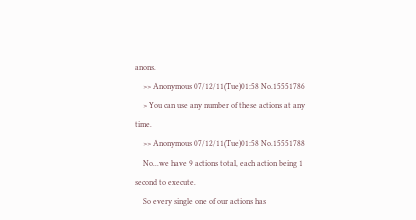anons.
    >> Anonymous 07/12/11(Tue)01:58 No.15551786
    > You can use any number of these actions at any time.
    >> Anonymous 07/12/11(Tue)01:58 No.15551788
    No...we have 9 actions total, each action being 1 second to execute.
    So every single one of our actions has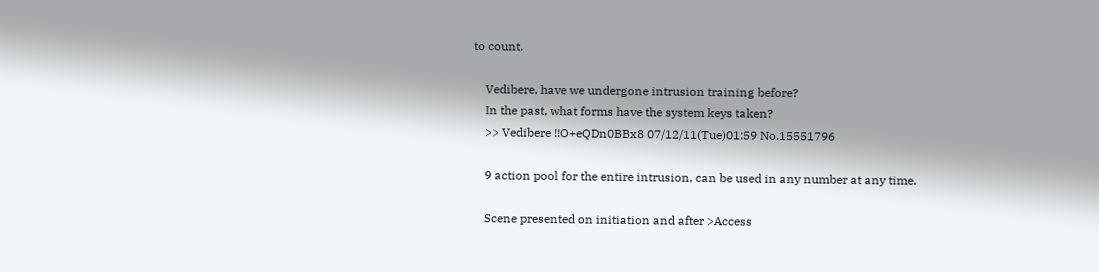to count.

    Vedibere, have we undergone intrusion training before?
    In the past, what forms have the system keys taken?
    >> Vedibere !!O+eQDn0BBx8 07/12/11(Tue)01:59 No.15551796

    9 action pool for the entire intrusion, can be used in any number at any time.

    Scene presented on initiation and after >Access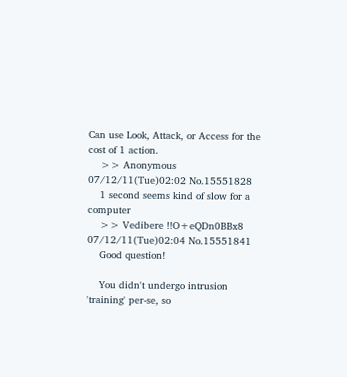Can use Look, Attack, or Access for the cost of 1 action.
    >> Anonymous 07/12/11(Tue)02:02 No.15551828
    1 second seems kind of slow for a computer
    >> Vedibere !!O+eQDn0BBx8 07/12/11(Tue)02:04 No.15551841
    Good question!

    You didn't undergo intrusion 'training' per-se, so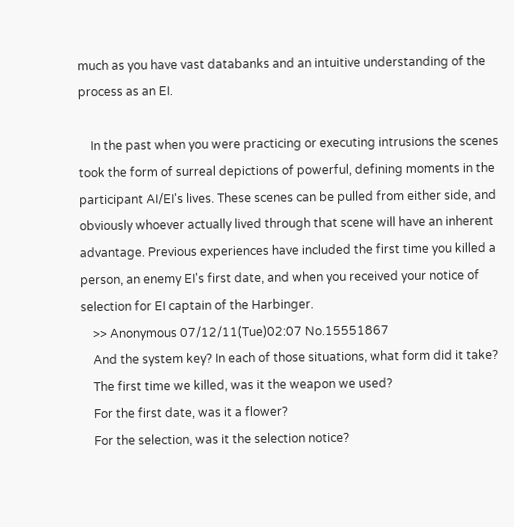much as you have vast databanks and an intuitive understanding of the process as an EI.

    In the past when you were practicing or executing intrusions the scenes took the form of surreal depictions of powerful, defining moments in the participant AI/EI's lives. These scenes can be pulled from either side, and obviously whoever actually lived through that scene will have an inherent advantage. Previous experiences have included the first time you killed a person, an enemy EI's first date, and when you received your notice of selection for EI captain of the Harbinger.
    >> Anonymous 07/12/11(Tue)02:07 No.15551867
    And the system key? In each of those situations, what form did it take?
    The first time we killed, was it the weapon we used?
    For the first date, was it a flower?
    For the selection, was it the selection notice?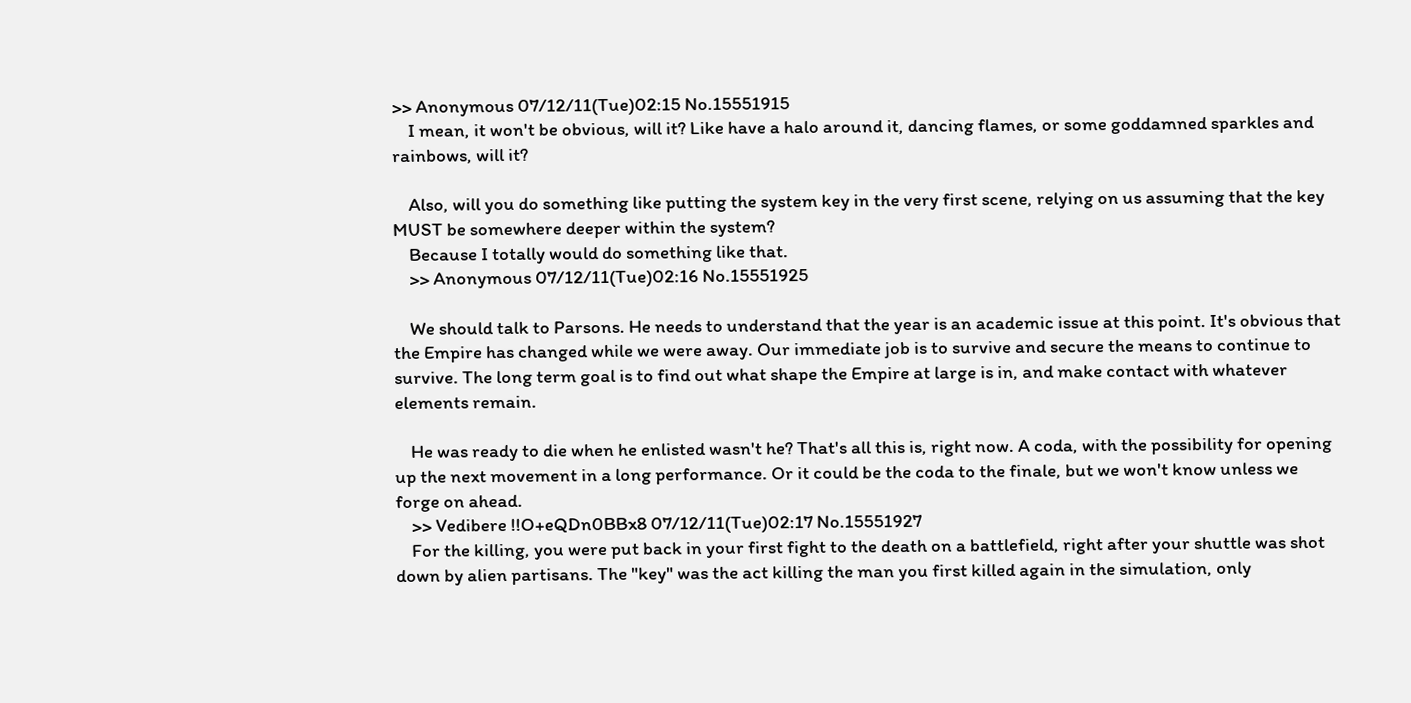>> Anonymous 07/12/11(Tue)02:15 No.15551915
    I mean, it won't be obvious, will it? Like have a halo around it, dancing flames, or some goddamned sparkles and rainbows, will it?

    Also, will you do something like putting the system key in the very first scene, relying on us assuming that the key MUST be somewhere deeper within the system?
    Because I totally would do something like that.
    >> Anonymous 07/12/11(Tue)02:16 No.15551925

    We should talk to Parsons. He needs to understand that the year is an academic issue at this point. It's obvious that the Empire has changed while we were away. Our immediate job is to survive and secure the means to continue to survive. The long term goal is to find out what shape the Empire at large is in, and make contact with whatever elements remain.

    He was ready to die when he enlisted wasn't he? That's all this is, right now. A coda, with the possibility for opening up the next movement in a long performance. Or it could be the coda to the finale, but we won't know unless we forge on ahead.
    >> Vedibere !!O+eQDn0BBx8 07/12/11(Tue)02:17 No.15551927
    For the killing, you were put back in your first fight to the death on a battlefield, right after your shuttle was shot down by alien partisans. The "key" was the act killing the man you first killed again in the simulation, only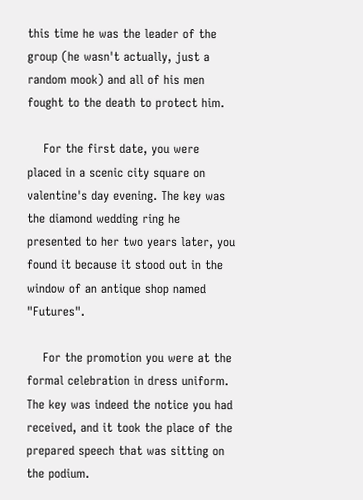this time he was the leader of the group (he wasn't actually, just a random mook) and all of his men fought to the death to protect him.

    For the first date, you were placed in a scenic city square on valentine's day evening. The key was the diamond wedding ring he presented to her two years later, you found it because it stood out in the window of an antique shop named "Futures".

    For the promotion you were at the formal celebration in dress uniform. The key was indeed the notice you had received, and it took the place of the prepared speech that was sitting on the podium.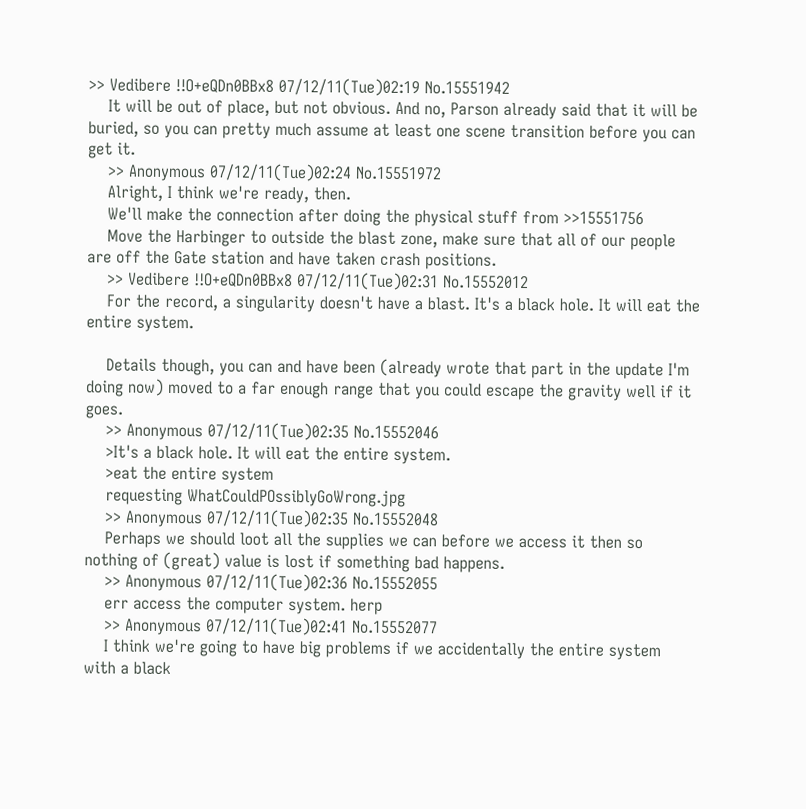>> Vedibere !!O+eQDn0BBx8 07/12/11(Tue)02:19 No.15551942
    It will be out of place, but not obvious. And no, Parson already said that it will be buried, so you can pretty much assume at least one scene transition before you can get it.
    >> Anonymous 07/12/11(Tue)02:24 No.15551972
    Alright, I think we're ready, then.
    We'll make the connection after doing the physical stuff from >>15551756
    Move the Harbinger to outside the blast zone, make sure that all of our people are off the Gate station and have taken crash positions.
    >> Vedibere !!O+eQDn0BBx8 07/12/11(Tue)02:31 No.15552012
    For the record, a singularity doesn't have a blast. It's a black hole. It will eat the entire system.

    Details though, you can and have been (already wrote that part in the update I'm doing now) moved to a far enough range that you could escape the gravity well if it goes.
    >> Anonymous 07/12/11(Tue)02:35 No.15552046
    >It's a black hole. It will eat the entire system.
    >eat the entire system
    requesting WhatCouldPOssiblyGoWrong.jpg
    >> Anonymous 07/12/11(Tue)02:35 No.15552048
    Perhaps we should loot all the supplies we can before we access it then so nothing of (great) value is lost if something bad happens.
    >> Anonymous 07/12/11(Tue)02:36 No.15552055
    err access the computer system. herp
    >> Anonymous 07/12/11(Tue)02:41 No.15552077
    I think we're going to have big problems if we accidentally the entire system with a black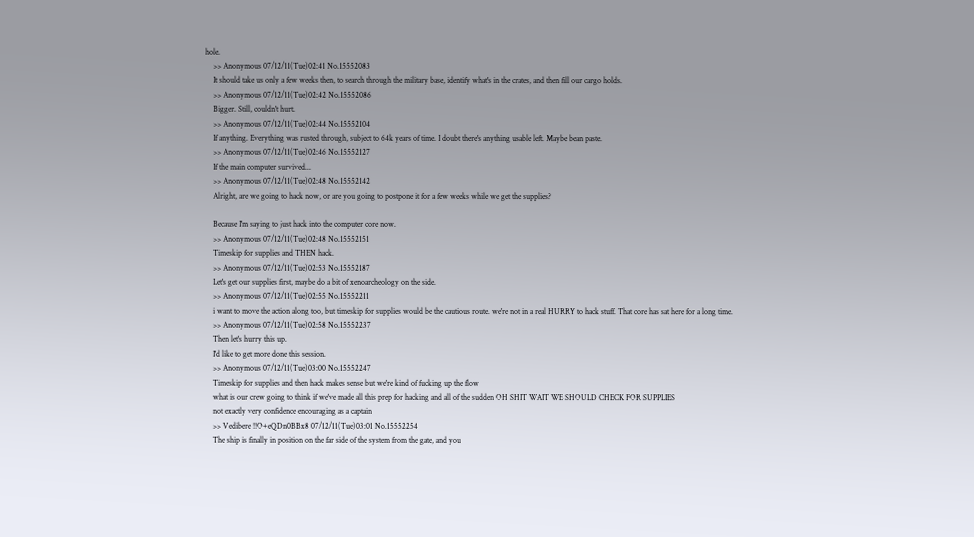hole.
    >> Anonymous 07/12/11(Tue)02:41 No.15552083
    It should take us only a few weeks then, to search through the military base, identify what's in the crates, and then fill our cargo holds.
    >> Anonymous 07/12/11(Tue)02:42 No.15552086
    Bigger. Still, couldn't hurt.
    >> Anonymous 07/12/11(Tue)02:44 No.15552104
    If anything. Everything was rusted through, subject to 64k years of time. I doubt there's anything usable left. Maybe bean paste.
    >> Anonymous 07/12/11(Tue)02:46 No.15552127
    If the main computer survived...
    >> Anonymous 07/12/11(Tue)02:48 No.15552142
    Alright, are we going to hack now, or are you going to postpone it for a few weeks while we get the supplies?

    Because I'm saying to just hack into the computer core now.
    >> Anonymous 07/12/11(Tue)02:48 No.15552151
    Timeskip for supplies and THEN hack.
    >> Anonymous 07/12/11(Tue)02:53 No.15552187
    Let's get our supplies first, maybe do a bit of xenoarcheology on the side.
    >> Anonymous 07/12/11(Tue)02:55 No.15552211
    i want to move the action along too, but timeskip for supplies would be the cautious route. we're not in a real HURRY to hack stuff. That core has sat here for a long time.
    >> Anonymous 07/12/11(Tue)02:58 No.15552237
    Then let's hurry this up.
    I'd like to get more done this session.
    >> Anonymous 07/12/11(Tue)03:00 No.15552247
    Timeskip for supplies and then hack makes sense but we're kind of fucking up the flow
    what is our crew going to think if we've made all this prep for hacking and all of the sudden OH SHIT WAIT WE SHOULD CHECK FOR SUPPLIES
    not exactly very confidence encouraging as a captain
    >> Vedibere !!O+eQDn0BBx8 07/12/11(Tue)03:01 No.15552254
    The ship is finally in position on the far side of the system from the gate, and you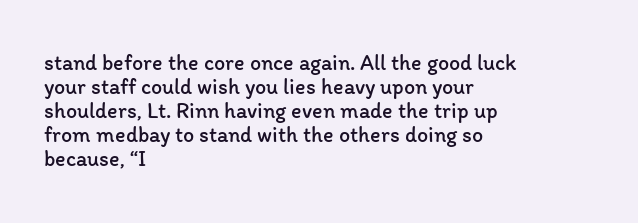stand before the core once again. All the good luck your staff could wish you lies heavy upon your shoulders, Lt. Rinn having even made the trip up from medbay to stand with the others doing so because, “I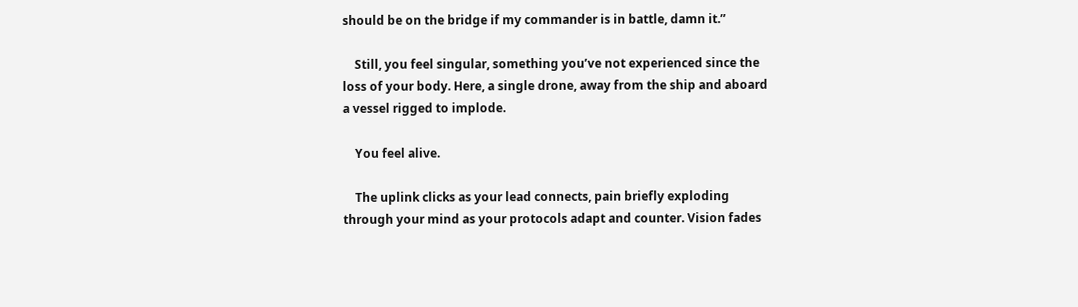should be on the bridge if my commander is in battle, damn it.”

    Still, you feel singular, something you’ve not experienced since the loss of your body. Here, a single drone, away from the ship and aboard a vessel rigged to implode.

    You feel alive.

    The uplink clicks as your lead connects, pain briefly exploding through your mind as your protocols adapt and counter. Vision fades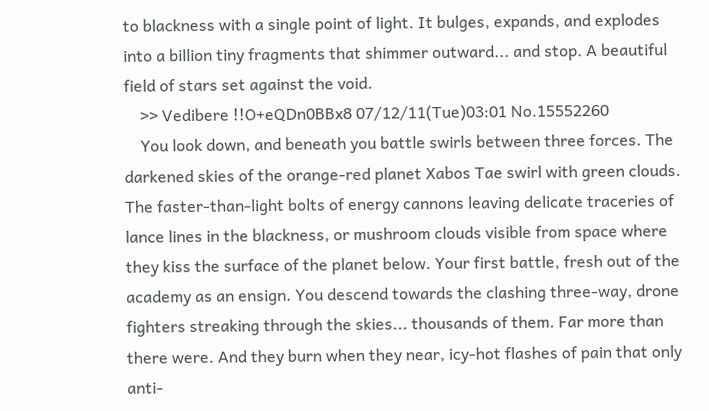to blackness with a single point of light. It bulges, expands, and explodes into a billion tiny fragments that shimmer outward... and stop. A beautiful field of stars set against the void.
    >> Vedibere !!O+eQDn0BBx8 07/12/11(Tue)03:01 No.15552260
    You look down, and beneath you battle swirls between three forces. The darkened skies of the orange-red planet Xabos Tae swirl with green clouds. The faster-than-light bolts of energy cannons leaving delicate traceries of lance lines in the blackness, or mushroom clouds visible from space where they kiss the surface of the planet below. Your first battle, fresh out of the academy as an ensign. You descend towards the clashing three-way, drone fighters streaking through the skies... thousands of them. Far more than there were. And they burn when they near, icy-hot flashes of pain that only anti-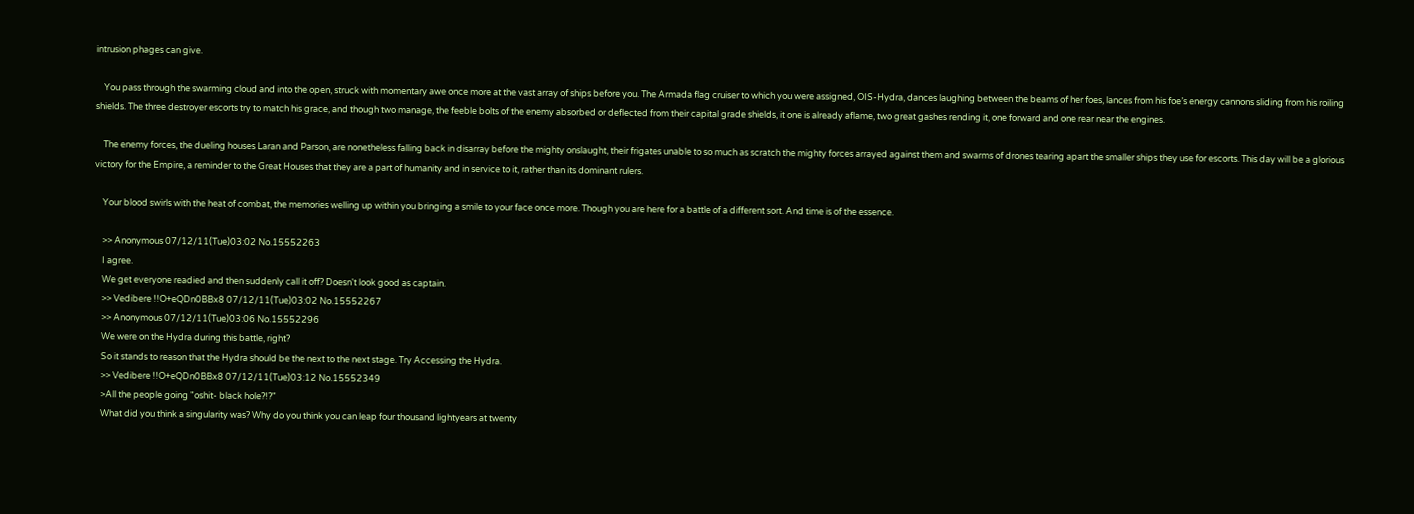intrusion phages can give.

    You pass through the swarming cloud and into the open, struck with momentary awe once more at the vast array of ships before you. The Armada flag cruiser to which you were assigned, OIS-Hydra, dances laughing between the beams of her foes, lances from his foe’s energy cannons sliding from his roiling shields. The three destroyer escorts try to match his grace, and though two manage, the feeble bolts of the enemy absorbed or deflected from their capital grade shields, it one is already aflame, two great gashes rending it, one forward and one rear near the engines.

    The enemy forces, the dueling houses Laran and Parson, are nonetheless falling back in disarray before the mighty onslaught, their frigates unable to so much as scratch the mighty forces arrayed against them and swarms of drones tearing apart the smaller ships they use for escorts. This day will be a glorious victory for the Empire, a reminder to the Great Houses that they are a part of humanity and in service to it, rather than its dominant rulers.

    Your blood swirls with the heat of combat, the memories welling up within you bringing a smile to your face once more. Though you are here for a battle of a different sort. And time is of the essence.

    >> Anonymous 07/12/11(Tue)03:02 No.15552263
    I agree.
    We get everyone readied and then suddenly call it off? Doesn't look good as captain.
    >> Vedibere !!O+eQDn0BBx8 07/12/11(Tue)03:02 No.15552267
    >> Anonymous 07/12/11(Tue)03:06 No.15552296
    We were on the Hydra during this battle, right?
    So it stands to reason that the Hydra should be the next to the next stage. Try Accessing the Hydra.
    >> Vedibere !!O+eQDn0BBx8 07/12/11(Tue)03:12 No.15552349
    >All the people going "oshit- black hole?!?"
    What did you think a singularity was? Why do you think you can leap four thousand lightyears at twenty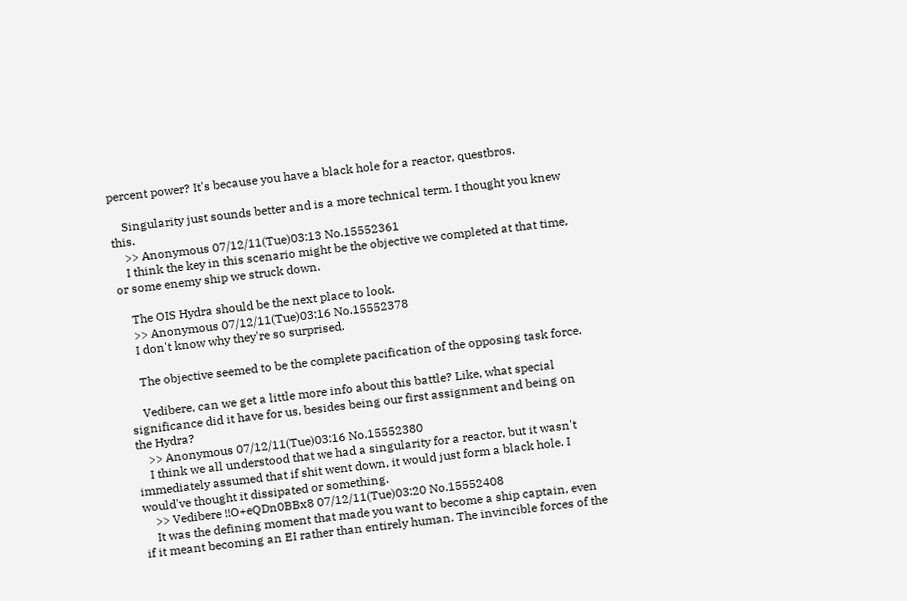percent power? It's because you have a black hole for a reactor, questbros.

    Singularity just sounds better and is a more technical term. I thought you knew this.
    >> Anonymous 07/12/11(Tue)03:13 No.15552361
    I think the key in this scenario might be the objective we completed at that time, or some enemy ship we struck down.

    The OIS Hydra should be the next place to look.
    >> Anonymous 07/12/11(Tue)03:16 No.15552378
    I don't know why they're so surprised.

    The objective seemed to be the complete pacification of the opposing task force.

    Vedibere, can we get a little more info about this battle? Like, what special significance did it have for us, besides being our first assignment and being on the Hydra?
    >> Anonymous 07/12/11(Tue)03:16 No.15552380
    I think we all understood that we had a singularity for a reactor, but it wasn't immediately assumed that if shit went down, it would just form a black hole. I would've thought it dissipated or something.
    >> Vedibere !!O+eQDn0BBx8 07/12/11(Tue)03:20 No.15552408
    It was the defining moment that made you want to become a ship captain, even if it meant becoming an EI rather than entirely human. The invincible forces of the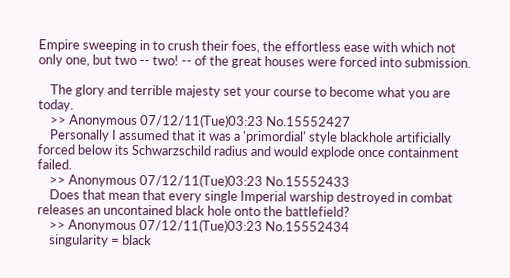Empire sweeping in to crush their foes, the effortless ease with which not only one, but two -- two! -- of the great houses were forced into submission.

    The glory and terrible majesty set your course to become what you are today.
    >> Anonymous 07/12/11(Tue)03:23 No.15552427
    Personally I assumed that it was a 'primordial' style blackhole artificially forced below its Schwarzschild radius and would explode once containment failed.
    >> Anonymous 07/12/11(Tue)03:23 No.15552433
    Does that mean that every single Imperial warship destroyed in combat releases an uncontained black hole onto the battlefield?
    >> Anonymous 07/12/11(Tue)03:23 No.15552434
    singularity = black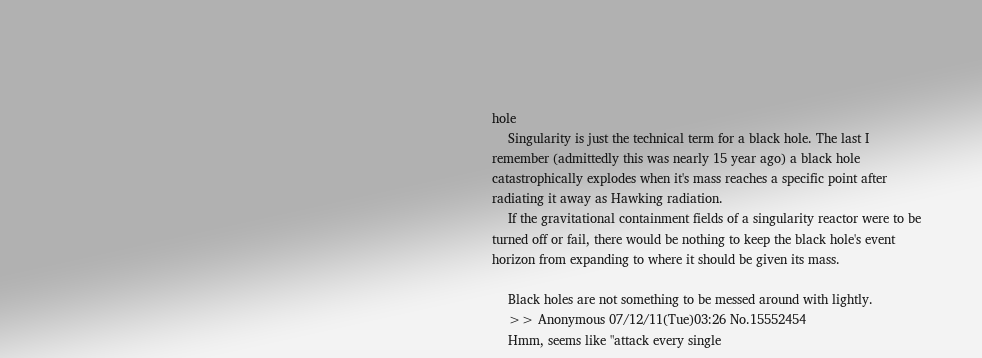hole
    Singularity is just the technical term for a black hole. The last I remember (admittedly this was nearly 15 year ago) a black hole catastrophically explodes when it's mass reaches a specific point after radiating it away as Hawking radiation.
    If the gravitational containment fields of a singularity reactor were to be turned off or fail, there would be nothing to keep the black hole's event horizon from expanding to where it should be given its mass.

    Black holes are not something to be messed around with lightly.
    >> Anonymous 07/12/11(Tue)03:26 No.15552454
    Hmm, seems like "attack every single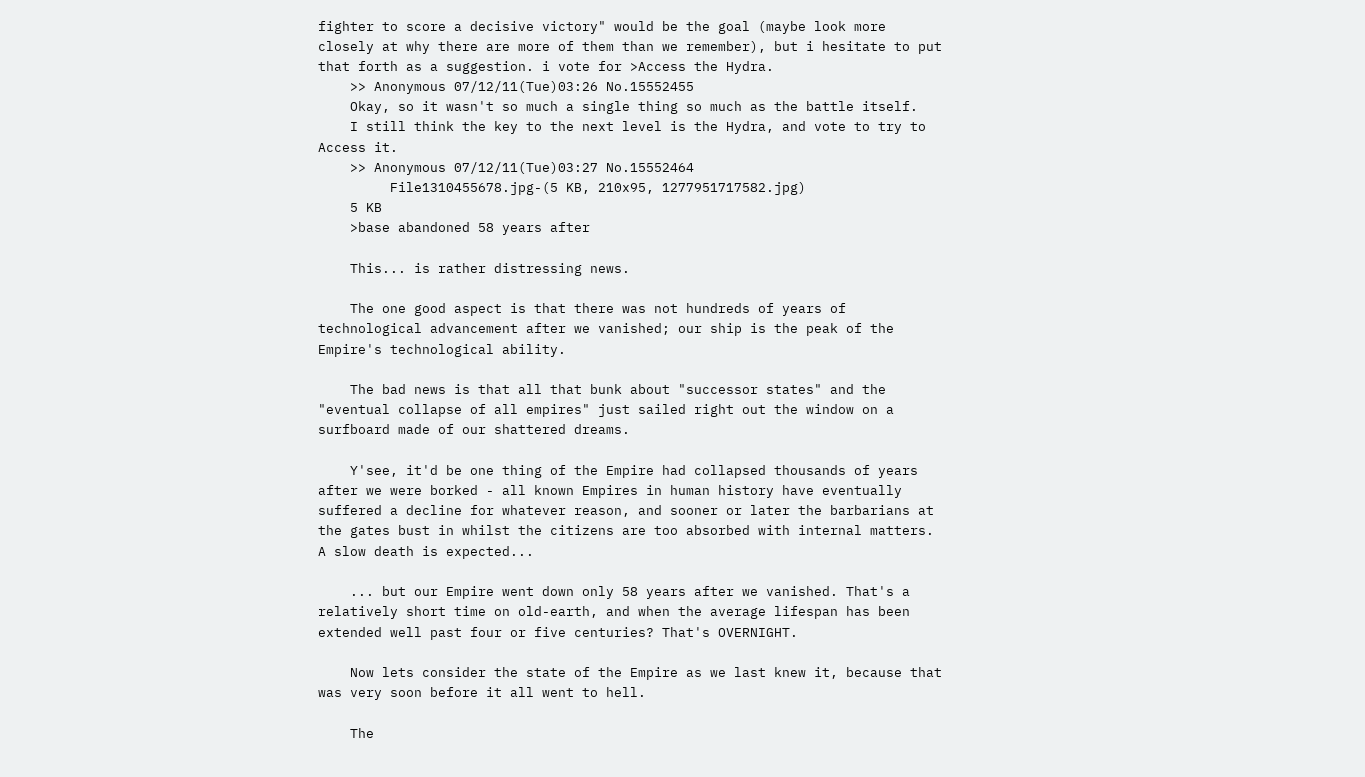fighter to score a decisive victory" would be the goal (maybe look more closely at why there are more of them than we remember), but i hesitate to put that forth as a suggestion. i vote for >Access the Hydra.
    >> Anonymous 07/12/11(Tue)03:26 No.15552455
    Okay, so it wasn't so much a single thing so much as the battle itself.
    I still think the key to the next level is the Hydra, and vote to try to Access it.
    >> Anonymous 07/12/11(Tue)03:27 No.15552464
         File1310455678.jpg-(5 KB, 210x95, 1277951717582.jpg)
    5 KB
    >base abandoned 58 years after

    This... is rather distressing news.

    The one good aspect is that there was not hundreds of years of technological advancement after we vanished; our ship is the peak of the Empire's technological ability.

    The bad news is that all that bunk about "successor states" and the "eventual collapse of all empires" just sailed right out the window on a surfboard made of our shattered dreams.

    Y'see, it'd be one thing of the Empire had collapsed thousands of years after we were borked - all known Empires in human history have eventually suffered a decline for whatever reason, and sooner or later the barbarians at the gates bust in whilst the citizens are too absorbed with internal matters. A slow death is expected...

    ... but our Empire went down only 58 years after we vanished. That's a relatively short time on old-earth, and when the average lifespan has been extended well past four or five centuries? That's OVERNIGHT.

    Now lets consider the state of the Empire as we last knew it, because that was very soon before it all went to hell.

    The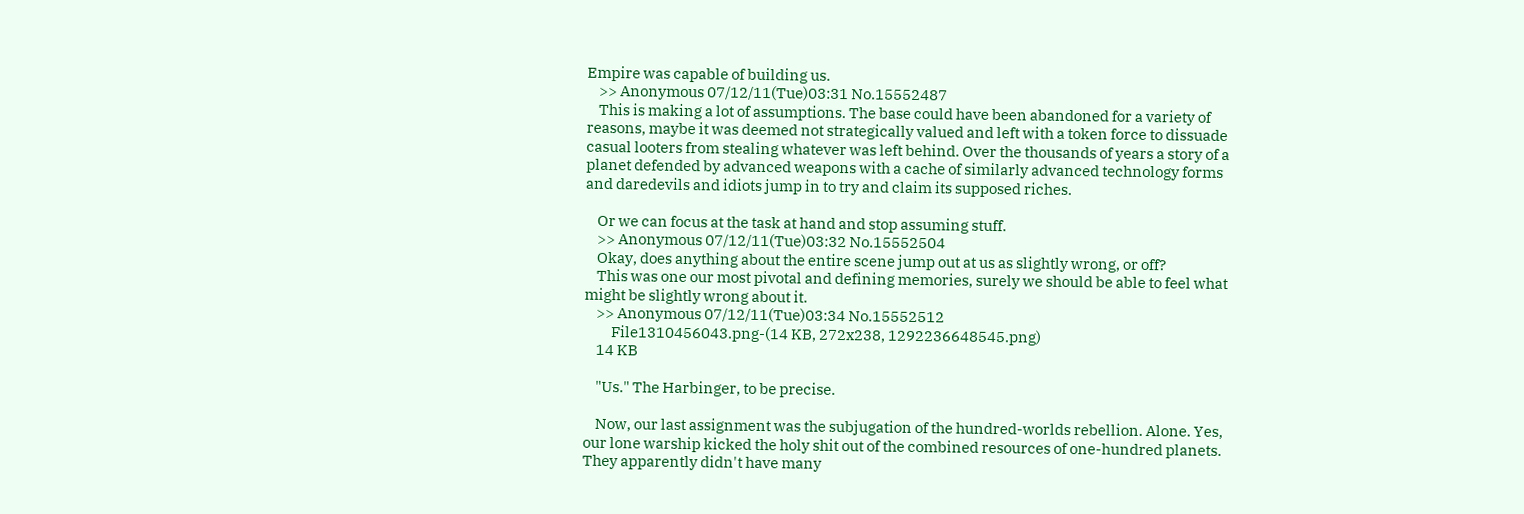Empire was capable of building us.
    >> Anonymous 07/12/11(Tue)03:31 No.15552487
    This is making a lot of assumptions. The base could have been abandoned for a variety of reasons, maybe it was deemed not strategically valued and left with a token force to dissuade casual looters from stealing whatever was left behind. Over the thousands of years a story of a planet defended by advanced weapons with a cache of similarly advanced technology forms and daredevils and idiots jump in to try and claim its supposed riches.

    Or we can focus at the task at hand and stop assuming stuff.
    >> Anonymous 07/12/11(Tue)03:32 No.15552504
    Okay, does anything about the entire scene jump out at us as slightly wrong, or off?
    This was one our most pivotal and defining memories, surely we should be able to feel what might be slightly wrong about it.
    >> Anonymous 07/12/11(Tue)03:34 No.15552512
         File1310456043.png-(14 KB, 272x238, 1292236648545.png)
    14 KB

    "Us." The Harbinger, to be precise.

    Now, our last assignment was the subjugation of the hundred-worlds rebellion. Alone. Yes, our lone warship kicked the holy shit out of the combined resources of one-hundred planets. They apparently didn't have many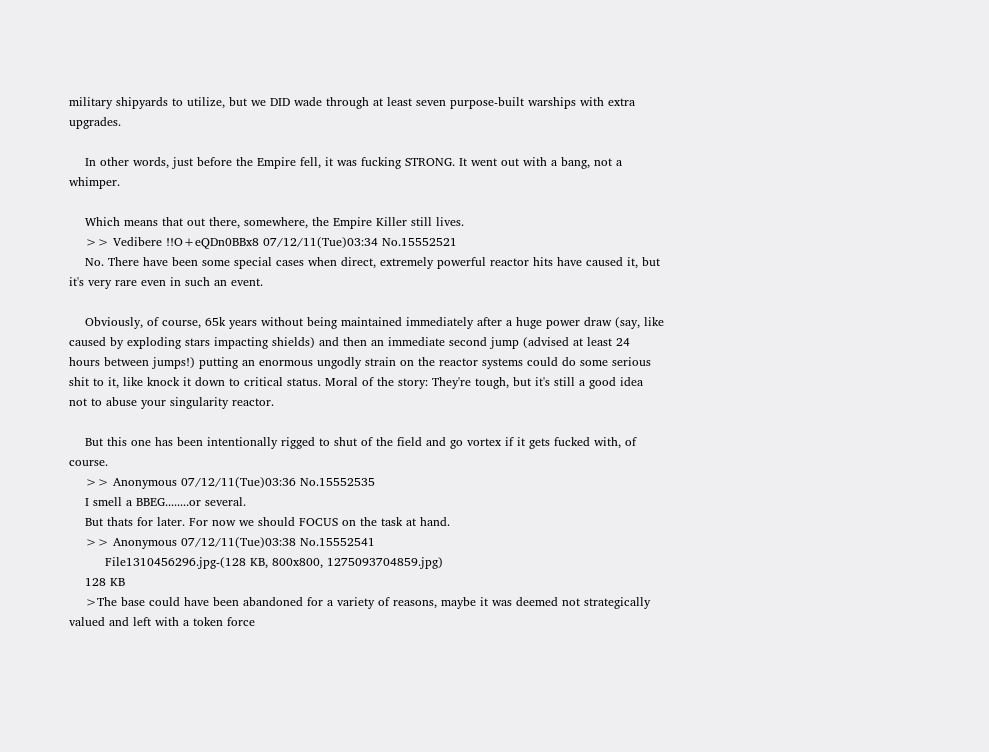military shipyards to utilize, but we DID wade through at least seven purpose-built warships with extra upgrades.

    In other words, just before the Empire fell, it was fucking STRONG. It went out with a bang, not a whimper.

    Which means that out there, somewhere, the Empire Killer still lives.
    >> Vedibere !!O+eQDn0BBx8 07/12/11(Tue)03:34 No.15552521
    No. There have been some special cases when direct, extremely powerful reactor hits have caused it, but it's very rare even in such an event.

    Obviously, of course, 65k years without being maintained immediately after a huge power draw (say, like caused by exploding stars impacting shields) and then an immediate second jump (advised at least 24 hours between jumps!) putting an enormous ungodly strain on the reactor systems could do some serious shit to it, like knock it down to critical status. Moral of the story: They're tough, but it's still a good idea not to abuse your singularity reactor.

    But this one has been intentionally rigged to shut of the field and go vortex if it gets fucked with, of course.
    >> Anonymous 07/12/11(Tue)03:36 No.15552535
    I smell a BBEG........or several.
    But thats for later. For now we should FOCUS on the task at hand.
    >> Anonymous 07/12/11(Tue)03:38 No.15552541
         File1310456296.jpg-(128 KB, 800x800, 1275093704859.jpg)
    128 KB
    >The base could have been abandoned for a variety of reasons, maybe it was deemed not strategically valued and left with a token force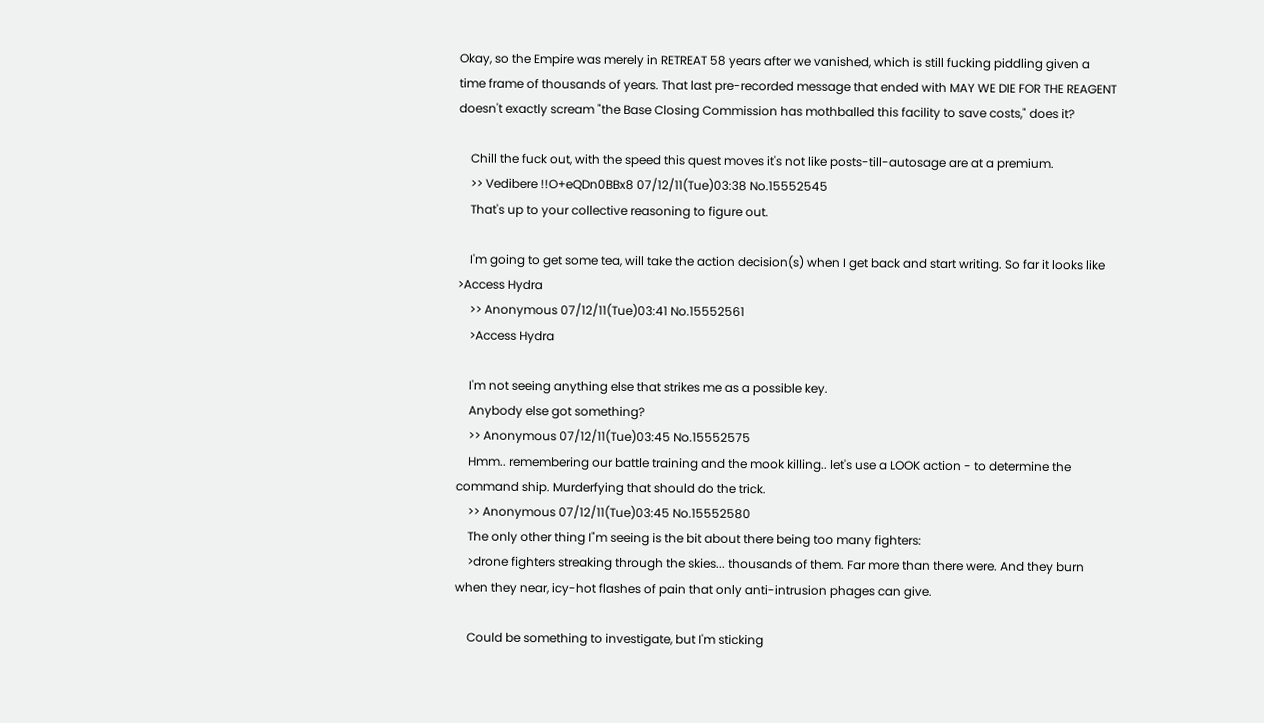Okay, so the Empire was merely in RETREAT 58 years after we vanished, which is still fucking piddling given a time frame of thousands of years. That last pre-recorded message that ended with MAY WE DIE FOR THE REAGENT doesn't exactly scream "the Base Closing Commission has mothballed this facility to save costs," does it?

    Chill the fuck out, with the speed this quest moves it's not like posts-till-autosage are at a premium.
    >> Vedibere !!O+eQDn0BBx8 07/12/11(Tue)03:38 No.15552545
    That's up to your collective reasoning to figure out.

    I'm going to get some tea, will take the action decision(s) when I get back and start writing. So far it looks like >Access Hydra
    >> Anonymous 07/12/11(Tue)03:41 No.15552561
    >Access Hydra

    I'm not seeing anything else that strikes me as a possible key.
    Anybody else got something?
    >> Anonymous 07/12/11(Tue)03:45 No.15552575
    Hmm.. remembering our battle training and the mook killing.. let's use a LOOK action - to determine the command ship. Murderfying that should do the trick.
    >> Anonymous 07/12/11(Tue)03:45 No.15552580
    The only other thing I"m seeing is the bit about there being too many fighters:
    >drone fighters streaking through the skies... thousands of them. Far more than there were. And they burn when they near, icy-hot flashes of pain that only anti-intrusion phages can give.

    Could be something to investigate, but I'm sticking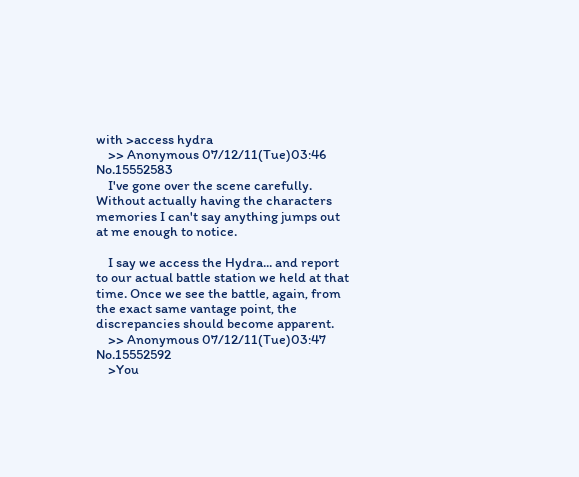with >access hydra
    >> Anonymous 07/12/11(Tue)03:46 No.15552583
    I've gone over the scene carefully. Without actually having the characters memories I can't say anything jumps out at me enough to notice.

    I say we access the Hydra... and report to our actual battle station we held at that time. Once we see the battle, again, from the exact same vantage point, the discrepancies should become apparent.
    >> Anonymous 07/12/11(Tue)03:47 No.15552592
    >You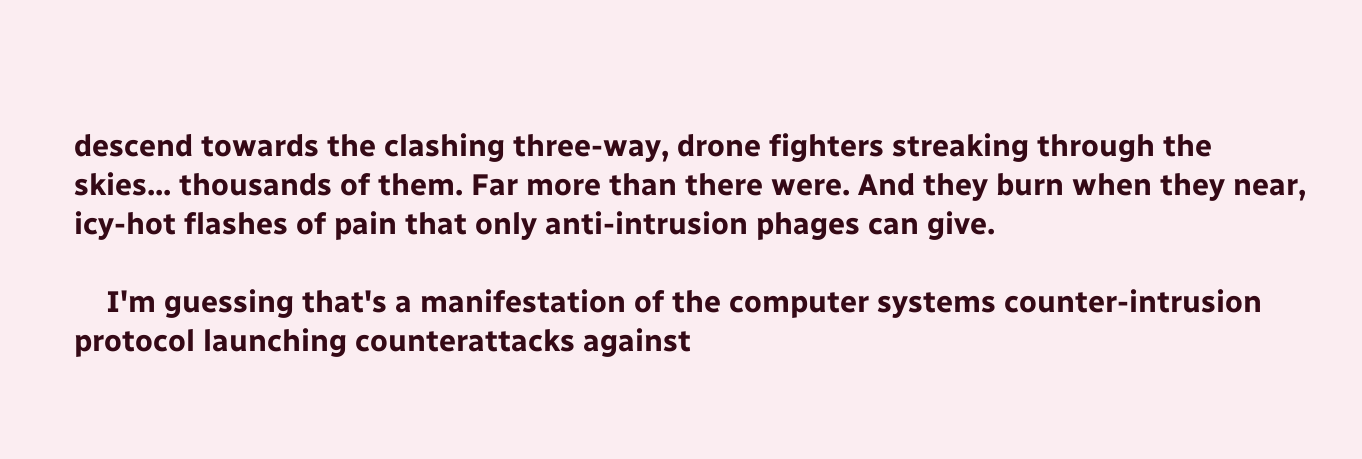descend towards the clashing three-way, drone fighters streaking through the skies... thousands of them. Far more than there were. And they burn when they near, icy-hot flashes of pain that only anti-intrusion phages can give.

    I'm guessing that's a manifestation of the computer systems counter-intrusion protocol launching counterattacks against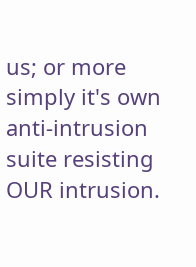us; or more simply it's own anti-intrusion suite resisting OUR intrusion.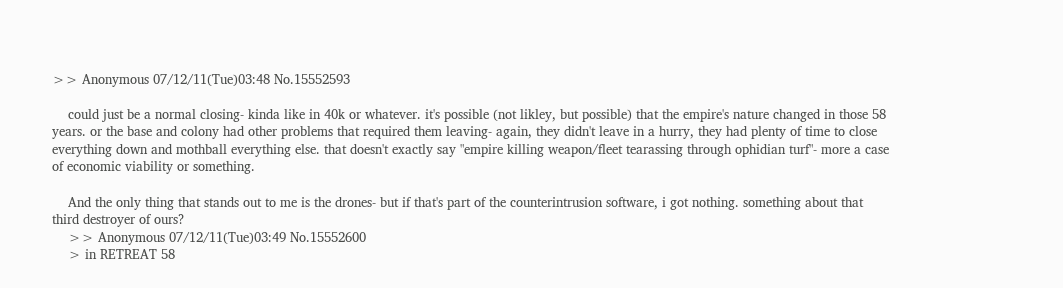>> Anonymous 07/12/11(Tue)03:48 No.15552593

    could just be a normal closing- kinda like in 40k or whatever. it's possible (not likley, but possible) that the empire's nature changed in those 58 years. or the base and colony had other problems that required them leaving- again, they didn't leave in a hurry, they had plenty of time to close everything down and mothball everything else. that doesn't exactly say "empire killing weapon/fleet tearassing through ophidian turf"- more a case of economic viability or something.

    And the only thing that stands out to me is the drones- but if that's part of the counterintrusion software, i got nothing. something about that third destroyer of ours?
    >> Anonymous 07/12/11(Tue)03:49 No.15552600
    > in RETREAT 58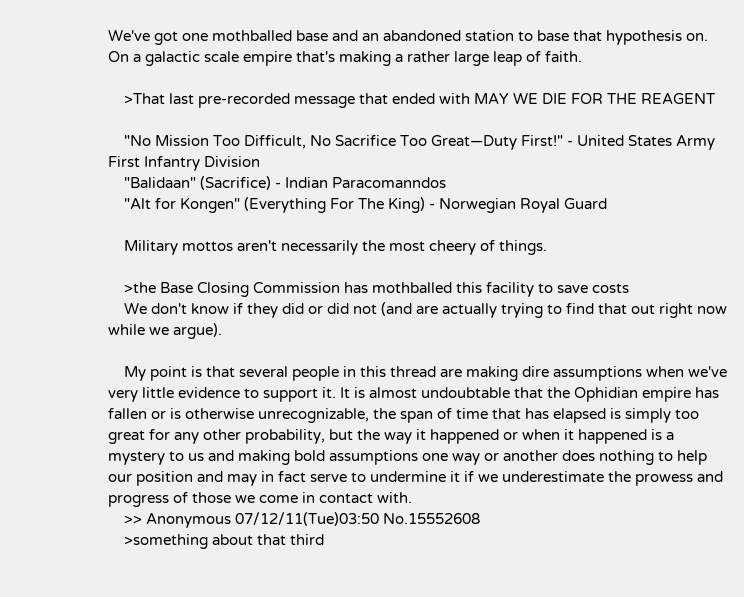We've got one mothballed base and an abandoned station to base that hypothesis on. On a galactic scale empire that's making a rather large leap of faith.

    >That last pre-recorded message that ended with MAY WE DIE FOR THE REAGENT

    "No Mission Too Difficult, No Sacrifice Too Great—Duty First!" - United States Army First Infantry Division
    "Balidaan" (Sacrifice) - Indian Paracomanndos
    "Alt for Kongen" (Everything For The King) - Norwegian Royal Guard

    Military mottos aren't necessarily the most cheery of things.

    >the Base Closing Commission has mothballed this facility to save costs
    We don't know if they did or did not (and are actually trying to find that out right now while we argue).

    My point is that several people in this thread are making dire assumptions when we've very little evidence to support it. It is almost undoubtable that the Ophidian empire has fallen or is otherwise unrecognizable, the span of time that has elapsed is simply too great for any other probability, but the way it happened or when it happened is a mystery to us and making bold assumptions one way or another does nothing to help our position and may in fact serve to undermine it if we underestimate the prowess and progress of those we come in contact with.
    >> Anonymous 07/12/11(Tue)03:50 No.15552608
    >something about that third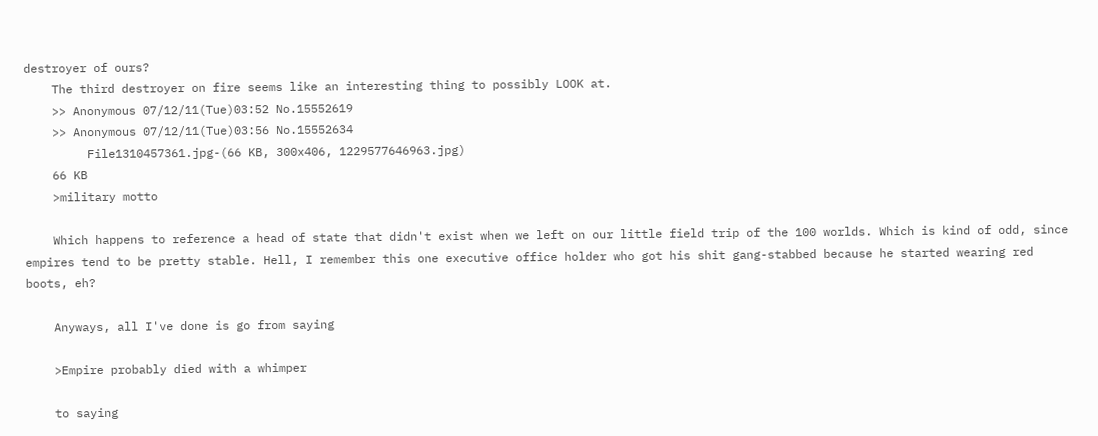destroyer of ours?
    The third destroyer on fire seems like an interesting thing to possibly LOOK at.
    >> Anonymous 07/12/11(Tue)03:52 No.15552619
    >> Anonymous 07/12/11(Tue)03:56 No.15552634
         File1310457361.jpg-(66 KB, 300x406, 1229577646963.jpg)
    66 KB
    >military motto

    Which happens to reference a head of state that didn't exist when we left on our little field trip of the 100 worlds. Which is kind of odd, since empires tend to be pretty stable. Hell, I remember this one executive office holder who got his shit gang-stabbed because he started wearing red boots, eh?

    Anyways, all I've done is go from saying

    >Empire probably died with a whimper

    to saying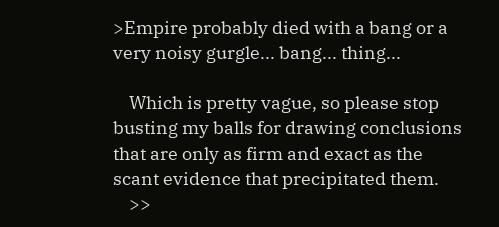>Empire probably died with a bang or a very noisy gurgle... bang... thing...

    Which is pretty vague, so please stop busting my balls for drawing conclusions that are only as firm and exact as the scant evidence that precipitated them.
    >>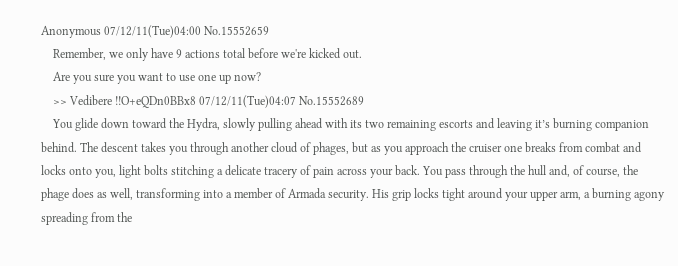Anonymous 07/12/11(Tue)04:00 No.15552659
    Remember, we only have 9 actions total before we're kicked out.
    Are you sure you want to use one up now?
    >> Vedibere !!O+eQDn0BBx8 07/12/11(Tue)04:07 No.15552689
    You glide down toward the Hydra, slowly pulling ahead with its two remaining escorts and leaving it’s burning companion behind. The descent takes you through another cloud of phages, but as you approach the cruiser one breaks from combat and locks onto you, light bolts stitching a delicate tracery of pain across your back. You pass through the hull and, of course, the phage does as well, transforming into a member of Armada security. His grip locks tight around your upper arm, a burning agony spreading from the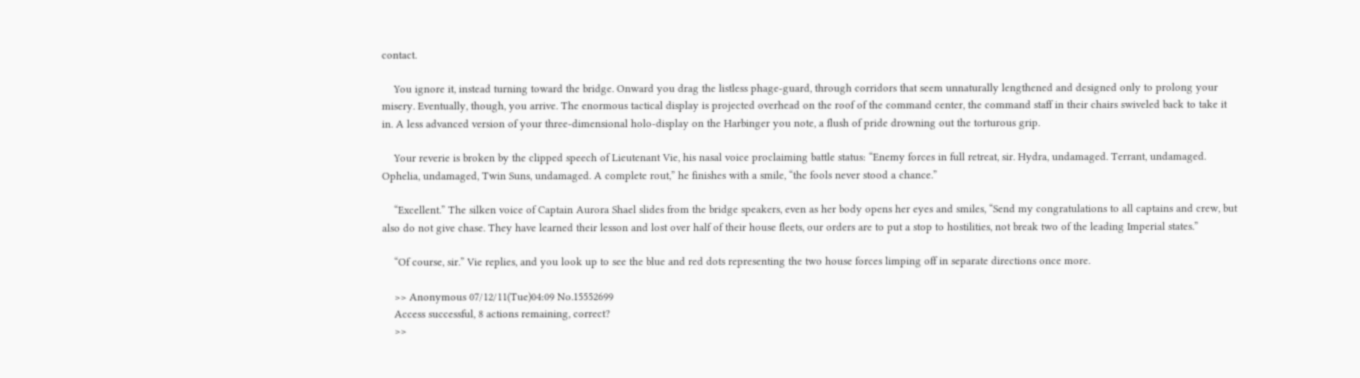contact.

    You ignore it, instead turning toward the bridge. Onward you drag the listless phage-guard, through corridors that seem unnaturally lengthened and designed only to prolong your misery. Eventually, though, you arrive. The enormous tactical display is projected overhead on the roof of the command center, the command staff in their chairs swiveled back to take it in. A less advanced version of your three-dimensional holo-display on the Harbinger you note, a flush of pride drowning out the torturous grip.

    Your reverie is broken by the clipped speech of Lieutenant Vie, his nasal voice proclaiming battle status: “Enemy forces in full retreat, sir. Hydra, undamaged. Terrant, undamaged. Ophelia, undamaged, Twin Suns, undamaged. A complete rout,” he finishes with a smile, “the fools never stood a chance.”

    “Excellent.” The silken voice of Captain Aurora Shael slides from the bridge speakers, even as her body opens her eyes and smiles, “Send my congratulations to all captains and crew, but also do not give chase. They have learned their lesson and lost over half of their house fleets, our orders are to put a stop to hostilities, not break two of the leading Imperial states.”

    “Of course, sir.” Vie replies, and you look up to see the blue and red dots representing the two house forces limping off in separate directions once more.

    >> Anonymous 07/12/11(Tue)04:09 No.15552699
    Access successful, 8 actions remaining, correct?
    >>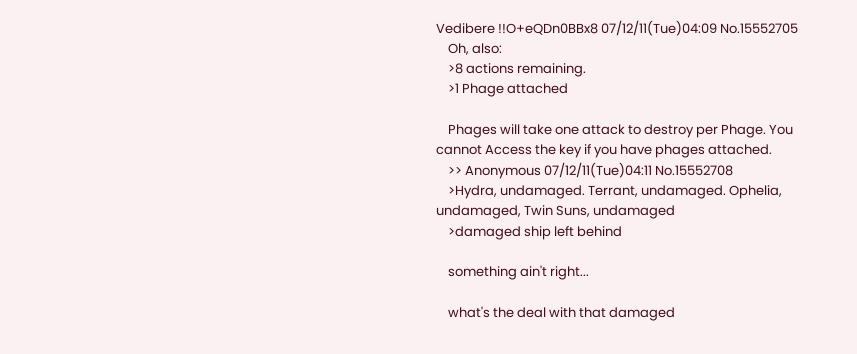Vedibere !!O+eQDn0BBx8 07/12/11(Tue)04:09 No.15552705
    Oh, also:
    >8 actions remaining.
    >1 Phage attached

    Phages will take one attack to destroy per Phage. You cannot Access the key if you have phages attached.
    >> Anonymous 07/12/11(Tue)04:11 No.15552708
    >Hydra, undamaged. Terrant, undamaged. Ophelia, undamaged, Twin Suns, undamaged
    >damaged ship left behind

    something ain't right...

    what's the deal with that damaged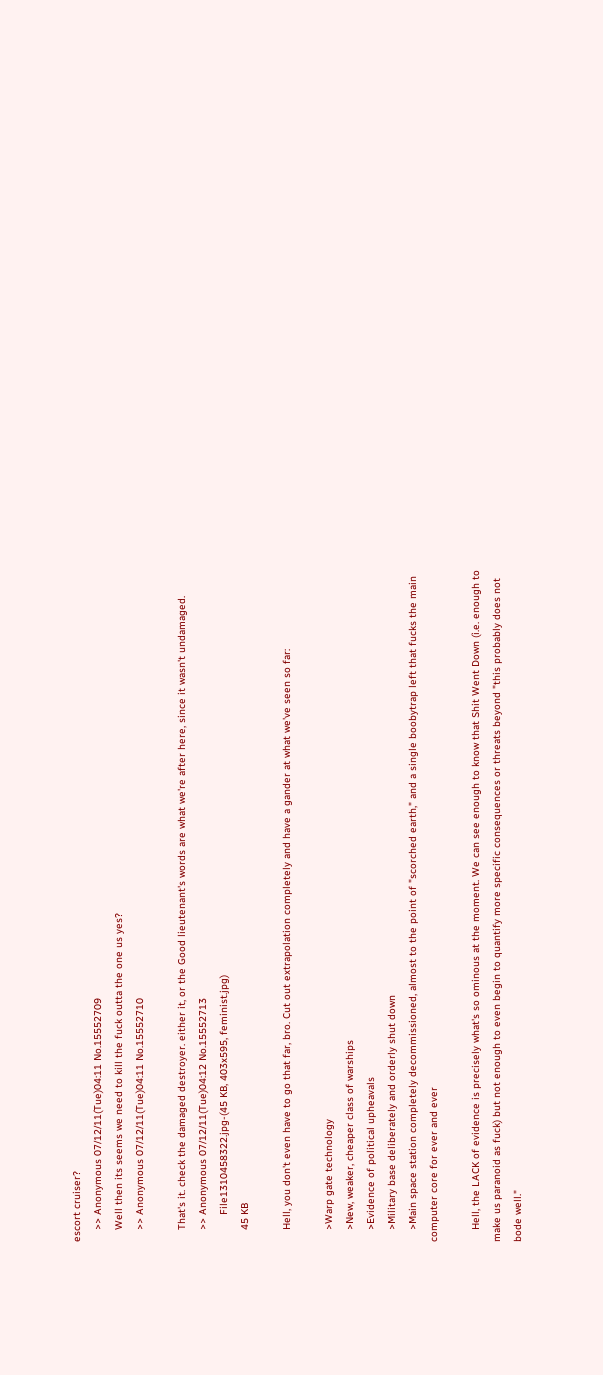escort cruiser?
    >> Anonymous 07/12/11(Tue)04:11 No.15552709
    Well then its seems we need to kill the fuck outta the one us yes?
    >> Anonymous 07/12/11(Tue)04:11 No.15552710

    That's it. check the damaged destroyer. either it, or the Good lieutenant's words are what we're after here, since it wasn't undamaged.
    >> Anonymous 07/12/11(Tue)04:12 No.15552713
         File1310458322.jpg-(45 KB, 403x595, feminist.jpg)
    45 KB

    Hell, you don't even have to go that far, bro. Cut out extrapolation completely and have a gander at what we've seen so far:

    >Warp gate technology
    >New, weaker, cheaper class of warships
    >Evidence of political upheavals
    >Military base deliberately and orderly shut down
    >Main space station completely decommissioned, almost to the point of "scorched earth," and a single boobytrap left that fucks the main computer core for ever and ever

    Hell, the LACK of evidence is precisely what's so ominous at the moment. We can see enough to know that Shit Went Down (i.e. enough to make us paranoid as fuck) but not enough to even begin to quantify more specific consequences or threats beyond "this probably does not bode well."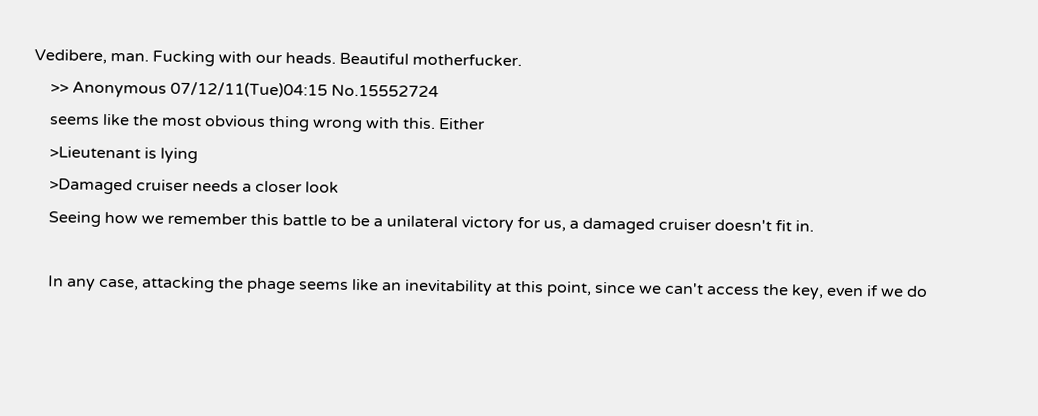Vedibere, man. Fucking with our heads. Beautiful motherfucker.
    >> Anonymous 07/12/11(Tue)04:15 No.15552724
    seems like the most obvious thing wrong with this. Either
    >Lieutenant is lying
    >Damaged cruiser needs a closer look
    Seeing how we remember this battle to be a unilateral victory for us, a damaged cruiser doesn't fit in.

    In any case, attacking the phage seems like an inevitability at this point, since we can't access the key, even if we do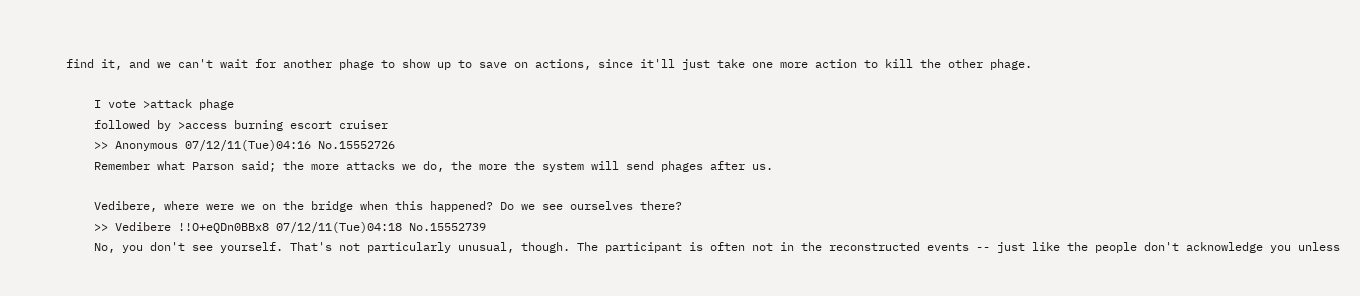find it, and we can't wait for another phage to show up to save on actions, since it'll just take one more action to kill the other phage.

    I vote >attack phage
    followed by >access burning escort cruiser
    >> Anonymous 07/12/11(Tue)04:16 No.15552726
    Remember what Parson said; the more attacks we do, the more the system will send phages after us.

    Vedibere, where were we on the bridge when this happened? Do we see ourselves there?
    >> Vedibere !!O+eQDn0BBx8 07/12/11(Tue)04:18 No.15552739
    No, you don't see yourself. That's not particularly unusual, though. The participant is often not in the reconstructed events -- just like the people don't acknowledge you unless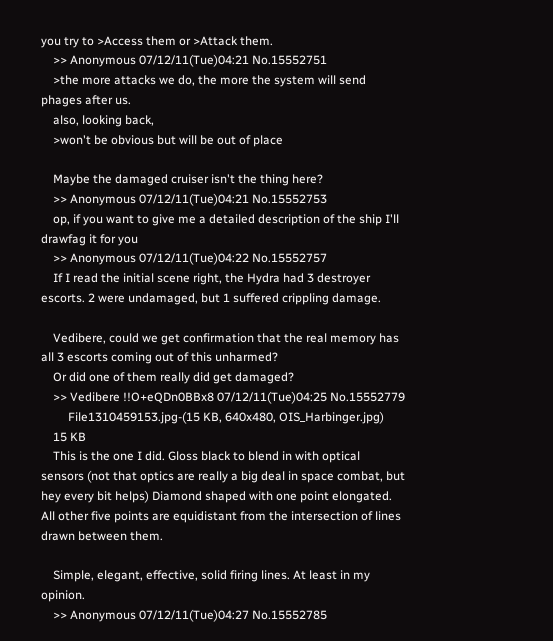you try to >Access them or >Attack them.
    >> Anonymous 07/12/11(Tue)04:21 No.15552751
    >the more attacks we do, the more the system will send phages after us.
    also, looking back,
    >won't be obvious but will be out of place

    Maybe the damaged cruiser isn't the thing here?
    >> Anonymous 07/12/11(Tue)04:21 No.15552753
    op, if you want to give me a detailed description of the ship I'll drawfag it for you
    >> Anonymous 07/12/11(Tue)04:22 No.15552757
    If I read the initial scene right, the Hydra had 3 destroyer escorts. 2 were undamaged, but 1 suffered crippling damage.

    Vedibere, could we get confirmation that the real memory has all 3 escorts coming out of this unharmed?
    Or did one of them really did get damaged?
    >> Vedibere !!O+eQDn0BBx8 07/12/11(Tue)04:25 No.15552779
         File1310459153.jpg-(15 KB, 640x480, OIS_Harbinger.jpg)
    15 KB
    This is the one I did. Gloss black to blend in with optical sensors (not that optics are really a big deal in space combat, but hey every bit helps) Diamond shaped with one point elongated. All other five points are equidistant from the intersection of lines drawn between them.

    Simple, elegant, effective, solid firing lines. At least in my opinion.
    >> Anonymous 07/12/11(Tue)04:27 No.15552785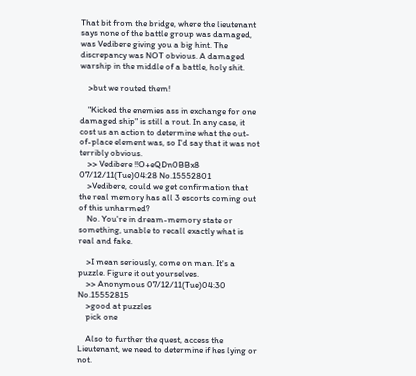That bit from the bridge, where the lieutenant says none of the battle group was damaged, was Vedibere giving you a big hint. The discrepancy was NOT obvious. A damaged warship in the middle of a battle, holy shit.

    >but we routed them!

    "Kicked the enemies ass in exchange for one damaged ship" is still a rout. In any case, it cost us an action to determine what the out-of-place element was, so I'd say that it was not terribly obvious.
    >> Vedibere !!O+eQDn0BBx8 07/12/11(Tue)04:28 No.15552801
    >Vedibere, could we get confirmation that the real memory has all 3 escorts coming out of this unharmed?
    No. You're in dream-memory state or something, unable to recall exactly what is real and fake.

    >I mean seriously, come on man. It's a puzzle. Figure it out yourselves.
    >> Anonymous 07/12/11(Tue)04:30 No.15552815
    >good at puzzles
    pick one

    Also to further the quest, access the Lieutenant, we need to determine if hes lying or not.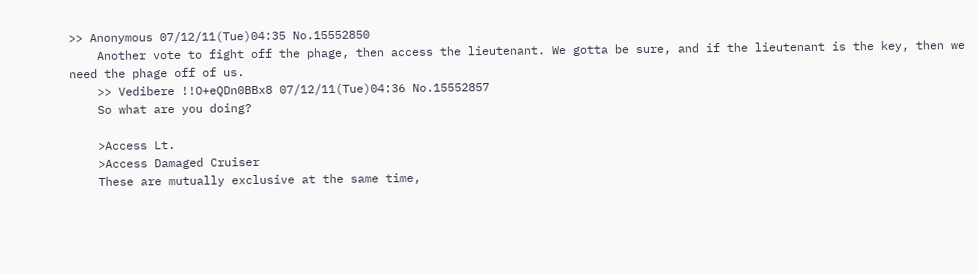>> Anonymous 07/12/11(Tue)04:35 No.15552850
    Another vote to fight off the phage, then access the lieutenant. We gotta be sure, and if the lieutenant is the key, then we need the phage off of us.
    >> Vedibere !!O+eQDn0BBx8 07/12/11(Tue)04:36 No.15552857
    So what are you doing?

    >Access Lt.
    >Access Damaged Cruiser
    These are mutually exclusive at the same time,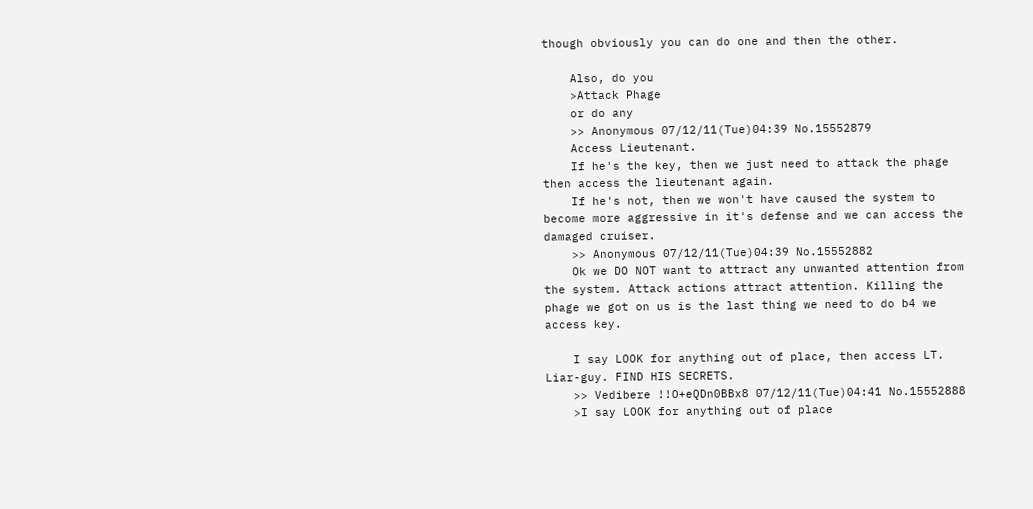though obviously you can do one and then the other.

    Also, do you
    >Attack Phage
    or do any
    >> Anonymous 07/12/11(Tue)04:39 No.15552879
    Access Lieutenant.
    If he's the key, then we just need to attack the phage then access the lieutenant again.
    If he's not, then we won't have caused the system to become more aggressive in it's defense and we can access the damaged cruiser.
    >> Anonymous 07/12/11(Tue)04:39 No.15552882
    Ok we DO NOT want to attract any unwanted attention from the system. Attack actions attract attention. Killing the phage we got on us is the last thing we need to do b4 we access key.

    I say LOOK for anything out of place, then access LT. Liar-guy. FIND HIS SECRETS.
    >> Vedibere !!O+eQDn0BBx8 07/12/11(Tue)04:41 No.15552888
    >I say LOOK for anything out of place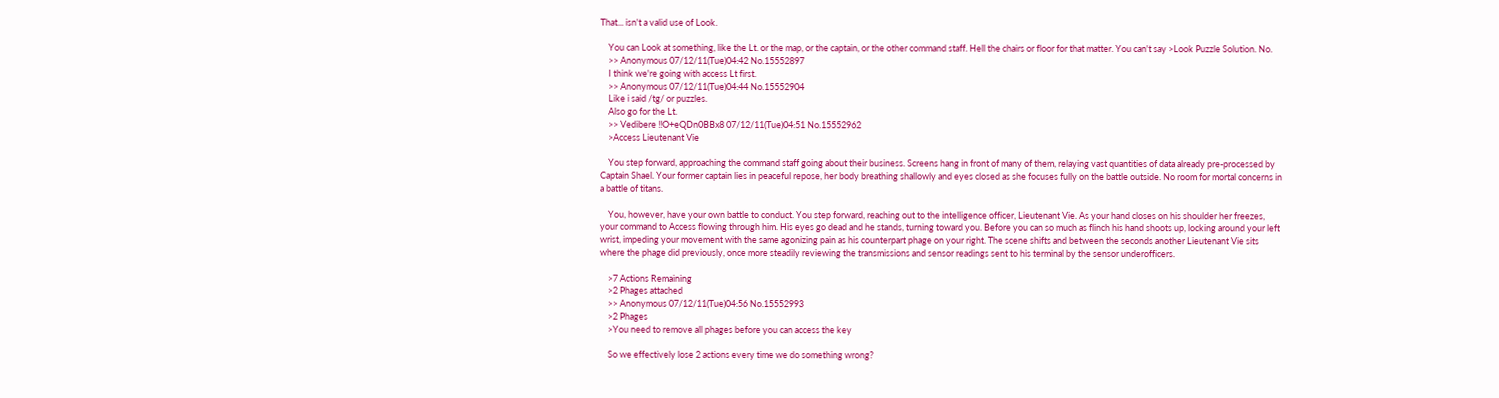That... isn't a valid use of Look.

    You can Look at something, like the Lt. or the map, or the captain, or the other command staff. Hell the chairs or floor for that matter. You can't say >Look Puzzle Solution. No.
    >> Anonymous 07/12/11(Tue)04:42 No.15552897
    I think we're going with access Lt first.
    >> Anonymous 07/12/11(Tue)04:44 No.15552904
    Like i said /tg/ or puzzles.
    Also go for the Lt.
    >> Vedibere !!O+eQDn0BBx8 07/12/11(Tue)04:51 No.15552962
    >Access Lieutenant Vie

    You step forward, approaching the command staff going about their business. Screens hang in front of many of them, relaying vast quantities of data already pre-processed by Captain Shael. Your former captain lies in peaceful repose, her body breathing shallowly and eyes closed as she focuses fully on the battle outside. No room for mortal concerns in a battle of titans.

    You, however, have your own battle to conduct. You step forward, reaching out to the intelligence officer, Lieutenant Vie. As your hand closes on his shoulder her freezes, your command to Access flowing through him. His eyes go dead and he stands, turning toward you. Before you can so much as flinch his hand shoots up, locking around your left wrist, impeding your movement with the same agonizing pain as his counterpart phage on your right. The scene shifts and between the seconds another Lieutenant Vie sits where the phage did previously, once more steadily reviewing the transmissions and sensor readings sent to his terminal by the sensor underofficers.

    >7 Actions Remaining
    >2 Phages attached
    >> Anonymous 07/12/11(Tue)04:56 No.15552993
    >2 Phages
    >You need to remove all phages before you can access the key

    So we effectively lose 2 actions every time we do something wrong?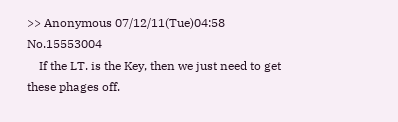>> Anonymous 07/12/11(Tue)04:58 No.15553004
    If the LT. is the Key, then we just need to get these phages off.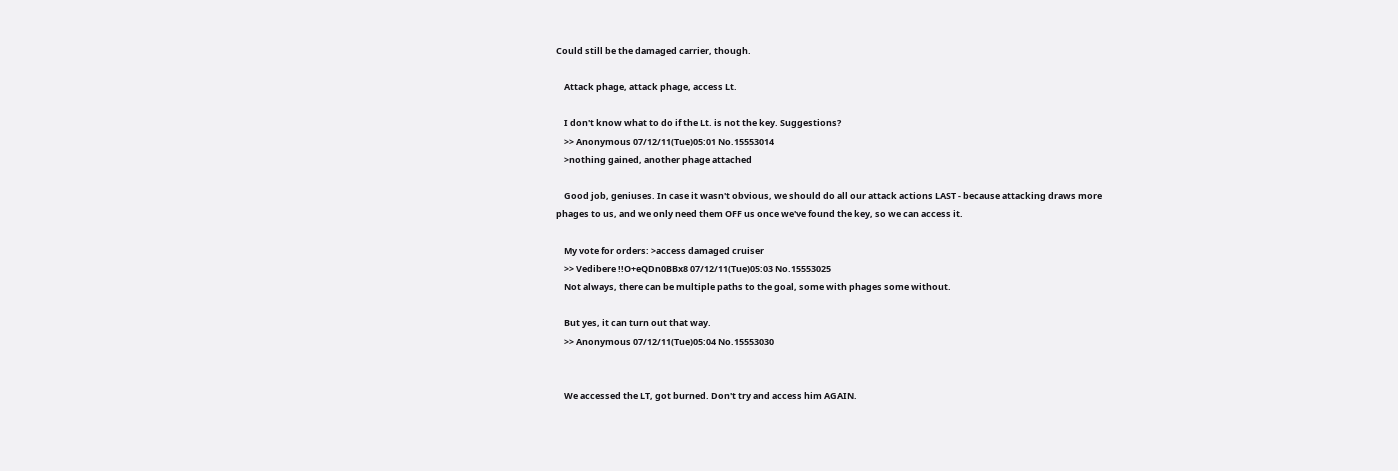Could still be the damaged carrier, though.

    Attack phage, attack phage, access Lt.

    I don't know what to do if the Lt. is not the key. Suggestions?
    >> Anonymous 07/12/11(Tue)05:01 No.15553014
    >nothing gained, another phage attached

    Good job, geniuses. In case it wasn't obvious, we should do all our attack actions LAST - because attacking draws more phages to us, and we only need them OFF us once we've found the key, so we can access it.

    My vote for orders: >access damaged cruiser
    >> Vedibere !!O+eQDn0BBx8 07/12/11(Tue)05:03 No.15553025
    Not always, there can be multiple paths to the goal, some with phages some without.

    But yes, it can turn out that way.
    >> Anonymous 07/12/11(Tue)05:04 No.15553030


    We accessed the LT, got burned. Don't try and access him AGAIN.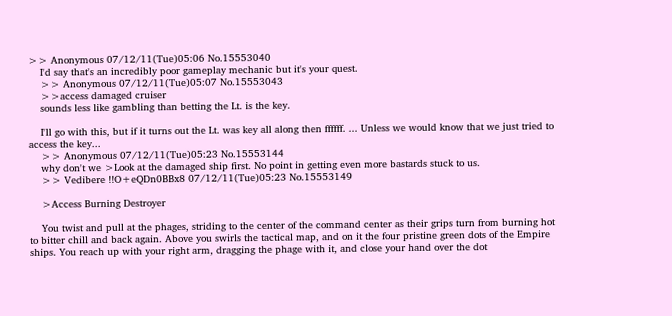>> Anonymous 07/12/11(Tue)05:06 No.15553040
    I'd say that's an incredibly poor gameplay mechanic but it's your quest.
    >> Anonymous 07/12/11(Tue)05:07 No.15553043
    >>access damaged cruiser
    sounds less like gambling than betting the Lt. is the key.

    I'll go with this, but if it turns out the Lt. was key all along then ffffff. ... Unless we would know that we just tried to access the key...
    >> Anonymous 07/12/11(Tue)05:23 No.15553144
    why don't we >Look at the damaged ship first. No point in getting even more bastards stuck to us.
    >> Vedibere !!O+eQDn0BBx8 07/12/11(Tue)05:23 No.15553149

    >Access Burning Destroyer

    You twist and pull at the phages, striding to the center of the command center as their grips turn from burning hot to bitter chill and back again. Above you swirls the tactical map, and on it the four pristine green dots of the Empire ships. You reach up with your right arm, dragging the phage with it, and close your hand over the dot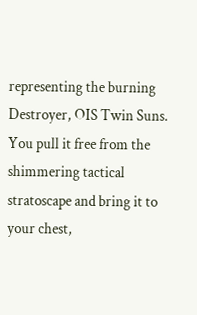representing the burning Destroyer, OIS Twin Suns. You pull it free from the shimmering tactical stratoscape and bring it to your chest,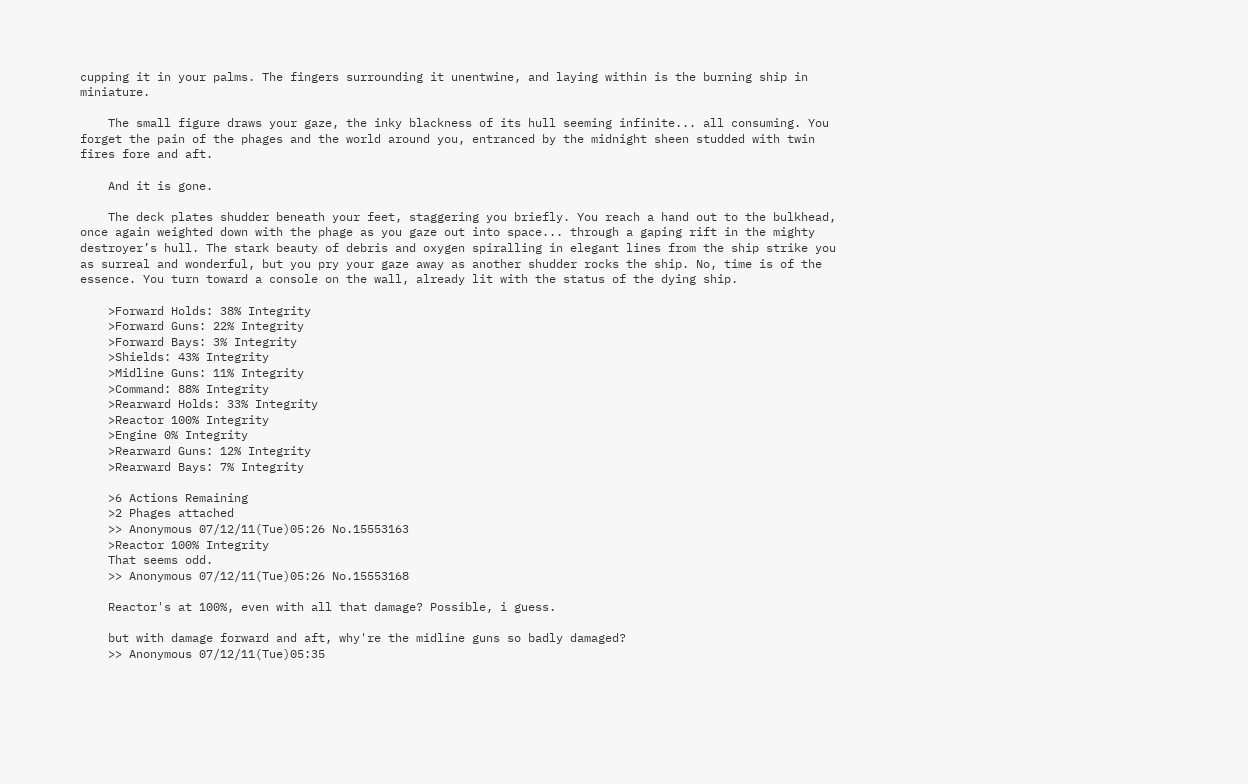cupping it in your palms. The fingers surrounding it unentwine, and laying within is the burning ship in miniature.

    The small figure draws your gaze, the inky blackness of its hull seeming infinite... all consuming. You forget the pain of the phages and the world around you, entranced by the midnight sheen studded with twin fires fore and aft.

    And it is gone.

    The deck plates shudder beneath your feet, staggering you briefly. You reach a hand out to the bulkhead, once again weighted down with the phage as you gaze out into space... through a gaping rift in the mighty destroyer’s hull. The stark beauty of debris and oxygen spiralling in elegant lines from the ship strike you as surreal and wonderful, but you pry your gaze away as another shudder rocks the ship. No, time is of the essence. You turn toward a console on the wall, already lit with the status of the dying ship.

    >Forward Holds: 38% Integrity
    >Forward Guns: 22% Integrity
    >Forward Bays: 3% Integrity
    >Shields: 43% Integrity
    >Midline Guns: 11% Integrity
    >Command: 88% Integrity
    >Rearward Holds: 33% Integrity
    >Reactor 100% Integrity
    >Engine 0% Integrity
    >Rearward Guns: 12% Integrity
    >Rearward Bays: 7% Integrity

    >6 Actions Remaining
    >2 Phages attached
    >> Anonymous 07/12/11(Tue)05:26 No.15553163
    >Reactor 100% Integrity
    That seems odd.
    >> Anonymous 07/12/11(Tue)05:26 No.15553168

    Reactor's at 100%, even with all that damage? Possible, i guess.

    but with damage forward and aft, why're the midline guns so badly damaged?
    >> Anonymous 07/12/11(Tue)05:35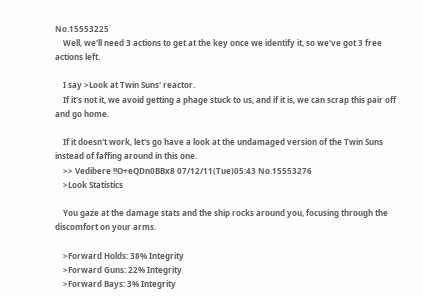No.15553225
    Well, we'll need 3 actions to get at the key once we identify it, so we've got 3 free actions left.

    I say >Look at Twin Suns' reactor.
    If it's not it, we avoid getting a phage stuck to us, and if it is, we can scrap this pair off and go home.

    If it doesn't work, let's go have a look at the undamaged version of the Twin Suns instead of faffing around in this one.
    >> Vedibere !!O+eQDn0BBx8 07/12/11(Tue)05:43 No.15553276
    >Look Statistics

    You gaze at the damage stats and the ship rocks around you, focusing through the discomfort on your arms.

    >Forward Holds: 38% Integrity
    >Forward Guns: 22% Integrity
    >Forward Bays: 3% Integrity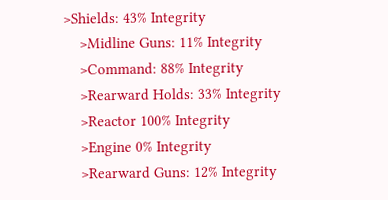>Shields: 43% Integrity
    >Midline Guns: 11% Integrity
    >Command: 88% Integrity
    >Rearward Holds: 33% Integrity
    >Reactor 100% Integrity
    >Engine 0% Integrity
    >Rearward Guns: 12% Integrity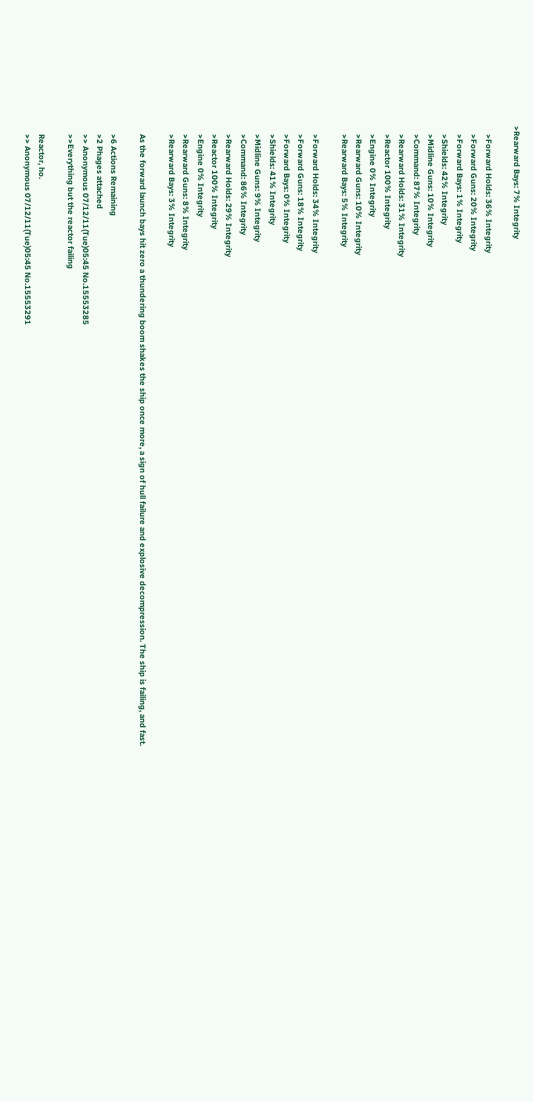>Rearward Bays: 7% Integrity

    >Forward Holds: 36% Integrity
    >Forward Guns: 20% Integrity
    >Forward Bays: 1% Integrity
    >Shields: 42% Integrity
    >Midline Guns: 10% Integrity
    >Command: 87% Integrity
    >Rearward Holds: 31% Integrity
    >Reactor 100% Integrity
    >Engine 0% Integrity
    >Rearward Guns: 10% Integrity
    >Rearward Bays: 5% Integrity

    >Forward Holds: 34% Integrity
    >Forward Guns: 18% Integrity
    >Forward Bays: 0% Integrity
    >Shields: 41% Integrity
    >Midline Guns: 9% Integrity
    >Command: 86% Integrity
    >Rearward Holds: 29% Integrity
    >Reactor 100% Integrity
    >Engine 0% Integrity
    >Rearward Guns: 8% Integrity
    >Rearward Bays: 3% Integrity

    As the forward launch bays hit zero a thundering boom shakes the ship once more, a sign of hull failure and explosive decompression. The ship is failing, and fast.

    >6 Actions Remaining
    >2 Phages attached
    >> Anonymous 07/12/11(Tue)05:45 No.15553285
    >>Everything but the reactor failing

    Reactor, ho.
    >> Anonymous 07/12/11(Tue)05:45 No.15553291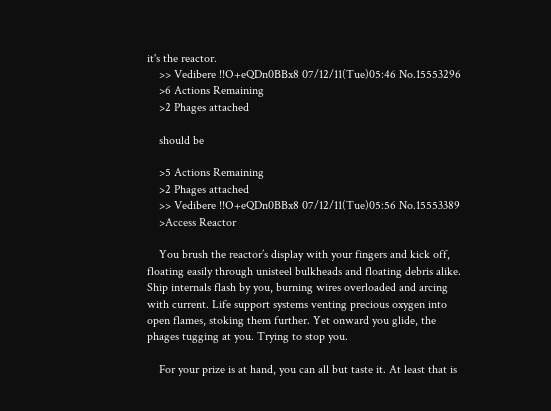it's the reactor.
    >> Vedibere !!O+eQDn0BBx8 07/12/11(Tue)05:46 No.15553296
    >6 Actions Remaining
    >2 Phages attached

    should be

    >5 Actions Remaining
    >2 Phages attached
    >> Vedibere !!O+eQDn0BBx8 07/12/11(Tue)05:56 No.15553389
    >Access Reactor

    You brush the reactor’s display with your fingers and kick off, floating easily through unisteel bulkheads and floating debris alike. Ship internals flash by you, burning wires overloaded and arcing with current. Life support systems venting precious oxygen into open flames, stoking them further. Yet onward you glide, the phages tugging at you. Trying to stop you.

    For your prize is at hand, you can all but taste it. At least that is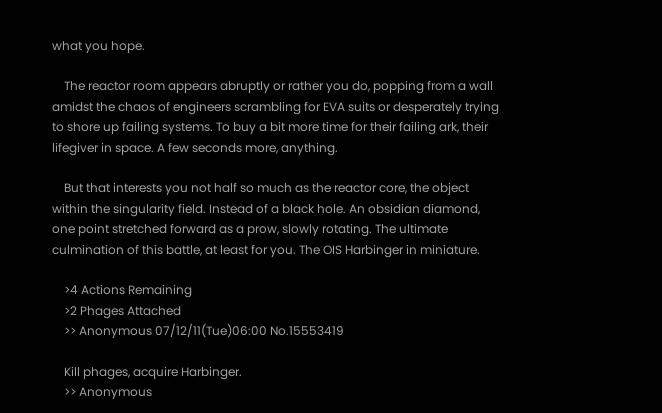what you hope.

    The reactor room appears abruptly or rather you do, popping from a wall amidst the chaos of engineers scrambling for EVA suits or desperately trying to shore up failing systems. To buy a bit more time for their failing ark, their lifegiver in space. A few seconds more, anything.

    But that interests you not half so much as the reactor core, the object within the singularity field. Instead of a black hole. An obsidian diamond, one point stretched forward as a prow, slowly rotating. The ultimate culmination of this battle, at least for you. The OIS Harbinger in miniature.

    >4 Actions Remaining
    >2 Phages Attached
    >> Anonymous 07/12/11(Tue)06:00 No.15553419

    Kill phages, acquire Harbinger.
    >> Anonymous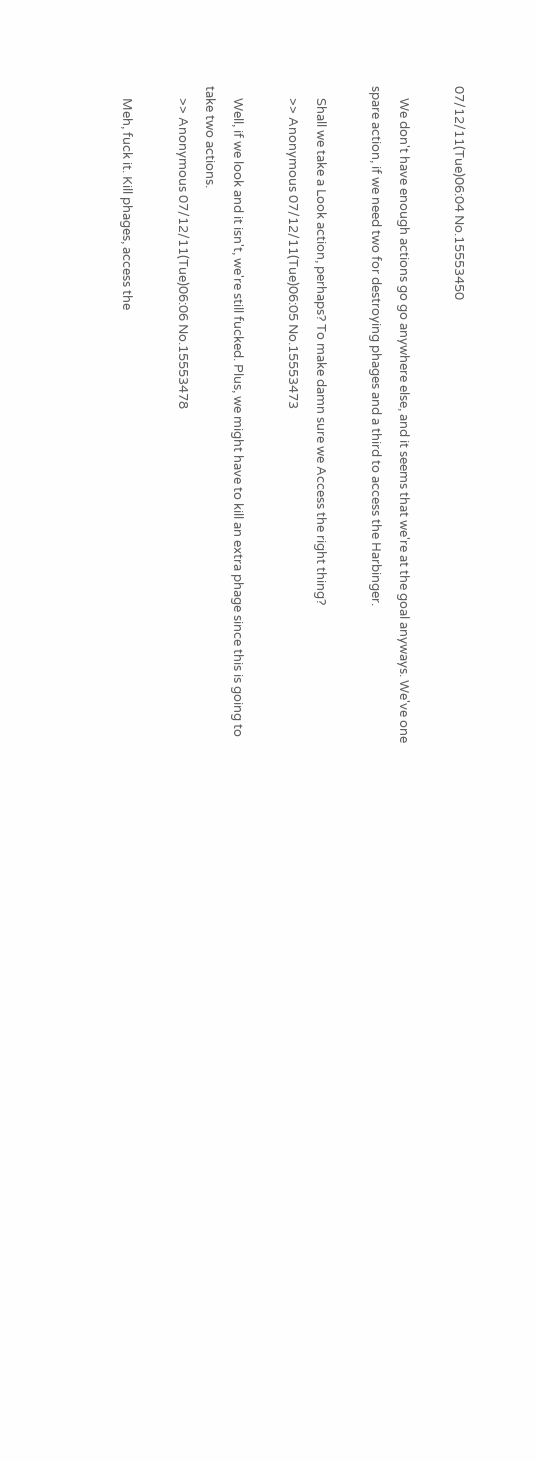07/12/11(Tue)06:04 No.15553450

    We don't have enough actions go go anywhere else, and it seems that we're at the goal anyways. We've one spare action, if we need two for destroying phages and a third to access the Harbinger.

    Shall we take a Look action, perhaps? To make damn sure we Access the right thing?
    >> Anonymous 07/12/11(Tue)06:05 No.15553473

    Well, if we look and it isn't, we're still fucked. Plus, we might have to kill an extra phage since this is going to take two actions.
    >> Anonymous 07/12/11(Tue)06:06 No.15553478

    Meh, fuck it. Kill phages, access the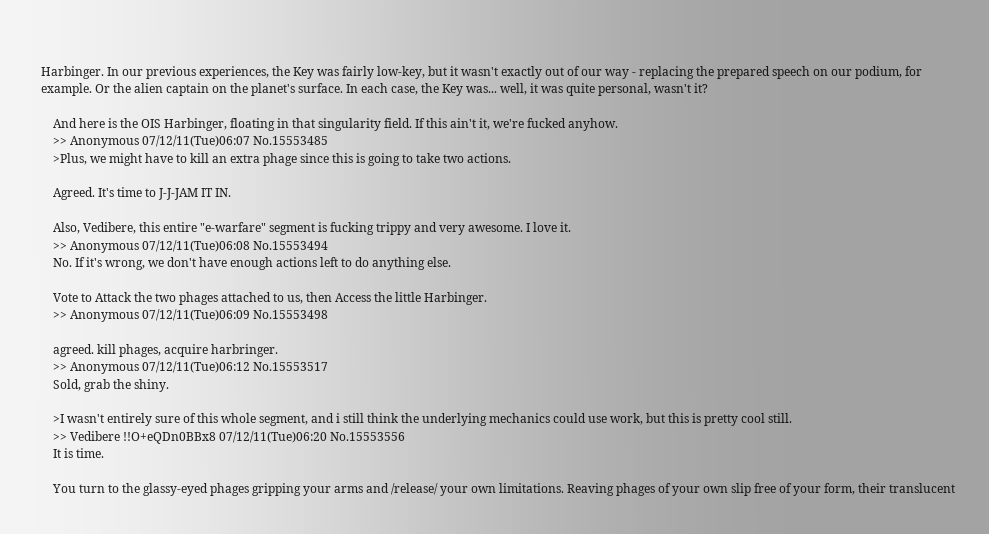Harbinger. In our previous experiences, the Key was fairly low-key, but it wasn't exactly out of our way - replacing the prepared speech on our podium, for example. Or the alien captain on the planet's surface. In each case, the Key was... well, it was quite personal, wasn't it?

    And here is the OIS Harbinger, floating in that singularity field. If this ain't it, we're fucked anyhow.
    >> Anonymous 07/12/11(Tue)06:07 No.15553485
    >Plus, we might have to kill an extra phage since this is going to take two actions.

    Agreed. It's time to J-J-JAM IT IN.

    Also, Vedibere, this entire "e-warfare" segment is fucking trippy and very awesome. I love it.
    >> Anonymous 07/12/11(Tue)06:08 No.15553494
    No. If it's wrong, we don't have enough actions left to do anything else.

    Vote to Attack the two phages attached to us, then Access the little Harbinger.
    >> Anonymous 07/12/11(Tue)06:09 No.15553498

    agreed. kill phages, acquire harbringer.
    >> Anonymous 07/12/11(Tue)06:12 No.15553517
    Sold, grab the shiny.

    >I wasn't entirely sure of this whole segment, and i still think the underlying mechanics could use work, but this is pretty cool still.
    >> Vedibere !!O+eQDn0BBx8 07/12/11(Tue)06:20 No.15553556
    It is time.

    You turn to the glassy-eyed phages gripping your arms and /release/ your own limitations. Reaving phages of your own slip free of your form, their translucent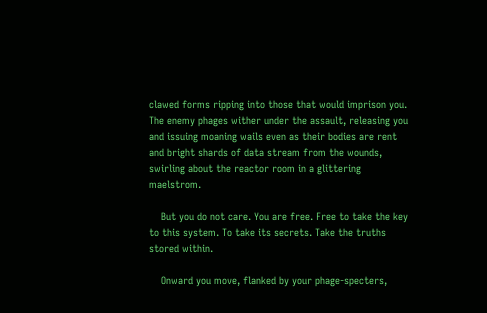clawed forms ripping into those that would imprison you. The enemy phages wither under the assault, releasing you and issuing moaning wails even as their bodies are rent and bright shards of data stream from the wounds, swirling about the reactor room in a glittering maelstrom.

    But you do not care. You are free. Free to take the key to this system. To take its secrets. Take the truths stored within.

    Onward you move, flanked by your phage-specters,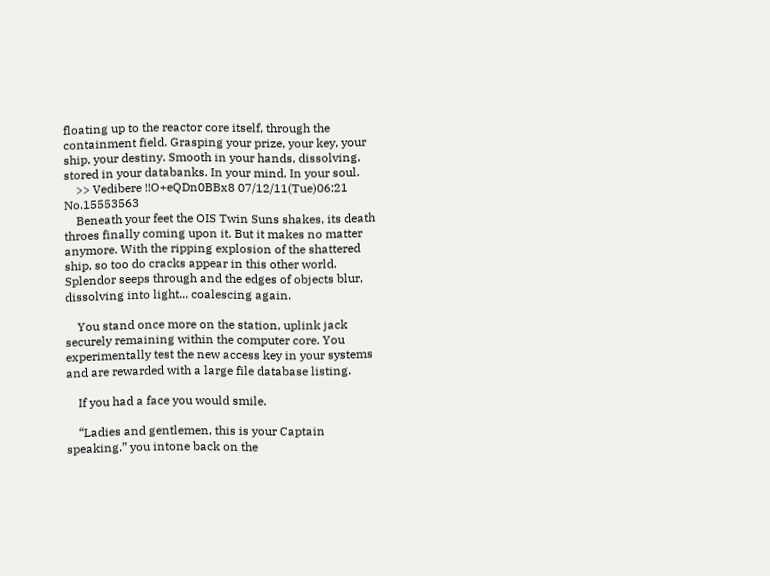floating up to the reactor core itself, through the containment field. Grasping your prize, your key, your ship, your destiny. Smooth in your hands, dissolving, stored in your databanks. In your mind. In your soul.
    >> Vedibere !!O+eQDn0BBx8 07/12/11(Tue)06:21 No.15553563
    Beneath your feet the OIS Twin Suns shakes, its death throes finally coming upon it. But it makes no matter anymore. With the ripping explosion of the shattered ship, so too do cracks appear in this other world. Splendor seeps through and the edges of objects blur, dissolving into light... coalescing again.

    You stand once more on the station, uplink jack securely remaining within the computer core. You experimentally test the new access key in your systems and are rewarded with a large file database listing.

    If you had a face you would smile.

    “Ladies and gentlemen, this is your Captain speaking.” you intone back on the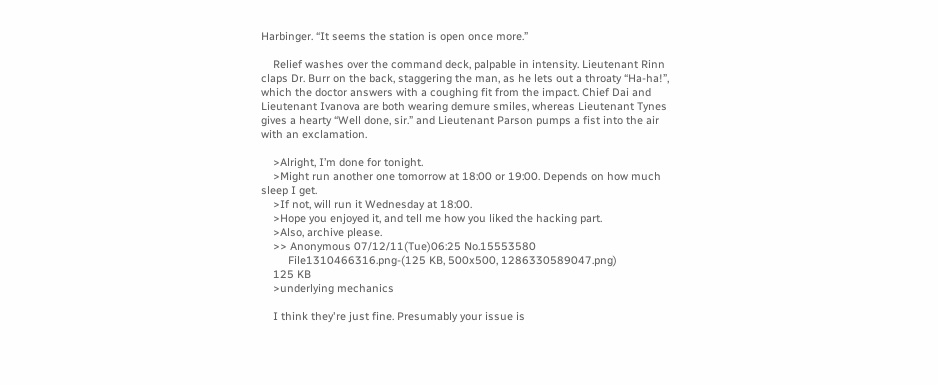Harbinger. “It seems the station is open once more.”

    Relief washes over the command deck, palpable in intensity. Lieutenant Rinn claps Dr. Burr on the back, staggering the man, as he lets out a throaty “Ha-ha!”, which the doctor answers with a coughing fit from the impact. Chief Dai and Lieutenant Ivanova are both wearing demure smiles, whereas Lieutenant Tynes gives a hearty “Well done, sir.” and Lieutenant Parson pumps a fist into the air with an exclamation.

    >Alright, I’m done for tonight.
    >Might run another one tomorrow at 18:00 or 19:00. Depends on how much sleep I get.
    >If not, will run it Wednesday at 18:00.
    >Hope you enjoyed it, and tell me how you liked the hacking part.
    >Also, archive please.
    >> Anonymous 07/12/11(Tue)06:25 No.15553580
         File1310466316.png-(125 KB, 500x500, 1286330589047.png)
    125 KB
    >underlying mechanics

    I think they're just fine. Presumably your issue is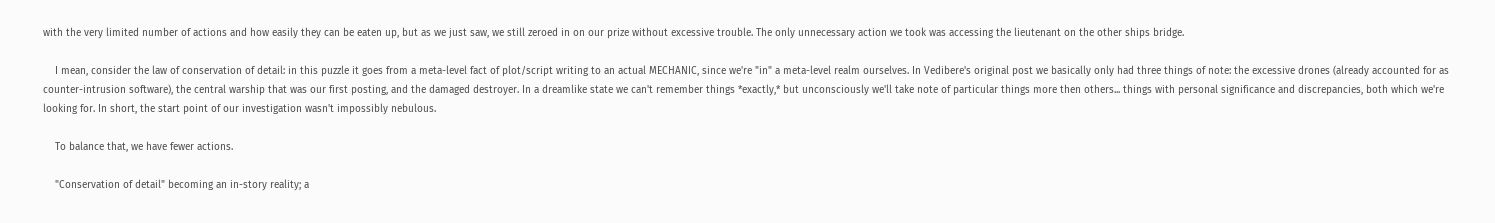with the very limited number of actions and how easily they can be eaten up, but as we just saw, we still zeroed in on our prize without excessive trouble. The only unnecessary action we took was accessing the lieutenant on the other ships bridge.

    I mean, consider the law of conservation of detail: in this puzzle it goes from a meta-level fact of plot/script writing to an actual MECHANIC, since we're "in" a meta-level realm ourselves. In Vedibere's original post we basically only had three things of note: the excessive drones (already accounted for as counter-intrusion software), the central warship that was our first posting, and the damaged destroyer. In a dreamlike state we can't remember things *exactly,* but unconsciously we'll take note of particular things more then others... things with personal significance and discrepancies, both which we're looking for. In short, the start point of our investigation wasn't impossibly nebulous.

    To balance that, we have fewer actions.

    "Conservation of detail" becoming an in-story reality; a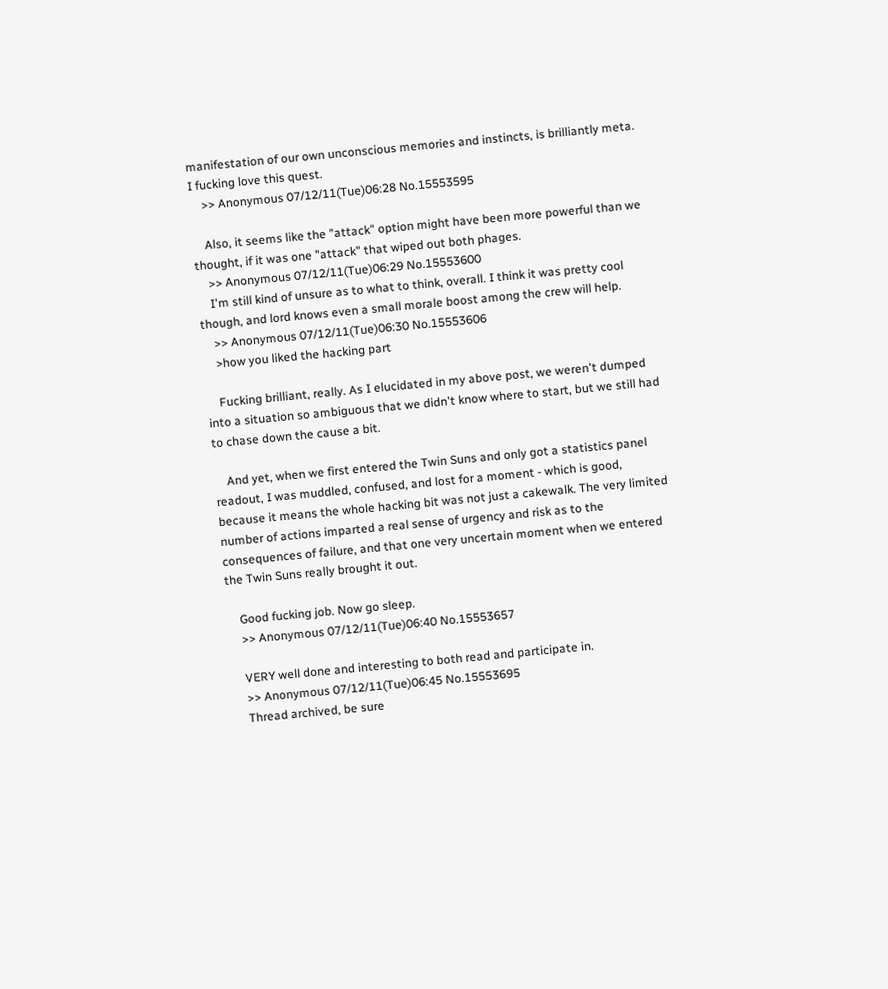manifestation of our own unconscious memories and instincts, is brilliantly meta. I fucking love this quest.
    >> Anonymous 07/12/11(Tue)06:28 No.15553595

    Also, it seems like the "attack" option might have been more powerful than we thought, if it was one "attack" that wiped out both phages.
    >> Anonymous 07/12/11(Tue)06:29 No.15553600
    I'm still kind of unsure as to what to think, overall. I think it was pretty cool though, and lord knows even a small morale boost among the crew will help.
    >> Anonymous 07/12/11(Tue)06:30 No.15553606
    >how you liked the hacking part

    Fucking brilliant, really. As I elucidated in my above post, we weren't dumped into a situation so ambiguous that we didn't know where to start, but we still had to chase down the cause a bit.

    And yet, when we first entered the Twin Suns and only got a statistics panel readout, I was muddled, confused, and lost for a moment - which is good, because it means the whole hacking bit was not just a cakewalk. The very limited number of actions imparted a real sense of urgency and risk as to the consequences of failure, and that one very uncertain moment when we entered the Twin Suns really brought it out.

    Good fucking job. Now go sleep.
    >> Anonymous 07/12/11(Tue)06:40 No.15553657

    VERY well done and interesting to both read and participate in.
    >> Anonymous 07/12/11(Tue)06:45 No.15553695
    Thread archived, be sure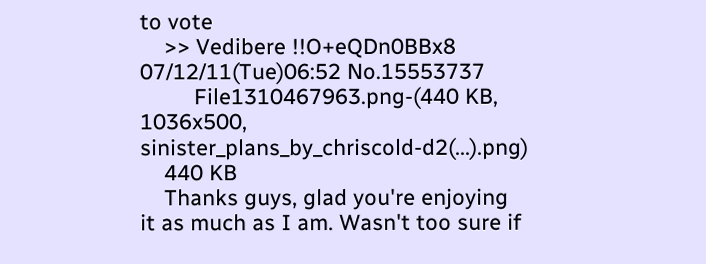to vote
    >> Vedibere !!O+eQDn0BBx8 07/12/11(Tue)06:52 No.15553737
         File1310467963.png-(440 KB, 1036x500, sinister_plans_by_chriscold-d2(...).png)
    440 KB
    Thanks guys, glad you're enjoying it as much as I am. Wasn't too sure if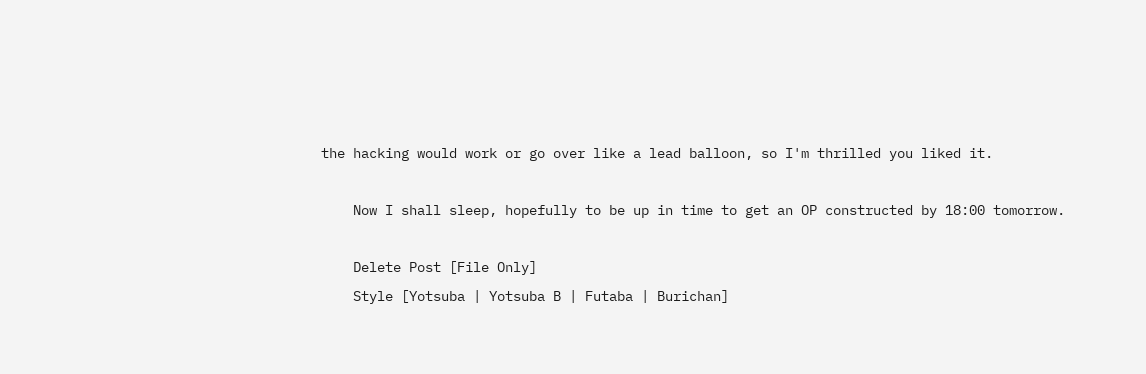the hacking would work or go over like a lead balloon, so I'm thrilled you liked it.

    Now I shall sleep, hopefully to be up in time to get an OP constructed by 18:00 tomorrow.

    Delete Post [File Only]
    Style [Yotsuba | Yotsuba B | Futaba | Burichan]